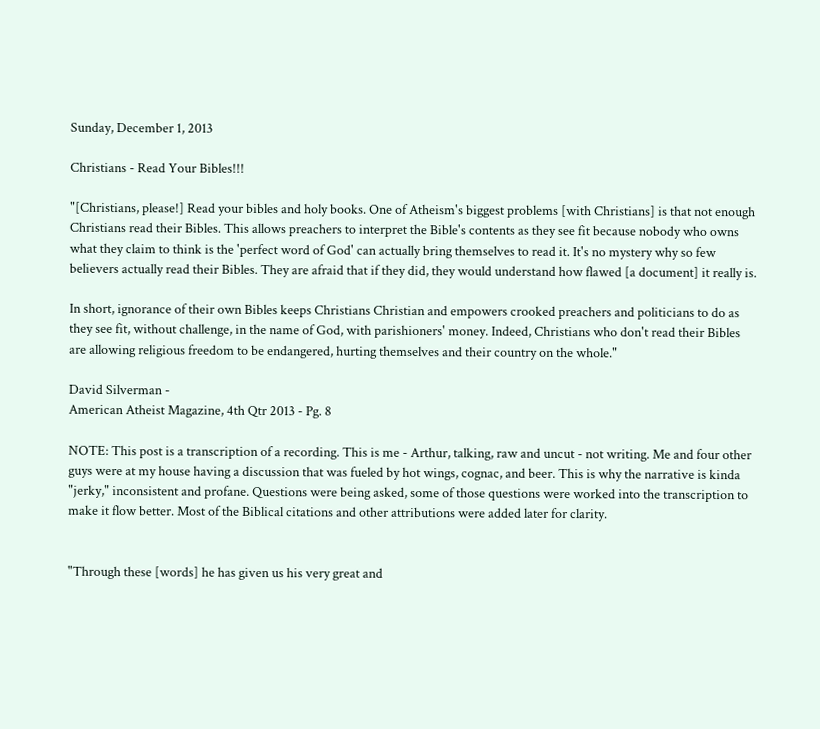Sunday, December 1, 2013

Christians - Read Your Bibles!!!

"[Christians, please!] Read your bibles and holy books. One of Atheism's biggest problems [with Christians] is that not enough Christians read their Bibles. This allows preachers to interpret the Bible's contents as they see fit because nobody who owns what they claim to think is the 'perfect word of God' can actually bring themselves to read it. It's no mystery why so few believers actually read their Bibles. They are afraid that if they did, they would understand how flawed [a document] it really is.

In short, ignorance of their own Bibles keeps Christians Christian and empowers crooked preachers and politicians to do as they see fit, without challenge, in the name of God, with parishioners' money. Indeed, Christians who don't read their Bibles are allowing religious freedom to be endangered, hurting themselves and their country on the whole."

David Silverman -
American Atheist Magazine, 4th Qtr 2013 - Pg. 8

NOTE: This post is a transcription of a recording. This is me - Arthur, talking, raw and uncut - not writing. Me and four other guys were at my house having a discussion that was fueled by hot wings, cognac, and beer. This is why the narrative is kinda "jerky," inconsistent and profane. Questions were being asked, some of those questions were worked into the transcription to make it flow better. Most of the Biblical citations and other attributions were added later for clarity.


"Through these [words] he has given us his very great and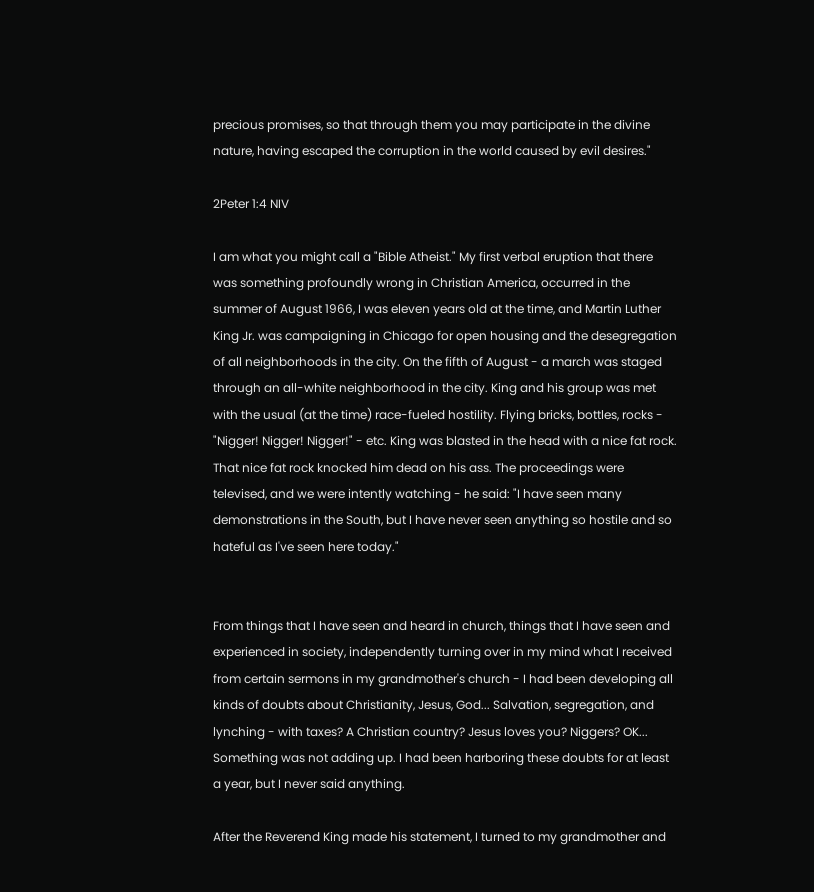precious promises, so that through them you may participate in the divine nature, having escaped the corruption in the world caused by evil desires."

2Peter 1:4 NIV

I am what you might call a "Bible Atheist." My first verbal eruption that there was something profoundly wrong in Christian America, occurred in the summer of August 1966, I was eleven years old at the time, and Martin Luther King Jr. was campaigning in Chicago for open housing and the desegregation of all neighborhoods in the city. On the fifth of August - a march was staged through an all-white neighborhood in the city. King and his group was met with the usual (at the time) race-fueled hostility. Flying bricks, bottles, rocks - "Nigger! Nigger! Nigger!" - etc. King was blasted in the head with a nice fat rock. That nice fat rock knocked him dead on his ass. The proceedings were televised, and we were intently watching - he said: "I have seen many demonstrations in the South, but I have never seen anything so hostile and so hateful as I've seen here today."


From things that I have seen and heard in church, things that I have seen and experienced in society, independently turning over in my mind what I received from certain sermons in my grandmother's church - I had been developing all kinds of doubts about Christianity, Jesus, God... Salvation, segregation, and lynching - with taxes? A Christian country? Jesus loves you? Niggers? OK... Something was not adding up. I had been harboring these doubts for at least a year, but I never said anything.

After the Reverend King made his statement, I turned to my grandmother and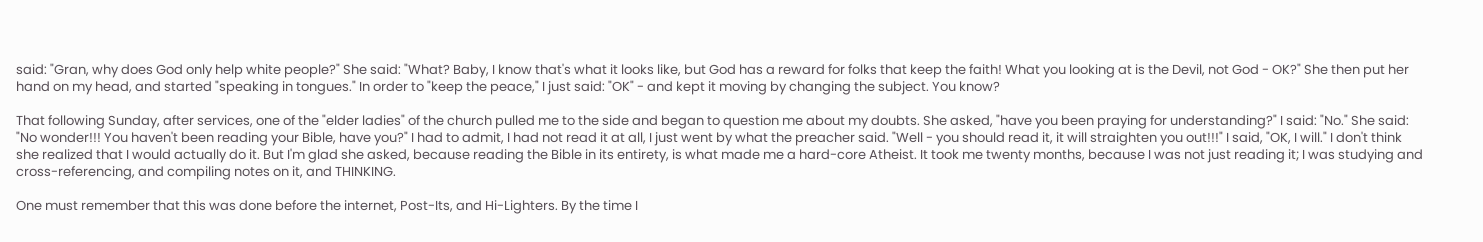said: "Gran, why does God only help white people?" She said: "What? Baby, I know that's what it looks like, but God has a reward for folks that keep the faith! What you looking at is the Devil, not God - OK?" She then put her hand on my head, and started "speaking in tongues." In order to "keep the peace," I just said: "OK" - and kept it moving by changing the subject. You know?

That following Sunday, after services, one of the "elder ladies" of the church pulled me to the side and began to question me about my doubts. She asked, "have you been praying for understanding?" I said: "No." She said: "No wonder!!! You haven't been reading your Bible, have you?" I had to admit, I had not read it at all, I just went by what the preacher said. "Well - you should read it, it will straighten you out!!!" I said, "OK, I will." I don't think she realized that I would actually do it. But I'm glad she asked, because reading the Bible in its entirety, is what made me a hard-core Atheist. It took me twenty months, because I was not just reading it; I was studying and cross-referencing, and compiling notes on it, and THINKING.

One must remember that this was done before the internet, Post-Its, and Hi-Lighters. By the time I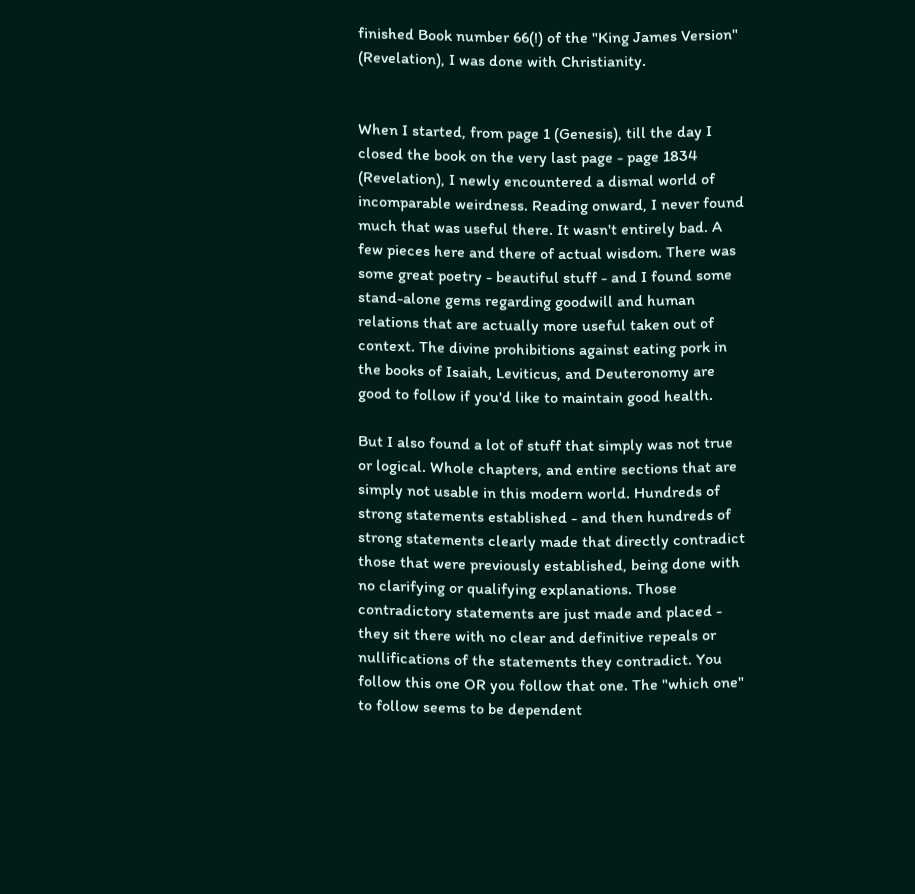finished Book number 66(!) of the "King James Version" (Revelation), I was done with Christianity.


When I started, from page 1 (Genesis), till the day I closed the book on the very last page - page 1834 (Revelation), I newly encountered a dismal world of incomparable weirdness. Reading onward, I never found much that was useful there. It wasn't entirely bad. A few pieces here and there of actual wisdom. There was some great poetry - beautiful stuff - and I found some stand-alone gems regarding goodwill and human relations that are actually more useful taken out of context. The divine prohibitions against eating pork in the books of Isaiah, Leviticus, and Deuteronomy are good to follow if you'd like to maintain good health.

But I also found a lot of stuff that simply was not true or logical. Whole chapters, and entire sections that are simply not usable in this modern world. Hundreds of strong statements established - and then hundreds of strong statements clearly made that directly contradict those that were previously established, being done with no clarifying or qualifying explanations. Those contradictory statements are just made and placed - they sit there with no clear and definitive repeals or nullifications of the statements they contradict. You follow this one OR you follow that one. The "which one" to follow seems to be dependent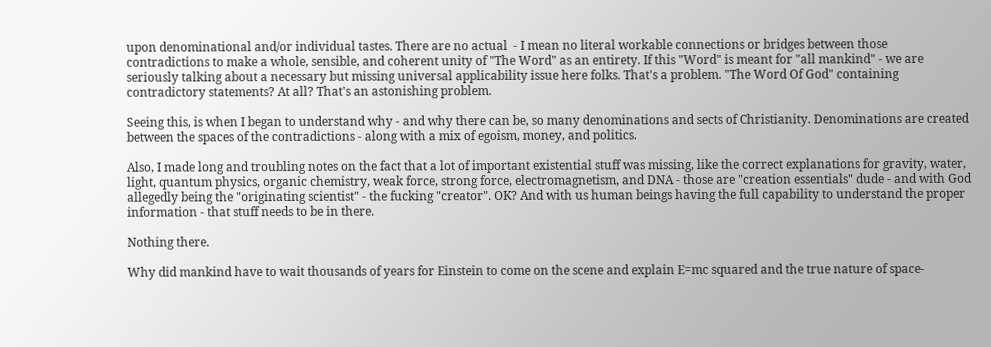upon denominational and/or individual tastes. There are no actual  - I mean no literal workable connections or bridges between those contradictions to make a whole, sensible, and coherent unity of "The Word" as an entirety. If this "Word" is meant for "all mankind" - we are seriously talking about a necessary but missing universal applicability issue here folks. That's a problem. "The Word Of God" containing contradictory statements? At all? That's an astonishing problem.

Seeing this, is when I began to understand why - and why there can be, so many denominations and sects of Christianity. Denominations are created between the spaces of the contradictions - along with a mix of egoism, money, and politics.

Also, I made long and troubling notes on the fact that a lot of important existential stuff was missing, like the correct explanations for gravity, water, light, quantum physics, organic chemistry, weak force, strong force, electromagnetism, and DNA - those are "creation essentials" dude - and with God allegedly being the "originating scientist" - the fucking "creator". OK? And with us human beings having the full capability to understand the proper information - that stuff needs to be in there.

Nothing there.

Why did mankind have to wait thousands of years for Einstein to come on the scene and explain E=mc squared and the true nature of space-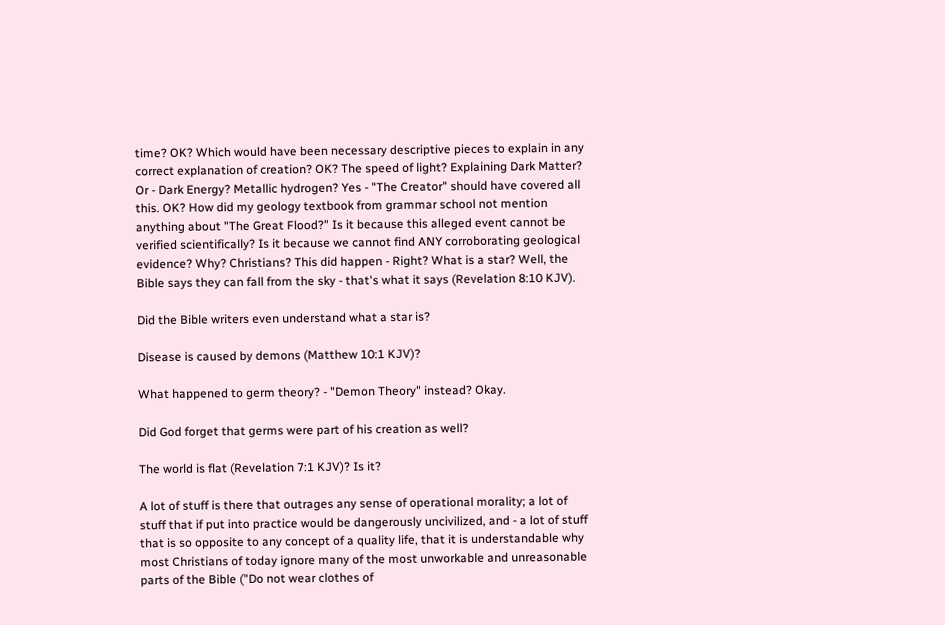time? OK? Which would have been necessary descriptive pieces to explain in any correct explanation of creation? OK? The speed of light? Explaining Dark Matter? Or - Dark Energy? Metallic hydrogen? Yes - "The Creator" should have covered all this. OK? How did my geology textbook from grammar school not mention anything about "The Great Flood?" Is it because this alleged event cannot be verified scientifically? Is it because we cannot find ANY corroborating geological evidence? Why? Christians? This did happen - Right? What is a star? Well, the Bible says they can fall from the sky - that's what it says (Revelation 8:10 KJV).

Did the Bible writers even understand what a star is?

Disease is caused by demons (Matthew 10:1 KJV)?

What happened to germ theory? - "Demon Theory" instead? Okay.

Did God forget that germs were part of his creation as well?

The world is flat (Revelation 7:1 KJV)? Is it?

A lot of stuff is there that outrages any sense of operational morality; a lot of stuff that if put into practice would be dangerously uncivilized, and - a lot of stuff that is so opposite to any concept of a quality life, that it is understandable why most Christians of today ignore many of the most unworkable and unreasonable parts of the Bible ("Do not wear clothes of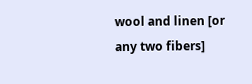wool and linen [or any two fibers]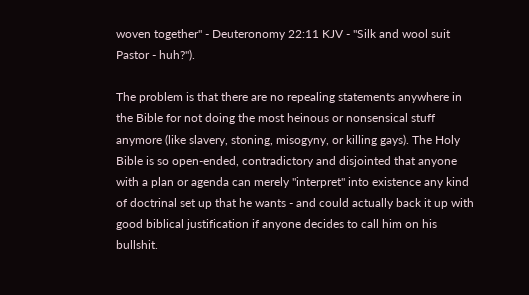woven together" - Deuteronomy 22:11 KJV - "Silk and wool suit Pastor - huh?").

The problem is that there are no repealing statements anywhere in the Bible for not doing the most heinous or nonsensical stuff anymore (like slavery, stoning, misogyny, or killing gays). The Holy Bible is so open-ended, contradictory and disjointed that anyone with a plan or agenda can merely "interpret" into existence any kind of doctrinal set up that he wants - and could actually back it up with good biblical justification if anyone decides to call him on his bullshit.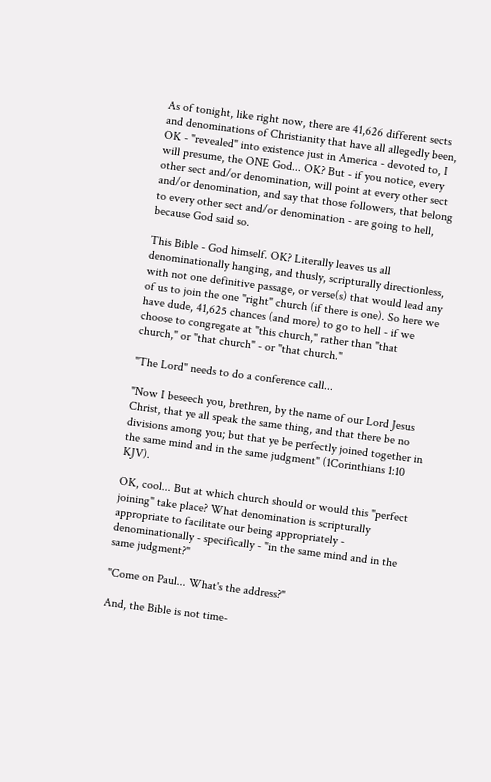As of tonight, like right now, there are 41,626 different sects and denominations of Christianity that have all allegedly been, OK - "revealed" into existence just in America - devoted to, I will presume, the ONE God... OK? But - if you notice, every other sect and/or denomination, will point at every other sect and/or denomination, and say that those followers, that belong to every other sect and/or denomination - are going to hell, because God said so.

This Bible - God himself. OK? Literally leaves us all denominationally hanging, and thusly, scripturally directionless, with not one definitive passage, or verse(s) that would lead any of us to join the one "right" church (if there is one). So here we have dude, 41,625 chances (and more) to go to hell - if we choose to congregate at "this church," rather than "that church," or "that church" - or "that church."

"The Lord" needs to do a conference call...

"Now I beseech you, brethren, by the name of our Lord Jesus Christ, that ye all speak the same thing, and that there be no divisions among you; but that ye be perfectly joined together in the same mind and in the same judgment" (1Corinthians 1:10 KJV).

OK, cool... But at which church should or would this "perfect joining" take place? What denomination is scripturally appropriate to facilitate our being appropriately - denominationally - specifically - "in the same mind and in the same judgment?"

"Come on Paul... What's the address?"

And, the Bible is not time-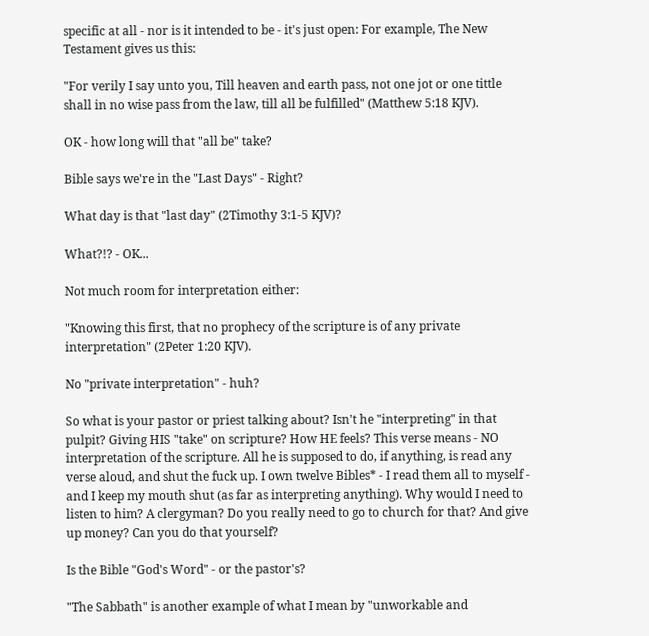specific at all - nor is it intended to be - it's just open: For example, The New Testament gives us this:

"For verily I say unto you, Till heaven and earth pass, not one jot or one tittle shall in no wise pass from the law, till all be fulfilled" (Matthew 5:18 KJV).

OK - how long will that "all be" take?

Bible says we're in the "Last Days" - Right?

What day is that "last day" (2Timothy 3:1-5 KJV)?

What?!? - OK...

Not much room for interpretation either:

"Knowing this first, that no prophecy of the scripture is of any private interpretation" (2Peter 1:20 KJV).

No "private interpretation" - huh?

So what is your pastor or priest talking about? Isn't he "interpreting" in that pulpit? Giving HIS "take" on scripture? How HE feels? This verse means - NO interpretation of the scripture. All he is supposed to do, if anything, is read any verse aloud, and shut the fuck up. I own twelve Bibles* - I read them all to myself - and I keep my mouth shut (as far as interpreting anything). Why would I need to listen to him? A clergyman? Do you really need to go to church for that? And give up money? Can you do that yourself?

Is the Bible "God's Word" - or the pastor's?

"The Sabbath" is another example of what I mean by "unworkable and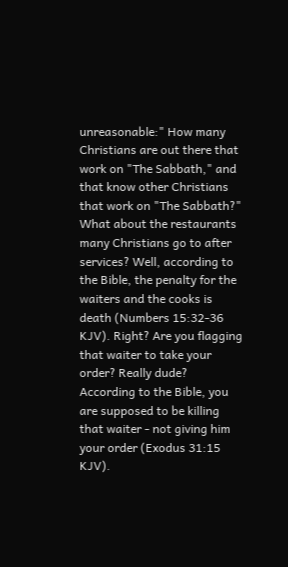unreasonable:" How many Christians are out there that work on "The Sabbath," and that know other Christians that work on "The Sabbath?" What about the restaurants many Christians go to after services? Well, according to the Bible, the penalty for the waiters and the cooks is death (Numbers 15:32-36 KJV). Right? Are you flagging that waiter to take your order? Really dude? According to the Bible, you are supposed to be killing that waiter - not giving him your order (Exodus 31:15 KJV).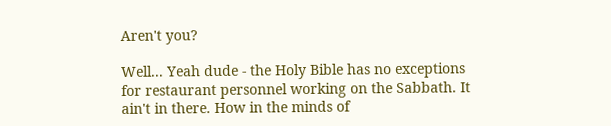Aren't you?

Well... Yeah dude - the Holy Bible has no exceptions for restaurant personnel working on the Sabbath. It ain't in there. How in the minds of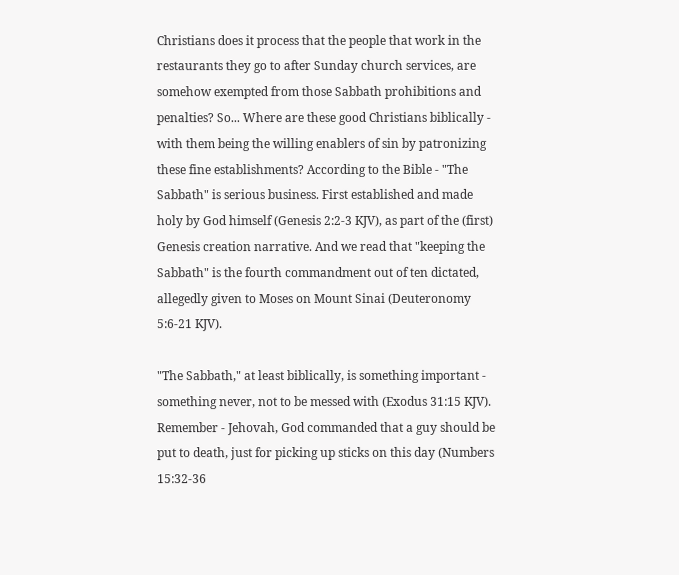Christians does it process that the people that work in the restaurants they go to after Sunday church services, are somehow exempted from those Sabbath prohibitions and penalties? So... Where are these good Christians biblically - with them being the willing enablers of sin by patronizing these fine establishments? According to the Bible - "The Sabbath" is serious business. First established and made holy by God himself (Genesis 2:2-3 KJV), as part of the (first) Genesis creation narrative. And we read that "keeping the Sabbath" is the fourth commandment out of ten dictated, allegedly given to Moses on Mount Sinai (Deuteronomy 5:6-21 KJV).

"The Sabbath," at least biblically, is something important - something never, not to be messed with (Exodus 31:15 KJV). Remember - Jehovah, God commanded that a guy should be put to death, just for picking up sticks on this day (Numbers 15:32-36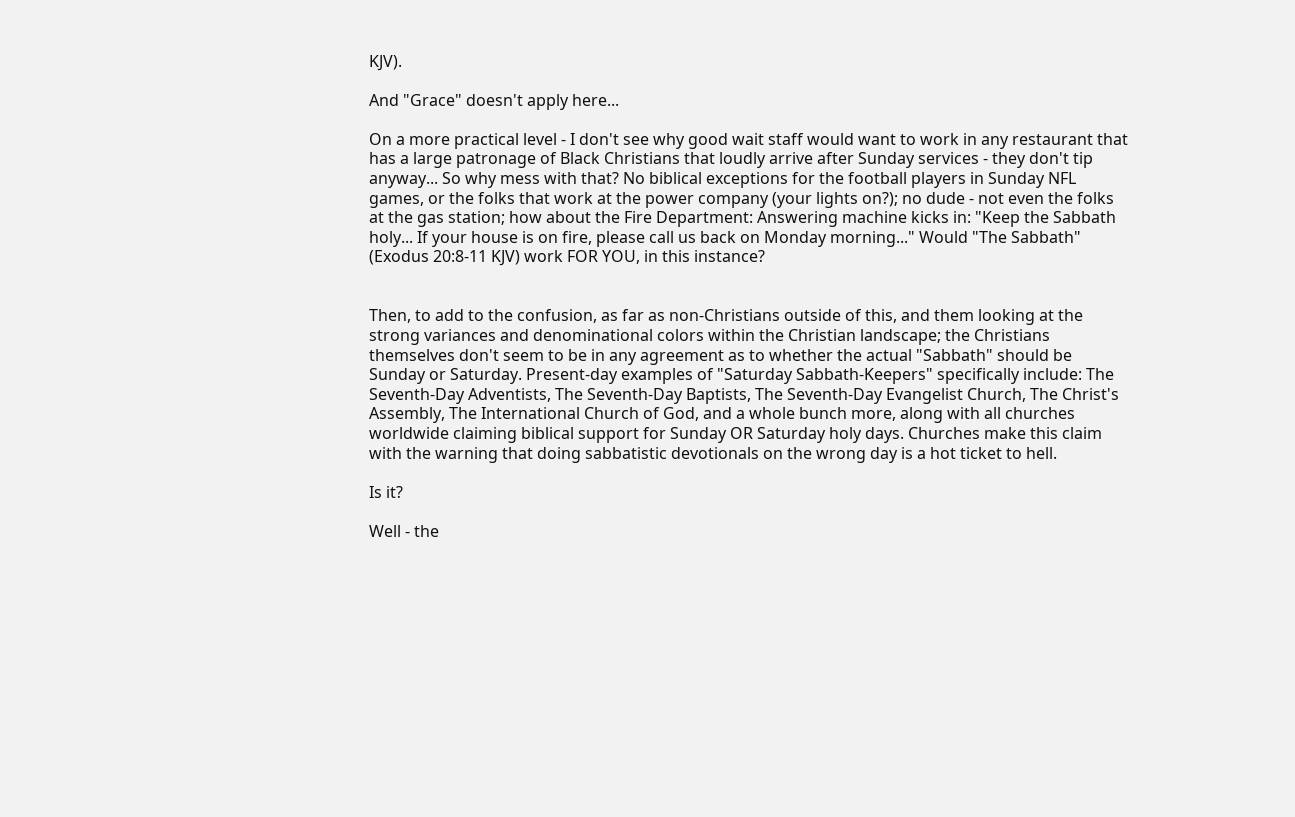KJV).

And "Grace" doesn't apply here...

On a more practical level - I don't see why good wait staff would want to work in any restaurant that has a large patronage of Black Christians that loudly arrive after Sunday services - they don't tip anyway... So why mess with that? No biblical exceptions for the football players in Sunday NFL games, or the folks that work at the power company (your lights on?); no dude - not even the folks at the gas station; how about the Fire Department: Answering machine kicks in: "Keep the Sabbath holy... If your house is on fire, please call us back on Monday morning..." Would "The Sabbath" (Exodus 20:8-11 KJV) work FOR YOU, in this instance?


Then, to add to the confusion, as far as non-Christians outside of this, and them looking at the strong variances and denominational colors within the Christian landscape; the Christians themselves don't seem to be in any agreement as to whether the actual "Sabbath" should be Sunday or Saturday. Present-day examples of "Saturday Sabbath-Keepers" specifically include: The Seventh-Day Adventists, The Seventh-Day Baptists, The Seventh-Day Evangelist Church, The Christ's Assembly, The International Church of God, and a whole bunch more, along with all churches worldwide claiming biblical support for Sunday OR Saturday holy days. Churches make this claim with the warning that doing sabbatistic devotionals on the wrong day is a hot ticket to hell.

Is it?

Well - the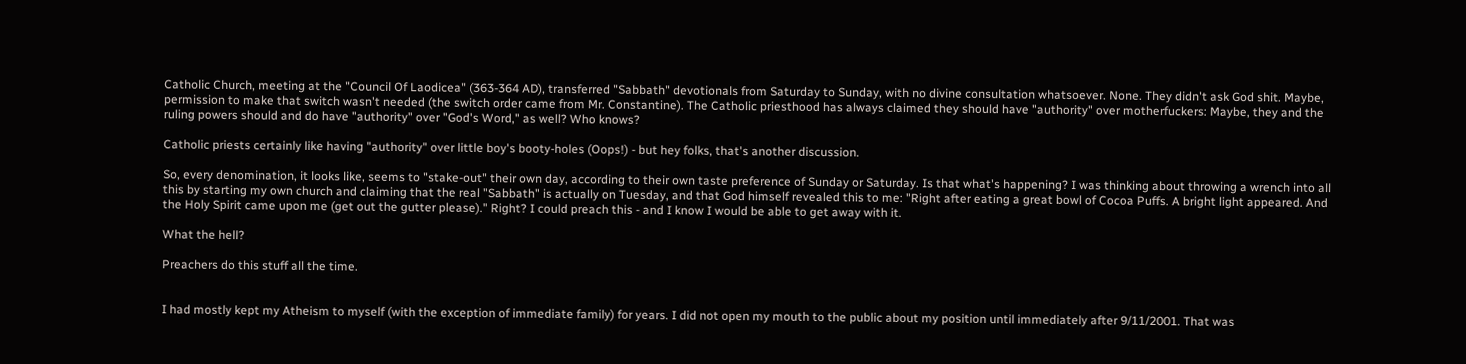Catholic Church, meeting at the "Council Of Laodicea" (363-364 AD), transferred "Sabbath" devotionals from Saturday to Sunday, with no divine consultation whatsoever. None. They didn't ask God shit. Maybe, permission to make that switch wasn't needed (the switch order came from Mr. Constantine). The Catholic priesthood has always claimed they should have "authority" over motherfuckers: Maybe, they and the ruling powers should and do have "authority" over "God's Word," as well? Who knows?

Catholic priests certainly like having "authority" over little boy's booty-holes (Oops!) - but hey folks, that's another discussion.

So, every denomination, it looks like, seems to "stake-out" their own day, according to their own taste preference of Sunday or Saturday. Is that what's happening? I was thinking about throwing a wrench into all this by starting my own church and claiming that the real "Sabbath" is actually on Tuesday, and that God himself revealed this to me: "Right after eating a great bowl of Cocoa Puffs. A bright light appeared. And the Holy Spirit came upon me (get out the gutter please)." Right? I could preach this - and I know I would be able to get away with it.

What the hell?

Preachers do this stuff all the time.


I had mostly kept my Atheism to myself (with the exception of immediate family) for years. I did not open my mouth to the public about my position until immediately after 9/11/2001. That was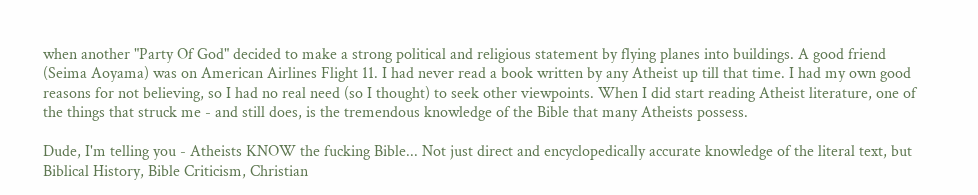when another "Party Of God" decided to make a strong political and religious statement by flying planes into buildings. A good friend (Seima Aoyama) was on American Airlines Flight 11. I had never read a book written by any Atheist up till that time. I had my own good reasons for not believing, so I had no real need (so I thought) to seek other viewpoints. When I did start reading Atheist literature, one of the things that struck me - and still does, is the tremendous knowledge of the Bible that many Atheists possess.

Dude, I'm telling you - Atheists KNOW the fucking Bible... Not just direct and encyclopedically accurate knowledge of the literal text, but Biblical History, Bible Criticism, Christian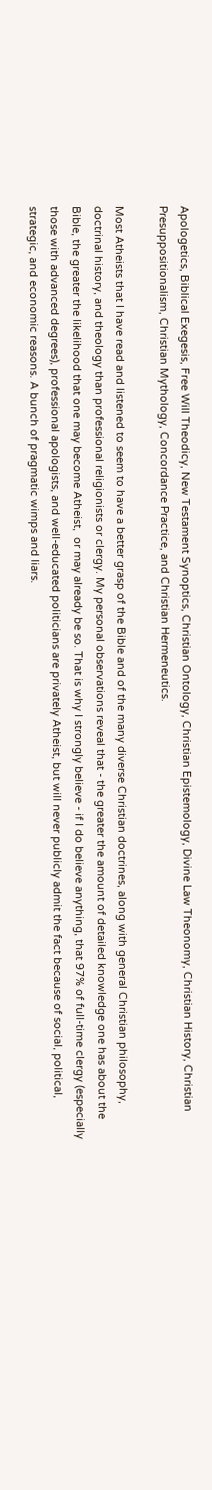Apologetics, Biblical Exegesis, Free Will Theodicy, New Testament Synoptics, Christian Ontology, Christian Epistemology, Divine Law Theonomy, Christian History, Christian Presuppositionalism, Christian Mythology, Concordance Practice, and Christian Hermeneutics.

Most Atheists that I have read and listened to seem to have a better grasp of the Bible and of the many diverse Christian doctrines, along with general Christian philosophy, doctrinal history, and theology than professional religionists or clergy. My personal observations reveal that - the greater the amount of detailed knowledge one has about the Bible, the greater the likelihood that one may become Atheist,  or may already be so. That is why I strongly believe - if I do believe anything, that 97% of full-time clergy (especially those with advanced degrees), professional apologists, and well-educated politicians are privately Atheist, but will never publicly admit the fact because of social, political, strategic, and economic reasons. A bunch of pragmatic wimps and liars.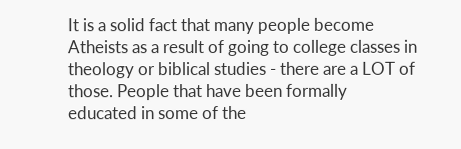It is a solid fact that many people become Atheists as a result of going to college classes in theology or biblical studies - there are a LOT of those. People that have been formally educated in some of the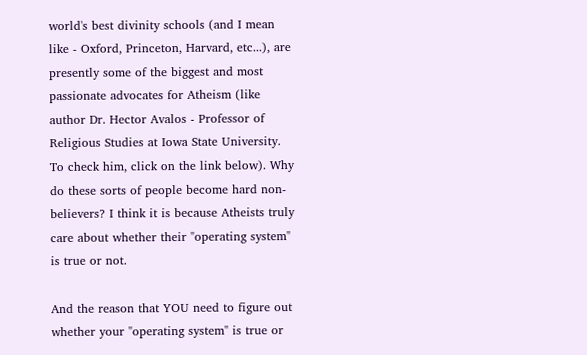world's best divinity schools (and I mean like - Oxford, Princeton, Harvard, etc...), are presently some of the biggest and most passionate advocates for Atheism (like author Dr. Hector Avalos - Professor of Religious Studies at Iowa State University. To check him, click on the link below). Why do these sorts of people become hard non-believers? I think it is because Atheists truly care about whether their "operating system" is true or not.

And the reason that YOU need to figure out whether your "operating system" is true or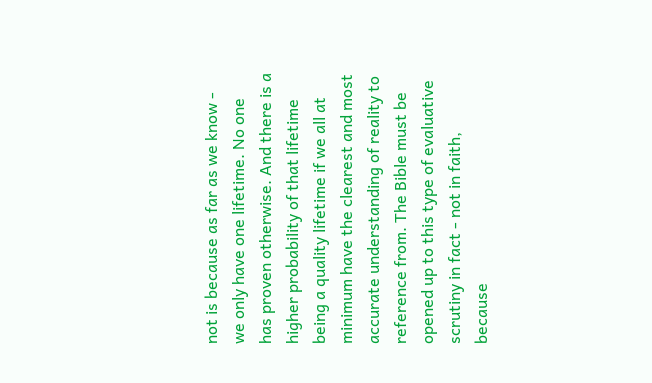not is because as far as we know - we only have one lifetime. No one has proven otherwise. And there is a higher probability of that lifetime being a quality lifetime if we all at minimum have the clearest and most accurate understanding of reality to reference from. The Bible must be opened up to this type of evaluative scrutiny in fact - not in faith, because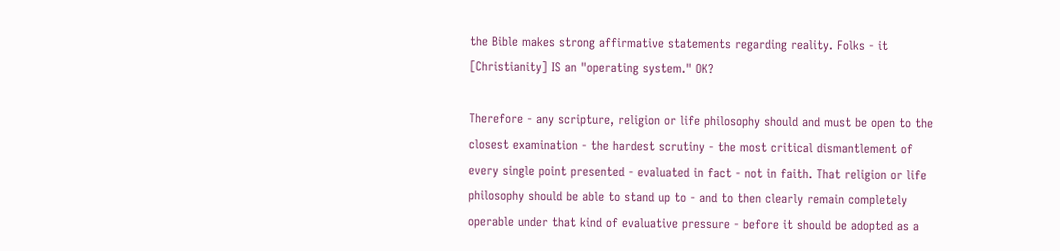the Bible makes strong affirmative statements regarding reality. Folks - it [Christianity] IS an "operating system." OK?

Therefore - any scripture, religion or life philosophy should and must be open to the closest examination - the hardest scrutiny - the most critical dismantlement of every single point presented - evaluated in fact - not in faith. That religion or life philosophy should be able to stand up to - and to then clearly remain completely operable under that kind of evaluative pressure - before it should be adopted as a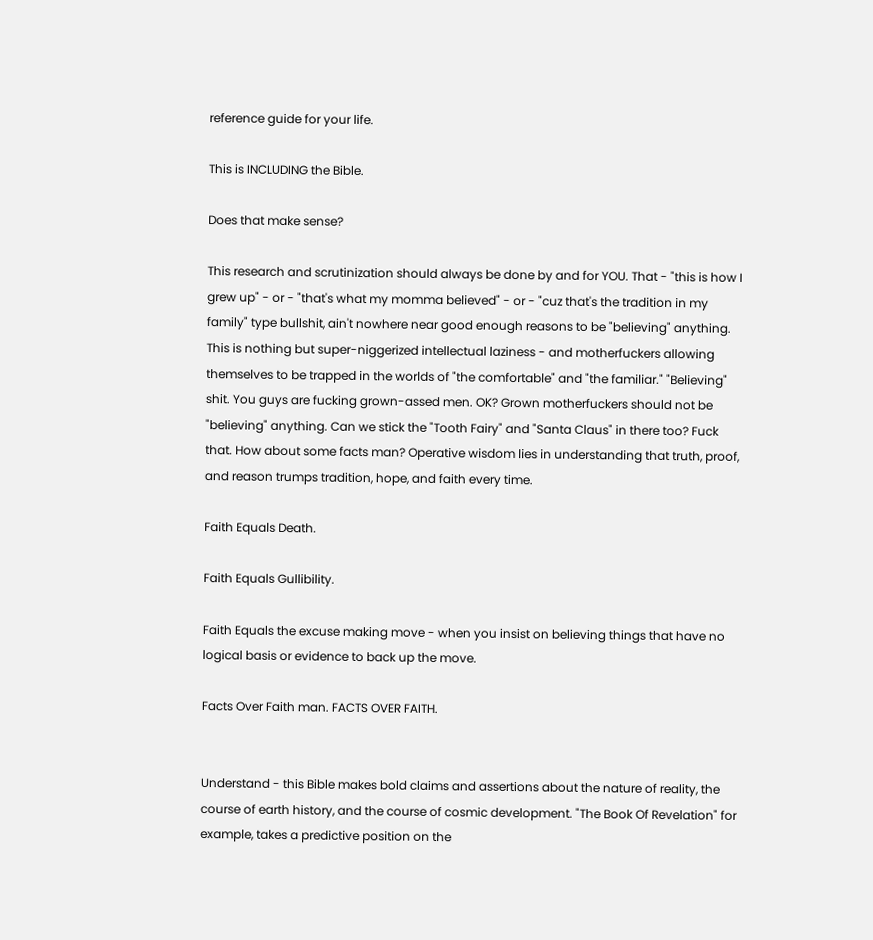reference guide for your life.

This is INCLUDING the Bible.

Does that make sense?

This research and scrutinization should always be done by and for YOU. That - "this is how I grew up" - or - "that's what my momma believed" - or - "cuz that's the tradition in my family" type bullshit, ain't nowhere near good enough reasons to be "believing" anything. This is nothing but super-niggerized intellectual laziness - and motherfuckers allowing themselves to be trapped in the worlds of "the comfortable" and "the familiar." "Believing" shit. You guys are fucking grown-assed men. OK? Grown motherfuckers should not be "believing" anything. Can we stick the "Tooth Fairy" and "Santa Claus" in there too? Fuck that. How about some facts man? Operative wisdom lies in understanding that truth, proof, and reason trumps tradition, hope, and faith every time.

Faith Equals Death.

Faith Equals Gullibility.

Faith Equals the excuse making move - when you insist on believing things that have no logical basis or evidence to back up the move.

Facts Over Faith man. FACTS OVER FAITH.


Understand - this Bible makes bold claims and assertions about the nature of reality, the course of earth history, and the course of cosmic development. "The Book Of Revelation" for example, takes a predictive position on the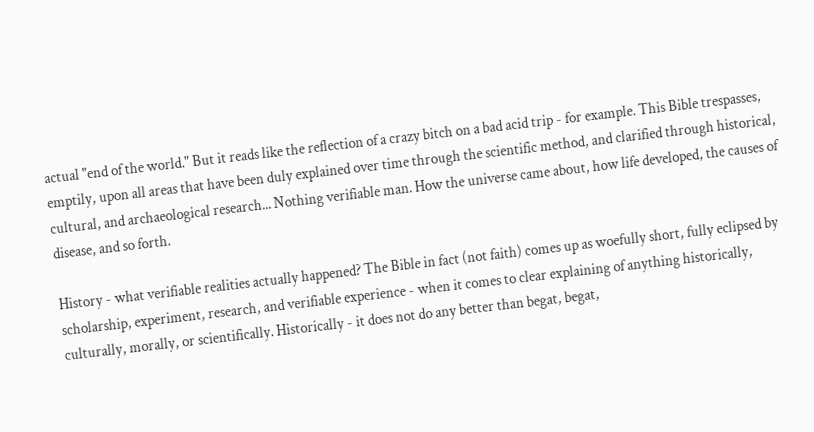actual "end of the world." But it reads like the reflection of a crazy bitch on a bad acid trip - for example. This Bible trespasses, emptily, upon all areas that have been duly explained over time through the scientific method, and clarified through historical, cultural, and archaeological research... Nothing verifiable man. How the universe came about, how life developed, the causes of disease, and so forth.

History - what verifiable realities actually happened? The Bible in fact (not faith) comes up as woefully short, fully eclipsed by scholarship, experiment, research, and verifiable experience - when it comes to clear explaining of anything historically, culturally, morally, or scientifically. Historically - it does not do any better than begat, begat,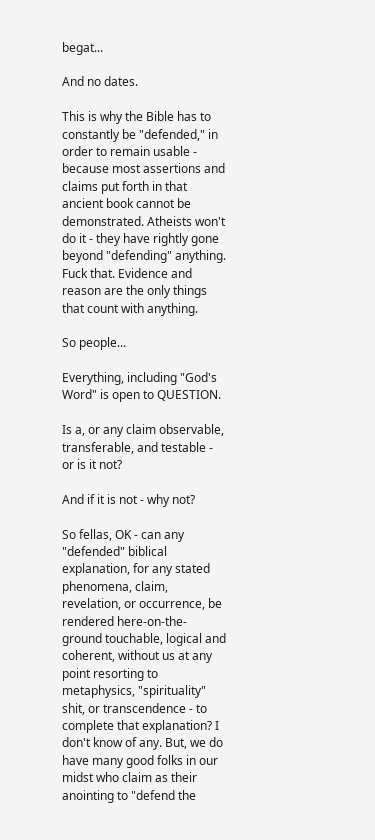begat...

And no dates.

This is why the Bible has to constantly be "defended," in order to remain usable - because most assertions and claims put forth in that ancient book cannot be demonstrated. Atheists won't do it - they have rightly gone beyond "defending" anything. Fuck that. Evidence and reason are the only things that count with anything.

So people...

Everything, including "God's Word" is open to QUESTION.

Is a, or any claim observable, transferable, and testable - or is it not?

And if it is not - why not?

So fellas, OK - can any "defended" biblical explanation, for any stated phenomena, claim, revelation, or occurrence, be rendered here-on-the-ground touchable, logical and coherent, without us at any point resorting to metaphysics, "spirituality" shit, or transcendence - to complete that explanation? I don't know of any. But, we do have many good folks in our midst who claim as their anointing to "defend the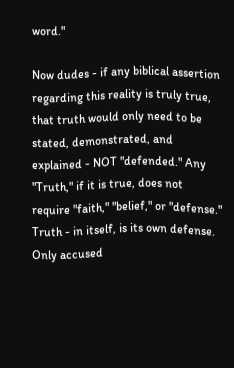word."

Now dudes - if any biblical assertion regarding this reality is truly true, that truth would only need to be stated, demonstrated, and explained - NOT "defended." Any "Truth," if it is true, does not require "faith," "belief," or "defense." Truth - in itself, is its own defense. Only accused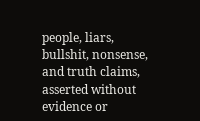people, liars, bullshit, nonsense, and truth claims, asserted without evidence or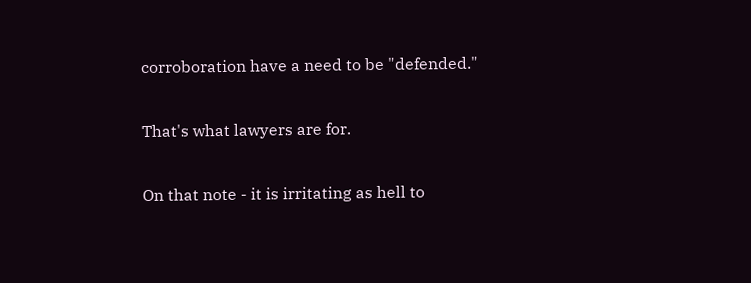corroboration have a need to be "defended."

That's what lawyers are for.

On that note - it is irritating as hell to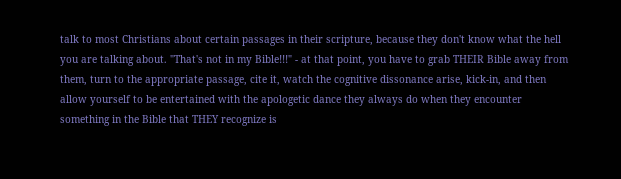talk to most Christians about certain passages in their scripture, because they don't know what the hell you are talking about. "That's not in my Bible!!!" - at that point, you have to grab THEIR Bible away from them, turn to the appropriate passage, cite it, watch the cognitive dissonance arise, kick-in, and then allow yourself to be entertained with the apologetic dance they always do when they encounter something in the Bible that THEY recognize is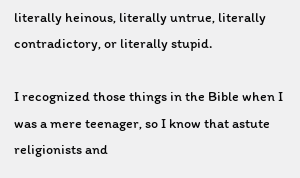literally heinous, literally untrue, literally contradictory, or literally stupid.

I recognized those things in the Bible when I was a mere teenager, so I know that astute religionists and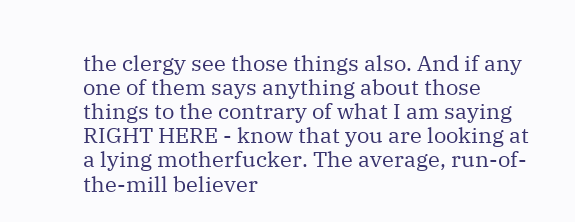the clergy see those things also. And if any one of them says anything about those things to the contrary of what I am saying RIGHT HERE - know that you are looking at a lying motherfucker. The average, run-of-the-mill believer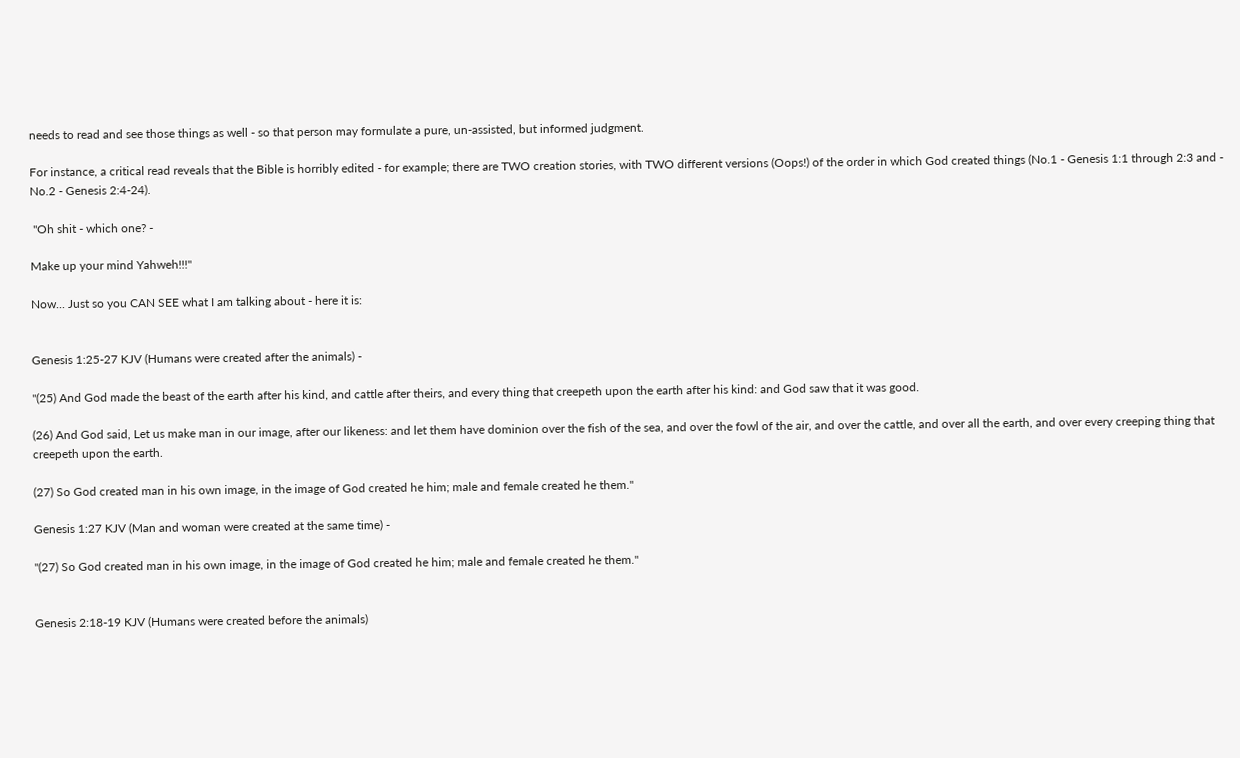needs to read and see those things as well - so that person may formulate a pure, un-assisted, but informed judgment.

For instance, a critical read reveals that the Bible is horribly edited - for example; there are TWO creation stories, with TWO different versions (Oops!) of the order in which God created things (No.1 - Genesis 1:1 through 2:3 and - No.2 - Genesis 2:4-24).

 "Oh shit - which one? -

Make up your mind Yahweh!!!"

Now... Just so you CAN SEE what I am talking about - here it is:


Genesis 1:25-27 KJV (Humans were created after the animals) -

"(25) And God made the beast of the earth after his kind, and cattle after theirs, and every thing that creepeth upon the earth after his kind: and God saw that it was good.

(26) And God said, Let us make man in our image, after our likeness: and let them have dominion over the fish of the sea, and over the fowl of the air, and over the cattle, and over all the earth, and over every creeping thing that creepeth upon the earth.

(27) So God created man in his own image, in the image of God created he him; male and female created he them."

Genesis 1:27 KJV (Man and woman were created at the same time) -

"(27) So God created man in his own image, in the image of God created he him; male and female created he them."


Genesis 2:18-19 KJV (Humans were created before the animals)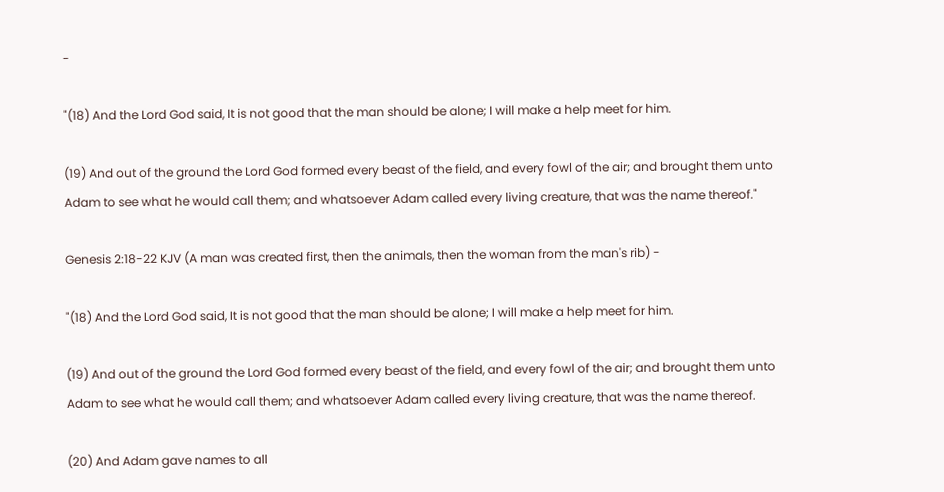-

"(18) And the Lord God said, It is not good that the man should be alone; I will make a help meet for him.

(19) And out of the ground the Lord God formed every beast of the field, and every fowl of the air; and brought them unto Adam to see what he would call them; and whatsoever Adam called every living creature, that was the name thereof."

Genesis 2:18-22 KJV (A man was created first, then the animals, then the woman from the man's rib) -

"(18) And the Lord God said, It is not good that the man should be alone; I will make a help meet for him.

(19) And out of the ground the Lord God formed every beast of the field, and every fowl of the air; and brought them unto Adam to see what he would call them; and whatsoever Adam called every living creature, that was the name thereof.

(20) And Adam gave names to all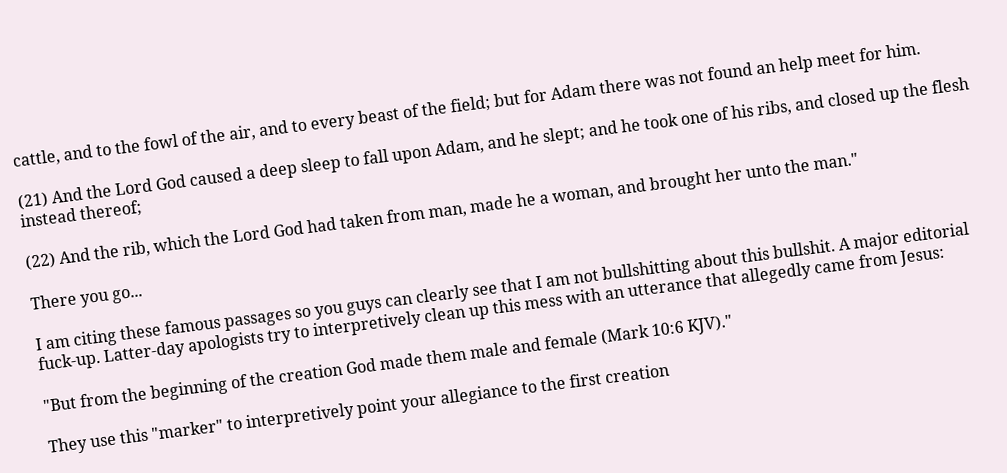cattle, and to the fowl of the air, and to every beast of the field; but for Adam there was not found an help meet for him.

(21) And the Lord God caused a deep sleep to fall upon Adam, and he slept; and he took one of his ribs, and closed up the flesh instead thereof;

(22) And the rib, which the Lord God had taken from man, made he a woman, and brought her unto the man."

There you go...

I am citing these famous passages so you guys can clearly see that I am not bullshitting about this bullshit. A major editorial fuck-up. Latter-day apologists try to interpretively clean up this mess with an utterance that allegedly came from Jesus:

"But from the beginning of the creation God made them male and female (Mark 10:6 KJV)."

They use this "marker" to interpretively point your allegiance to the first creation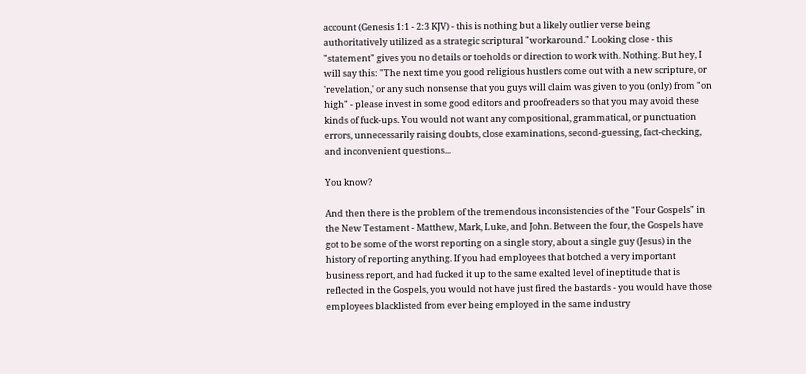account (Genesis 1:1 - 2:3 KJV) - this is nothing but a likely outlier verse being authoritatively utilized as a strategic scriptural "workaround." Looking close - this "statement" gives you no details or toeholds or direction to work with. Nothing. But hey, I will say this: "The next time you good religious hustlers come out with a new scripture, or 'revelation,' or any such nonsense that you guys will claim was given to you (only) from "on high" - please invest in some good editors and proofreaders so that you may avoid these kinds of fuck-ups. You would not want any compositional, grammatical, or punctuation errors, unnecessarily raising doubts, close examinations, second-guessing, fact-checking, and inconvenient questions...

You know?

And then there is the problem of the tremendous inconsistencies of the "Four Gospels" in the New Testament - Matthew, Mark, Luke, and John. Between the four, the Gospels have got to be some of the worst reporting on a single story, about a single guy (Jesus) in the history of reporting anything. If you had employees that botched a very important business report, and had fucked it up to the same exalted level of ineptitude that is reflected in the Gospels, you would not have just fired the bastards - you would have those employees blacklisted from ever being employed in the same industry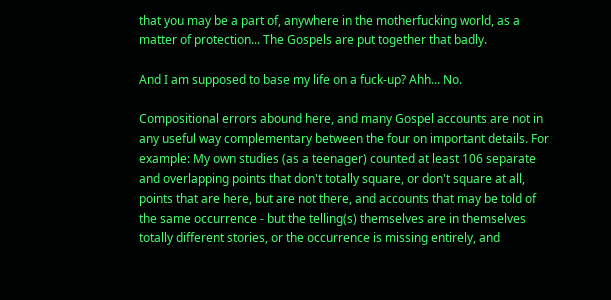that you may be a part of, anywhere in the motherfucking world, as a matter of protection... The Gospels are put together that badly.

And I am supposed to base my life on a fuck-up? Ahh... No.

Compositional errors abound here, and many Gospel accounts are not in any useful way complementary between the four on important details. For example: My own studies (as a teenager) counted at least 106 separate and overlapping points that don't totally square, or don't square at all, points that are here, but are not there, and accounts that may be told of the same occurrence - but the telling(s) themselves are in themselves totally different stories, or the occurrence is missing entirely, and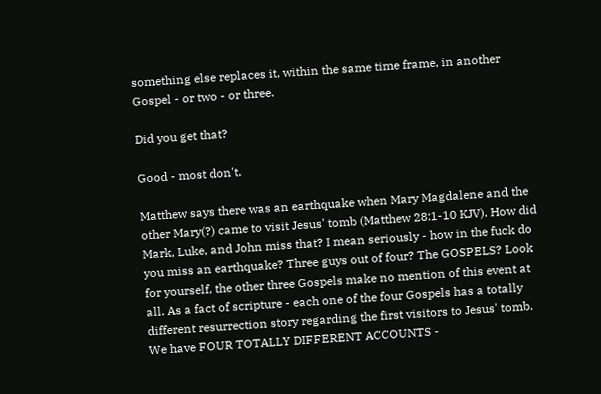something else replaces it, within the same time frame, in another Gospel - or two - or three.

Did you get that?

Good - most don't.

Matthew says there was an earthquake when Mary Magdalene and the other Mary(?) came to visit Jesus' tomb (Matthew 28:1-10 KJV). How did Mark, Luke, and John miss that? I mean seriously - how in the fuck do you miss an earthquake? Three guys out of four? The GOSPELS? Look for yourself, the other three Gospels make no mention of this event at all. As a fact of scripture - each one of the four Gospels has a totally different resurrection story regarding the first visitors to Jesus' tomb. We have FOUR TOTALLY DIFFERENT ACCOUNTS -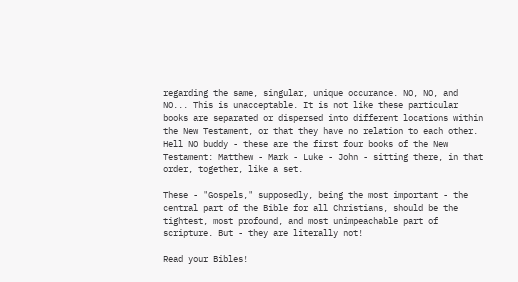regarding the same, singular, unique occurance. NO, NO, and NO... This is unacceptable. It is not like these particular books are separated or dispersed into different locations within the New Testament, or that they have no relation to each other. Hell NO buddy - these are the first four books of the New Testament: Matthew - Mark - Luke - John - sitting there, in that order, together, like a set.

These - "Gospels," supposedly, being the most important - the central part of the Bible for all Christians, should be the tightest, most profound, and most unimpeachable part of scripture. But - they are literally not!

Read your Bibles!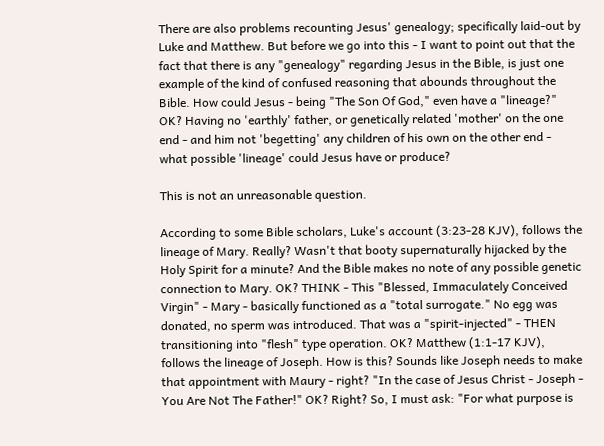There are also problems recounting Jesus' genealogy; specifically laid-out by Luke and Matthew. But before we go into this - I want to point out that the fact that there is any "genealogy" regarding Jesus in the Bible, is just one example of the kind of confused reasoning that abounds throughout the Bible. How could Jesus - being "The Son Of God," even have a "lineage?" OK? Having no 'earthly' father, or genetically related 'mother' on the one end - and him not 'begetting' any children of his own on the other end - what possible 'lineage' could Jesus have or produce?

This is not an unreasonable question.

According to some Bible scholars, Luke's account (3:23-28 KJV), follows the lineage of Mary. Really? Wasn't that booty supernaturally hijacked by the Holy Spirit for a minute? And the Bible makes no note of any possible genetic connection to Mary. OK? THINK - This "Blessed, Immaculately Conceived Virgin" - Mary - basically functioned as a "total surrogate." No egg was donated, no sperm was introduced. That was a "spirit-injected" - THEN transitioning into "flesh" type operation. OK? Matthew (1:1-17 KJV), follows the lineage of Joseph. How is this? Sounds like Joseph needs to make that appointment with Maury - right? "In the case of Jesus Christ - Joseph - You Are Not The Father!" OK? Right? So, I must ask: "For what purpose is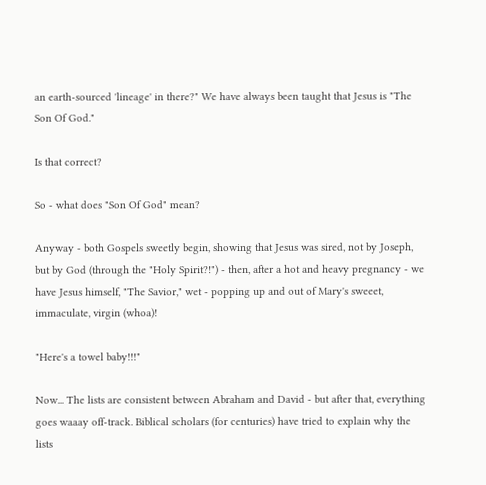an earth-sourced 'lineage' in there?" We have always been taught that Jesus is "The Son Of God."

Is that correct?

So - what does "Son Of God" mean?

Anyway - both Gospels sweetly begin, showing that Jesus was sired, not by Joseph, but by God (through the "Holy Spirit?!") - then, after a hot and heavy pregnancy - we have Jesus himself, "The Savior," wet - popping up and out of Mary's sweeet, immaculate, virgin (whoa)!

"Here's a towel baby!!!"

Now... The lists are consistent between Abraham and David - but after that, everything goes waaay off-track. Biblical scholars (for centuries) have tried to explain why the lists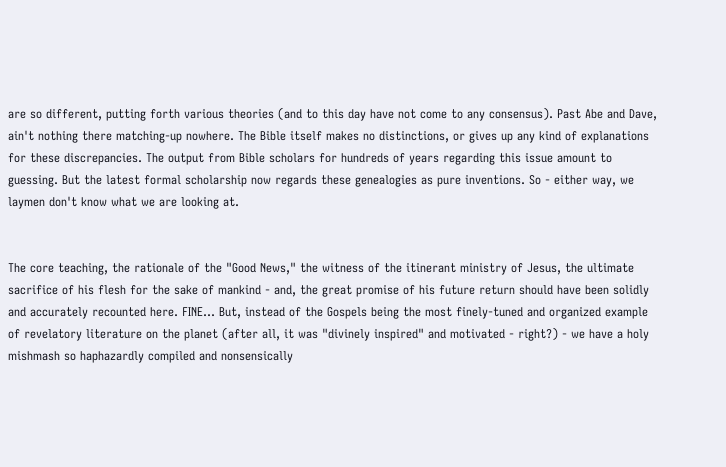are so different, putting forth various theories (and to this day have not come to any consensus). Past Abe and Dave, ain't nothing there matching-up nowhere. The Bible itself makes no distinctions, or gives up any kind of explanations for these discrepancies. The output from Bible scholars for hundreds of years regarding this issue amount to guessing. But the latest formal scholarship now regards these genealogies as pure inventions. So - either way, we laymen don't know what we are looking at.


The core teaching, the rationale of the "Good News," the witness of the itinerant ministry of Jesus, the ultimate sacrifice of his flesh for the sake of mankind - and, the great promise of his future return should have been solidly and accurately recounted here. FINE... But, instead of the Gospels being the most finely-tuned and organized example of revelatory literature on the planet (after all, it was "divinely inspired" and motivated - right?) - we have a holy mishmash so haphazardly compiled and nonsensically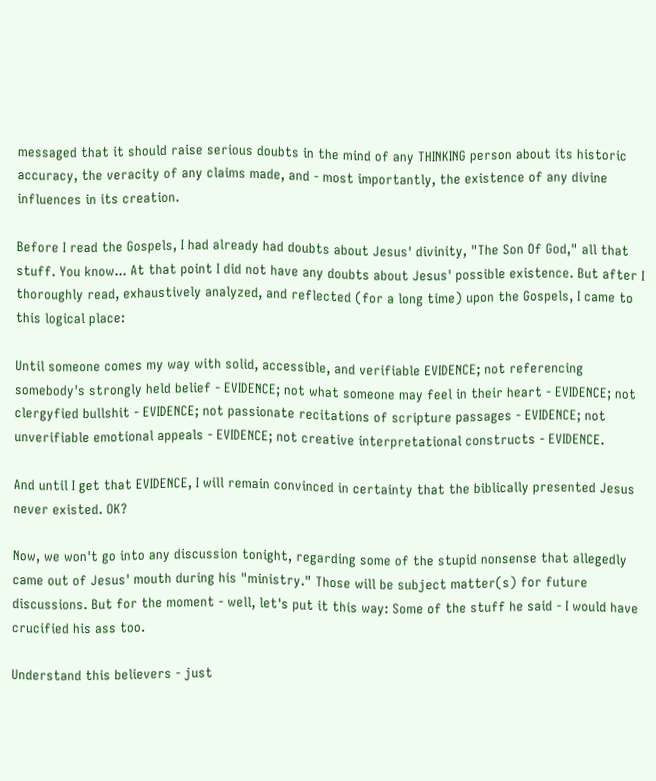messaged that it should raise serious doubts in the mind of any THINKING person about its historic accuracy, the veracity of any claims made, and - most importantly, the existence of any divine influences in its creation.

Before I read the Gospels, I had already had doubts about Jesus' divinity, "The Son Of God," all that stuff. You know... At that point I did not have any doubts about Jesus' possible existence. But after I thoroughly read, exhaustively analyzed, and reflected (for a long time) upon the Gospels, I came to this logical place:

Until someone comes my way with solid, accessible, and verifiable EVIDENCE; not referencing somebody's strongly held belief - EVIDENCE; not what someone may feel in their heart - EVIDENCE; not clergyfied bullshit - EVIDENCE; not passionate recitations of scripture passages - EVIDENCE; not unverifiable emotional appeals - EVIDENCE; not creative interpretational constructs - EVIDENCE.

And until I get that EVIDENCE, I will remain convinced in certainty that the biblically presented Jesus never existed. OK?

Now, we won't go into any discussion tonight, regarding some of the stupid nonsense that allegedly came out of Jesus' mouth during his "ministry." Those will be subject matter(s) for future discussions. But for the moment - well, let's put it this way: Some of the stuff he said - I would have crucified his ass too.

Understand this believers - just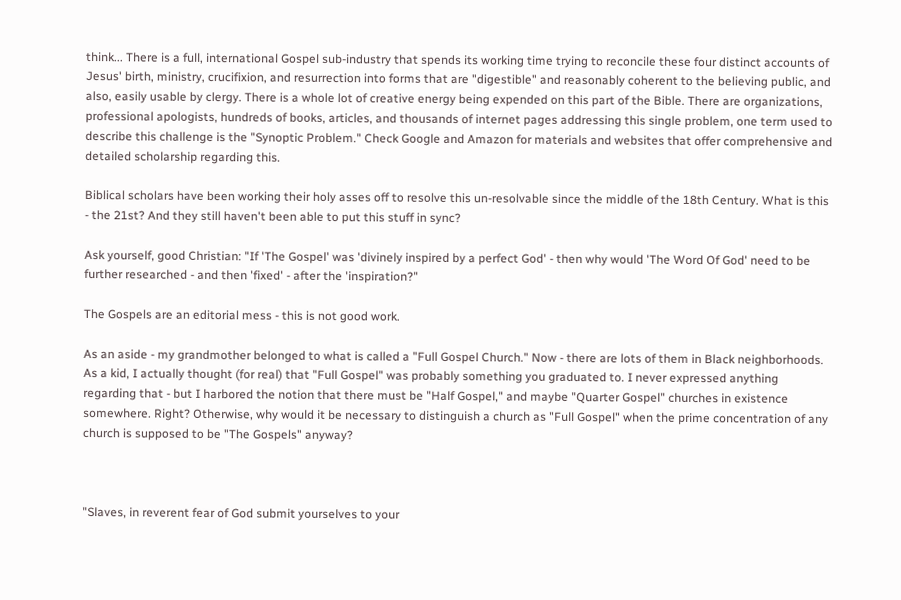think... There is a full, international Gospel sub-industry that spends its working time trying to reconcile these four distinct accounts of Jesus' birth, ministry, crucifixion, and resurrection into forms that are "digestible" and reasonably coherent to the believing public, and also, easily usable by clergy. There is a whole lot of creative energy being expended on this part of the Bible. There are organizations, professional apologists, hundreds of books, articles, and thousands of internet pages addressing this single problem, one term used to describe this challenge is the "Synoptic Problem." Check Google and Amazon for materials and websites that offer comprehensive and detailed scholarship regarding this.

Biblical scholars have been working their holy asses off to resolve this un-resolvable since the middle of the 18th Century. What is this - the 21st? And they still haven't been able to put this stuff in sync?

Ask yourself, good Christian: "If 'The Gospel' was 'divinely inspired by a perfect God' - then why would 'The Word Of God' need to be further researched - and then 'fixed' - after the 'inspiration?"

The Gospels are an editorial mess - this is not good work.

As an aside - my grandmother belonged to what is called a "Full Gospel Church." Now - there are lots of them in Black neighborhoods. As a kid, I actually thought (for real) that "Full Gospel" was probably something you graduated to. I never expressed anything regarding that - but I harbored the notion that there must be "Half Gospel," and maybe "Quarter Gospel" churches in existence somewhere. Right? Otherwise, why would it be necessary to distinguish a church as "Full Gospel" when the prime concentration of any church is supposed to be "The Gospels" anyway?



"Slaves, in reverent fear of God submit yourselves to your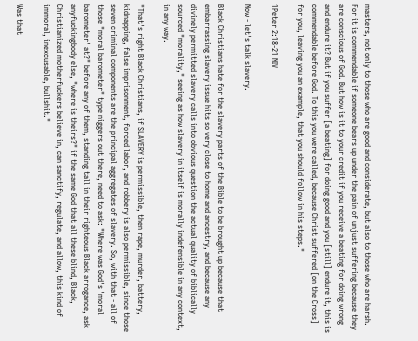masters, not only to those who are good and considerate, but also to those who are harsh. For it is commendable if someone bears up under the pain of unjust suffering because they are conscious of God. But how is it to your credit if you receive a beating for doing wrong and endure it? But if you suffer [a beating] for doing good and you [still] endure it, this is commendable before God. To this you were called, because Christ suffered [on the Cross] for you, leaving you an example, that you should follow in his steps."

1Peter 2:18-21 NIV

Now - let's talk slavery.

Black Christians hate for the slavery parts of the Bible to be brought up because that embarrassing slavery issue hits so very close to home and ancestry, and because any divinely permitted slavery calls into obvious question the actual quality of biblically sourced "morality," seeing as how slavery in itself is morally indefensible in any context, in any way.

"That's right Black Christians, if SLAVERY is permissible, then rape, murder, battery, kidnapping, false imprisonment, forced labor, and robbery is also permissible, since those seven criminal components are the principal aggregates of slavery. So, with that - all of those "moral barometer" type niggers out there, need to ask: "Where was God's 'moral barometer' at?" before any of them, standing tall in their righteous Black arrogance, ask anyfuckingbody else, "where is theirs?" if the same God that all these blind, Black, Christianized motherfuckers believe in, can sanctify, regulate, and allow, this kind of immoral, inexcusable, bullshit."

Was that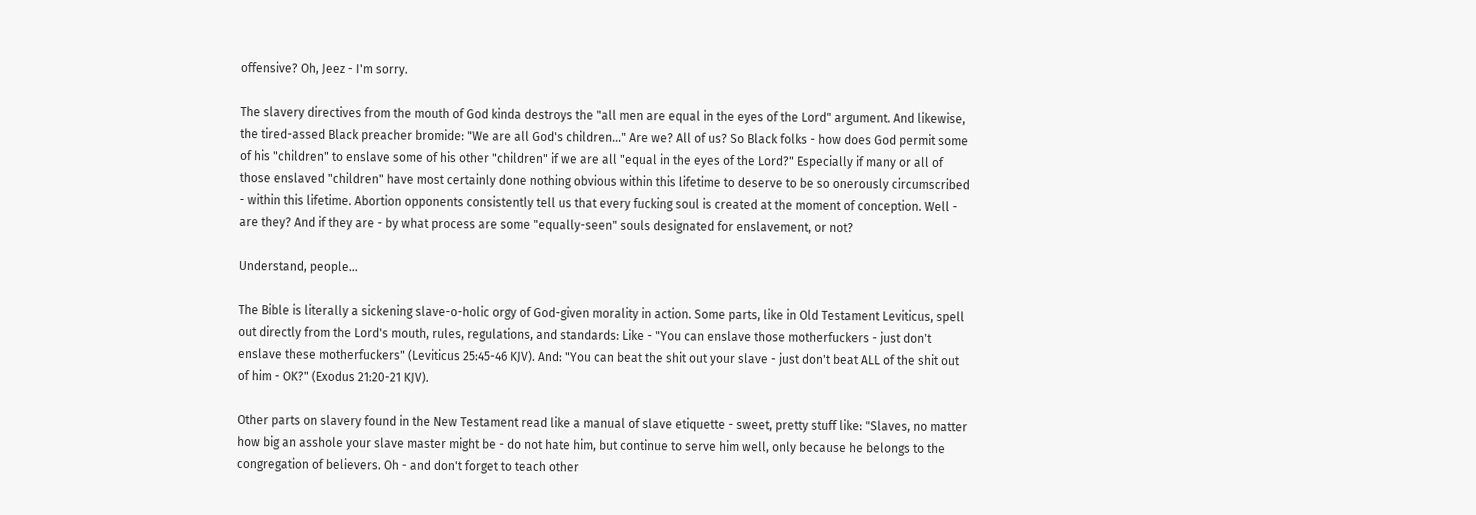offensive? Oh, Jeez - I'm sorry.

The slavery directives from the mouth of God kinda destroys the "all men are equal in the eyes of the Lord" argument. And likewise, the tired-assed Black preacher bromide: "We are all God's children..." Are we? All of us? So Black folks - how does God permit some of his "children" to enslave some of his other "children" if we are all "equal in the eyes of the Lord?" Especially if many or all of those enslaved "children" have most certainly done nothing obvious within this lifetime to deserve to be so onerously circumscribed - within this lifetime. Abortion opponents consistently tell us that every fucking soul is created at the moment of conception. Well - are they? And if they are - by what process are some "equally-seen" souls designated for enslavement, or not?

Understand, people...

The Bible is literally a sickening slave-o-holic orgy of God-given morality in action. Some parts, like in Old Testament Leviticus, spell out directly from the Lord's mouth, rules, regulations, and standards: Like - "You can enslave those motherfuckers - just don't enslave these motherfuckers" (Leviticus 25:45-46 KJV). And: "You can beat the shit out your slave - just don't beat ALL of the shit out of him - OK?" (Exodus 21:20-21 KJV).

Other parts on slavery found in the New Testament read like a manual of slave etiquette - sweet, pretty stuff like: "Slaves, no matter how big an asshole your slave master might be - do not hate him, but continue to serve him well, only because he belongs to the congregation of believers. Oh - and don't forget to teach other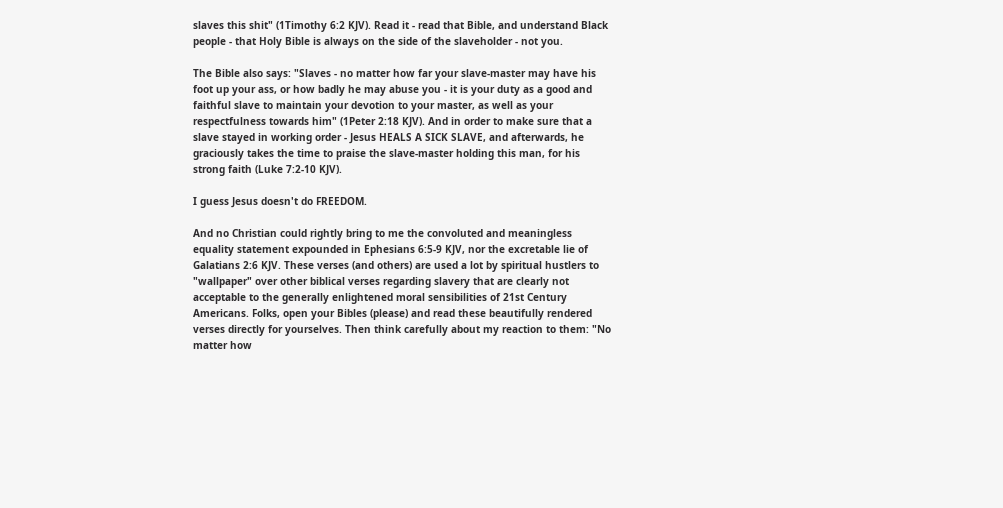slaves this shit" (1Timothy 6:2 KJV). Read it - read that Bible, and understand Black people - that Holy Bible is always on the side of the slaveholder - not you.

The Bible also says: "Slaves - no matter how far your slave-master may have his foot up your ass, or how badly he may abuse you - it is your duty as a good and faithful slave to maintain your devotion to your master, as well as your respectfulness towards him" (1Peter 2:18 KJV). And in order to make sure that a slave stayed in working order - Jesus HEALS A SICK SLAVE, and afterwards, he graciously takes the time to praise the slave-master holding this man, for his strong faith (Luke 7:2-10 KJV).

I guess Jesus doesn't do FREEDOM.

And no Christian could rightly bring to me the convoluted and meaningless equality statement expounded in Ephesians 6:5-9 KJV, nor the excretable lie of Galatians 2:6 KJV. These verses (and others) are used a lot by spiritual hustlers to "wallpaper" over other biblical verses regarding slavery that are clearly not acceptable to the generally enlightened moral sensibilities of 21st Century Americans. Folks, open your Bibles (please) and read these beautifully rendered verses directly for yourselves. Then think carefully about my reaction to them: "No matter how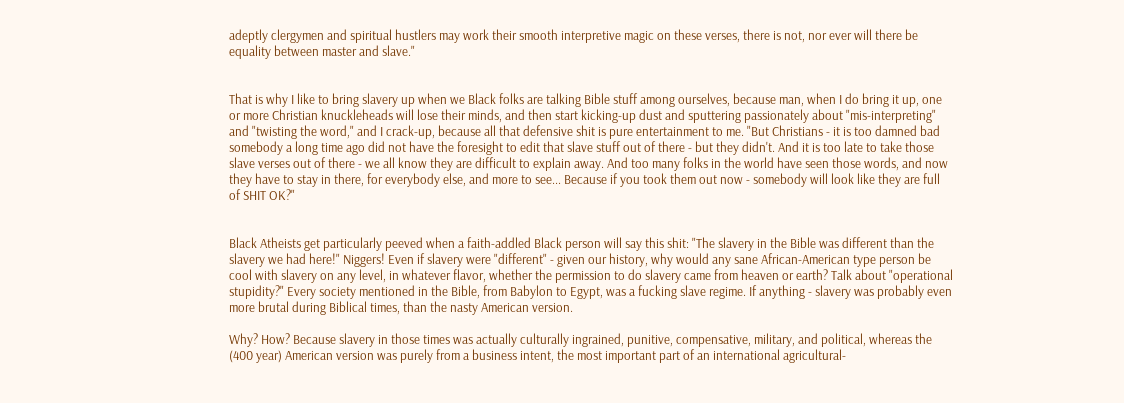adeptly clergymen and spiritual hustlers may work their smooth interpretive magic on these verses, there is not, nor ever will there be equality between master and slave."


That is why I like to bring slavery up when we Black folks are talking Bible stuff among ourselves, because man, when I do bring it up, one or more Christian knuckleheads will lose their minds, and then start kicking-up dust and sputtering passionately about "mis-interpreting" and "twisting the word," and I crack-up, because all that defensive shit is pure entertainment to me. "But Christians - it is too damned bad somebody a long time ago did not have the foresight to edit that slave stuff out of there - but they didn't. And it is too late to take those slave verses out of there - we all know they are difficult to explain away. And too many folks in the world have seen those words, and now they have to stay in there, for everybody else, and more to see... Because if you took them out now - somebody will look like they are full of SHIT OK?"


Black Atheists get particularly peeved when a faith-addled Black person will say this shit: "The slavery in the Bible was different than the slavery we had here!" Niggers! Even if slavery were "different" - given our history, why would any sane African-American type person be cool with slavery on any level, in whatever flavor, whether the permission to do slavery came from heaven or earth? Talk about "operational stupidity?" Every society mentioned in the Bible, from Babylon to Egypt, was a fucking slave regime. If anything - slavery was probably even more brutal during Biblical times, than the nasty American version.

Why? How? Because slavery in those times was actually culturally ingrained, punitive, compensative, military, and political, whereas the (400 year) American version was purely from a business intent, the most important part of an international agricultural-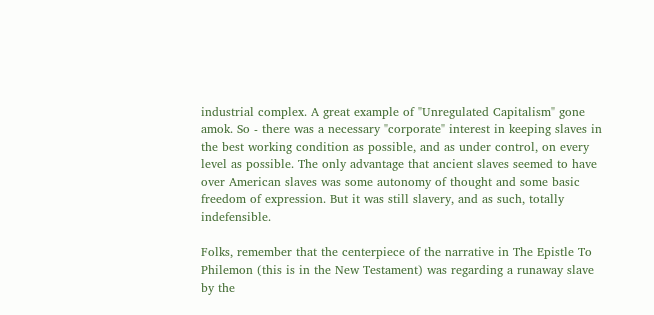industrial complex. A great example of "Unregulated Capitalism" gone amok. So - there was a necessary "corporate" interest in keeping slaves in the best working condition as possible, and as under control, on every level as possible. The only advantage that ancient slaves seemed to have over American slaves was some autonomy of thought and some basic freedom of expression. But it was still slavery, and as such, totally indefensible.

Folks, remember that the centerpiece of the narrative in The Epistle To Philemon (this is in the New Testament) was regarding a runaway slave by the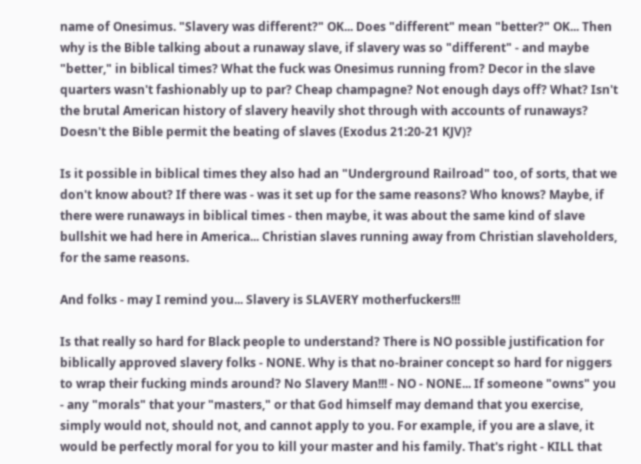name of Onesimus. "Slavery was different?" OK... Does "different" mean "better?" OK... Then why is the Bible talking about a runaway slave, if slavery was so "different" - and maybe "better," in biblical times? What the fuck was Onesimus running from? Decor in the slave quarters wasn't fashionably up to par? Cheap champagne? Not enough days off? What? Isn't the brutal American history of slavery heavily shot through with accounts of runaways? Doesn't the Bible permit the beating of slaves (Exodus 21:20-21 KJV)?

Is it possible in biblical times they also had an "Underground Railroad" too, of sorts, that we don't know about? If there was - was it set up for the same reasons? Who knows? Maybe, if there were runaways in biblical times - then maybe, it was about the same kind of slave bullshit we had here in America... Christian slaves running away from Christian slaveholders, for the same reasons.

And folks - may I remind you... Slavery is SLAVERY motherfuckers!!!

Is that really so hard for Black people to understand? There is NO possible justification for biblically approved slavery folks - NONE. Why is that no-brainer concept so hard for niggers to wrap their fucking minds around? No Slavery Man!!! - NO - NONE... If someone "owns" you - any "morals" that your "masters," or that God himself may demand that you exercise, simply would not, should not, and cannot apply to you. For example, if you are a slave, it would be perfectly moral for you to kill your master and his family. That's right - KILL that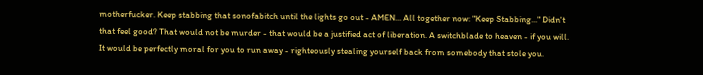motherfucker. Keep stabbing that sonofabitch until the lights go out - AMEN... All together now: "Keep Stabbing..." Didn't that feel good? That would not be murder - that would be a justified act of liberation. A switchblade to heaven - if you will. It would be perfectly moral for you to run away - righteously stealing yourself back from somebody that stole you.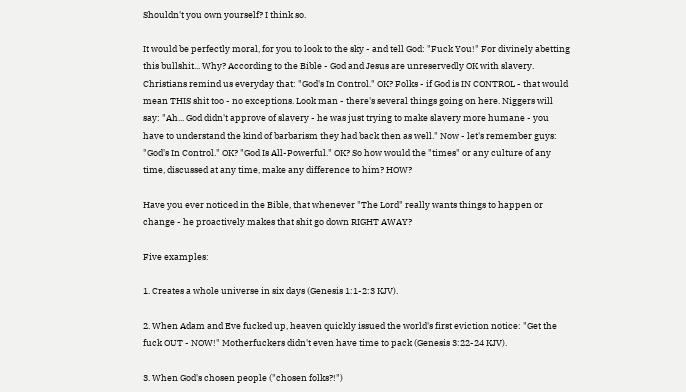Shouldn't you own yourself? I think so.

It would be perfectly moral, for you to look to the sky - and tell God: "Fuck You!" For divinely abetting this bullshit... Why? According to the Bible - God and Jesus are unreservedly OK with slavery. Christians remind us everyday that: "God's In Control." OK? Folks - if God is IN CONTROL - that would mean THIS shit too - no exceptions. Look man - there's several things going on here. Niggers will say: "Ah... God didn't approve of slavery - he was just trying to make slavery more humane - you have to understand the kind of barbarism they had back then as well." Now - let's remember guys: "God's In Control." OK? "God Is All-Powerful." OK? So how would the "times" or any culture of any time, discussed at any time, make any difference to him? HOW?

Have you ever noticed in the Bible, that whenever "The Lord" really wants things to happen or change - he proactively makes that shit go down RIGHT AWAY?

Five examples:

1. Creates a whole universe in six days (Genesis 1:1-2:3 KJV).

2. When Adam and Eve fucked up, heaven quickly issued the world's first eviction notice: "Get the fuck OUT - NOW!" Motherfuckers didn't even have time to pack (Genesis 3:22-24 KJV).

3. When God's chosen people ("chosen folks?!")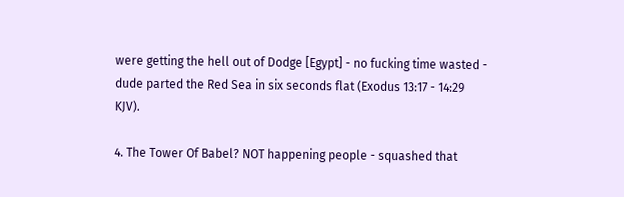were getting the hell out of Dodge [Egypt] - no fucking time wasted - dude parted the Red Sea in six seconds flat (Exodus 13:17 - 14:29 KJV).

4. The Tower Of Babel? NOT happening people - squashed that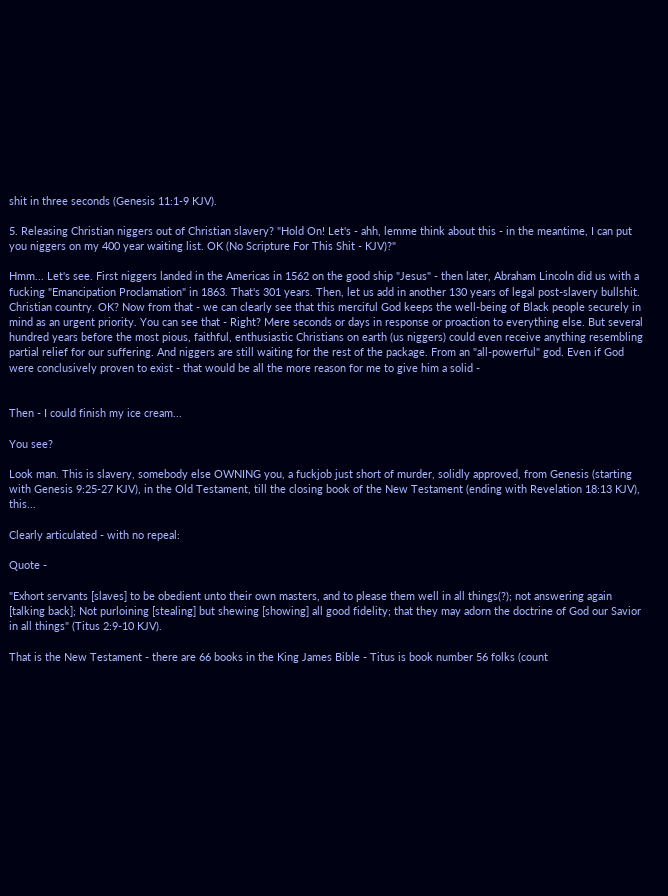shit in three seconds (Genesis 11:1-9 KJV).

5. Releasing Christian niggers out of Christian slavery? "Hold On! Let's - ahh, lemme think about this - in the meantime, I can put you niggers on my 400 year waiting list. OK (No Scripture For This Shit - KJV)?"

Hmm... Let's see. First niggers landed in the Americas in 1562 on the good ship "Jesus" - then later, Abraham Lincoln did us with a fucking "Emancipation Proclamation" in 1863. That's 301 years. Then, let us add in another 130 years of legal post-slavery bullshit. Christian country. OK? Now from that - we can clearly see that this merciful God keeps the well-being of Black people securely in mind as an urgent priority. You can see that - Right? Mere seconds or days in response or proaction to everything else. But several hundred years before the most pious, faithful, enthusiastic Christians on earth (us niggers) could even receive anything resembling partial relief for our suffering. And niggers are still waiting for the rest of the package. From an "all-powerful" god. Even if God were conclusively proven to exist - that would be all the more reason for me to give him a solid -


Then - I could finish my ice cream...

You see?

Look man. This is slavery, somebody else OWNING you, a fuckjob just short of murder, solidly approved, from Genesis (starting with Genesis 9:25-27 KJV), in the Old Testament, till the closing book of the New Testament (ending with Revelation 18:13 KJV), this...

Clearly articulated - with no repeal:

Quote -

"Exhort servants [slaves] to be obedient unto their own masters, and to please them well in all things(?); not answering again [talking back]; Not purloining [stealing] but shewing [showing] all good fidelity; that they may adorn the doctrine of God our Savior in all things" (Titus 2:9-10 KJV).

That is the New Testament - there are 66 books in the King James Bible - Titus is book number 56 folks (count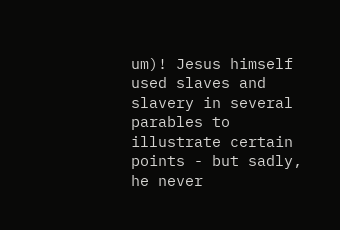um)! Jesus himself used slaves and slavery in several parables to illustrate certain points - but sadly, he never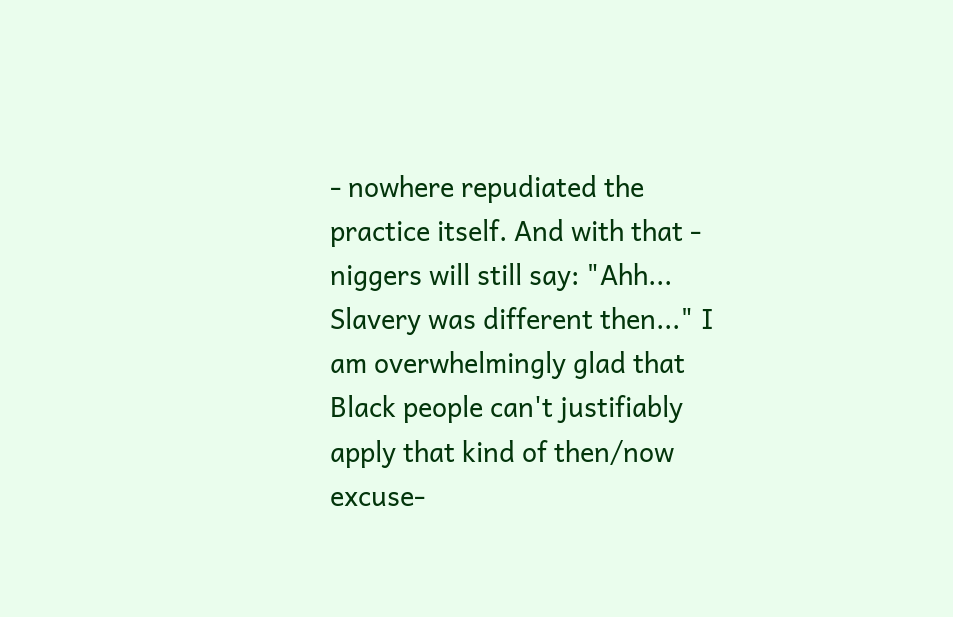- nowhere repudiated the practice itself. And with that - niggers will still say: "Ahh... Slavery was different then..." I am overwhelmingly glad that Black people can't justifiably apply that kind of then/now excuse-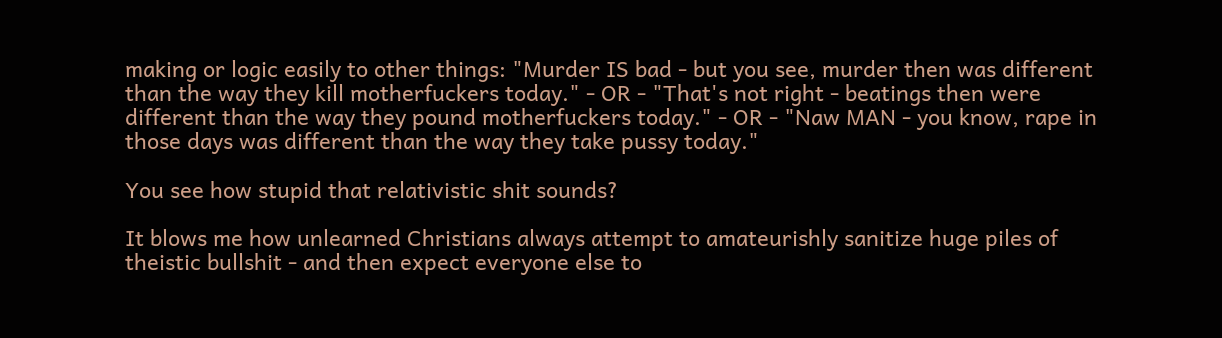making or logic easily to other things: "Murder IS bad - but you see, murder then was different than the way they kill motherfuckers today." - OR - "That's not right - beatings then were different than the way they pound motherfuckers today." - OR - "Naw MAN - you know, rape in those days was different than the way they take pussy today."

You see how stupid that relativistic shit sounds?

It blows me how unlearned Christians always attempt to amateurishly sanitize huge piles of theistic bullshit - and then expect everyone else to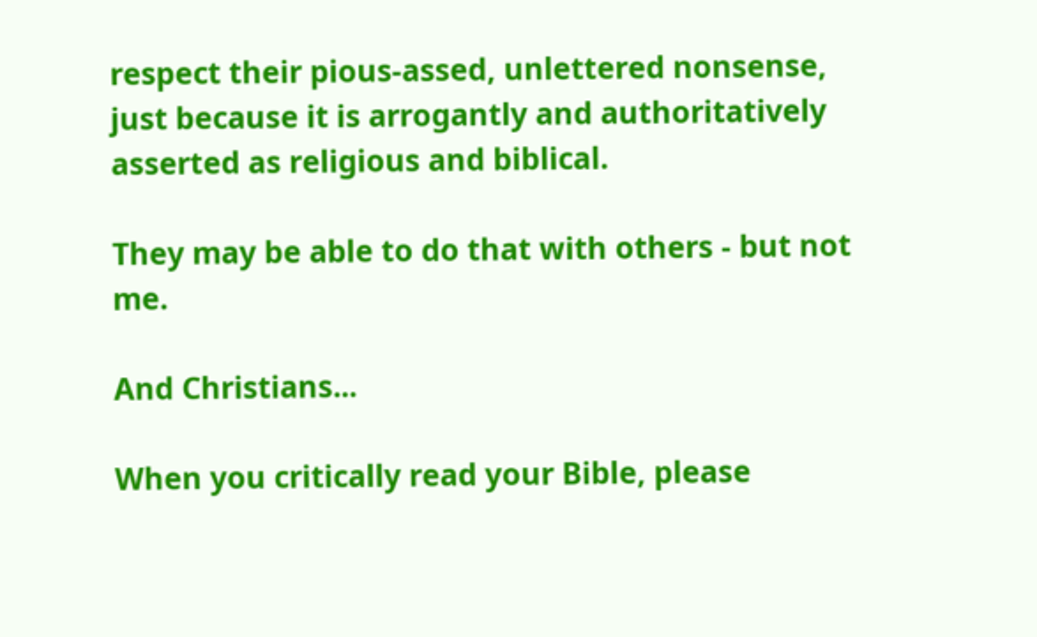respect their pious-assed, unlettered nonsense, just because it is arrogantly and authoritatively asserted as religious and biblical.

They may be able to do that with others - but not me.

And Christians...

When you critically read your Bible, please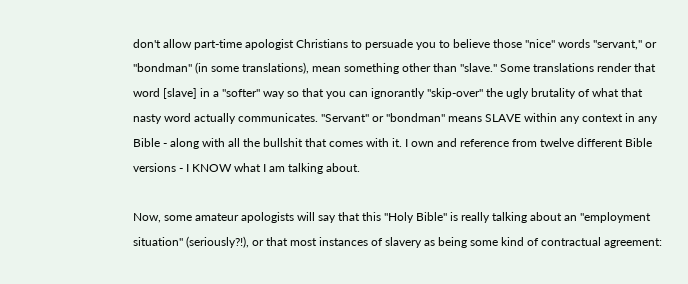don't allow part-time apologist Christians to persuade you to believe those "nice" words "servant," or "bondman" (in some translations), mean something other than "slave." Some translations render that word [slave] in a "softer" way so that you can ignorantly "skip-over" the ugly brutality of what that nasty word actually communicates. "Servant" or "bondman" means SLAVE within any context in any Bible - along with all the bullshit that comes with it. I own and reference from twelve different Bible versions - I KNOW what I am talking about.

Now, some amateur apologists will say that this "Holy Bible" is really talking about an "employment situation" (seriously?!), or that most instances of slavery as being some kind of contractual agreement: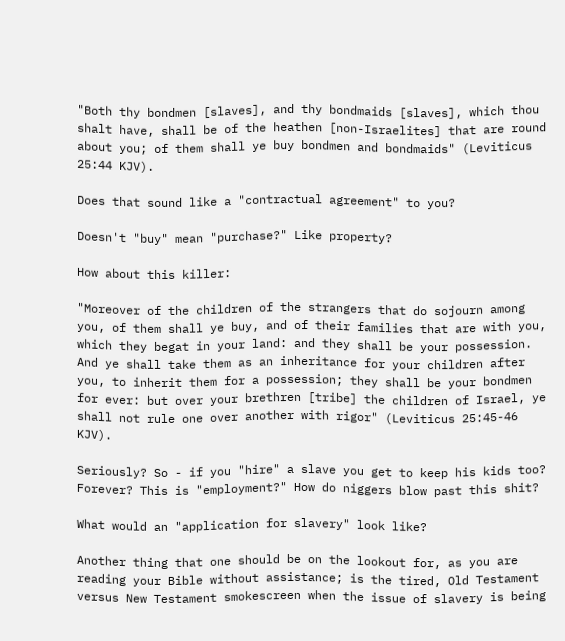"Both thy bondmen [slaves], and thy bondmaids [slaves], which thou shalt have, shall be of the heathen [non-Israelites] that are round about you; of them shall ye buy bondmen and bondmaids" (Leviticus 25:44 KJV).

Does that sound like a "contractual agreement" to you?

Doesn't "buy" mean "purchase?" Like property?

How about this killer:

"Moreover of the children of the strangers that do sojourn among you, of them shall ye buy, and of their families that are with you, which they begat in your land: and they shall be your possession. And ye shall take them as an inheritance for your children after you, to inherit them for a possession; they shall be your bondmen for ever: but over your brethren [tribe] the children of Israel, ye shall not rule one over another with rigor" (Leviticus 25:45-46 KJV).

Seriously? So - if you "hire" a slave you get to keep his kids too? Forever? This is "employment?" How do niggers blow past this shit?

What would an "application for slavery" look like?

Another thing that one should be on the lookout for, as you are reading your Bible without assistance; is the tired, Old Testament versus New Testament smokescreen when the issue of slavery is being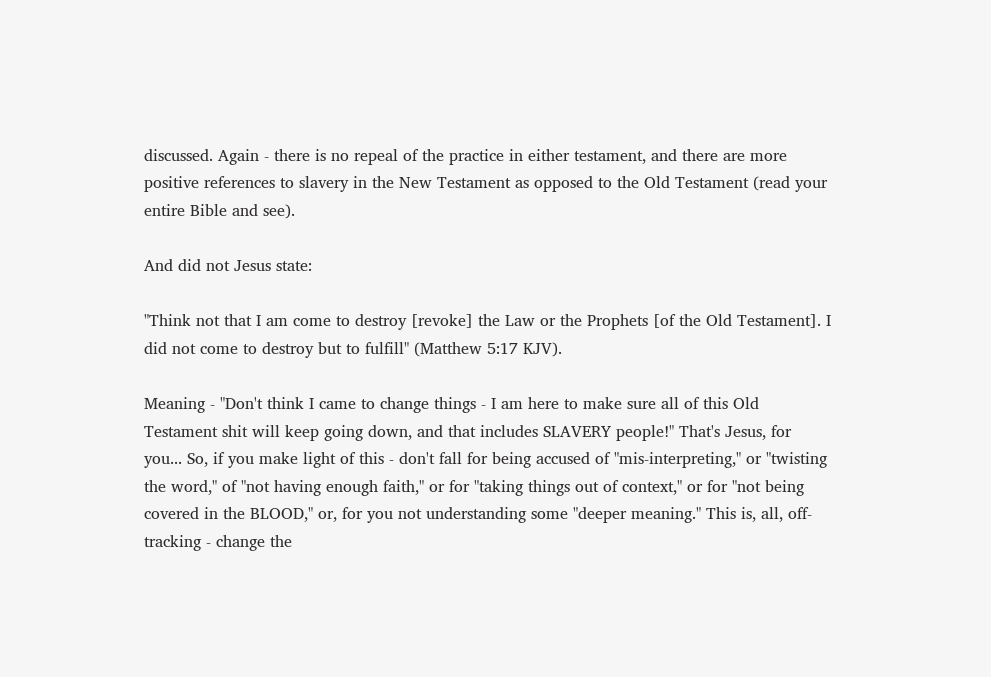discussed. Again - there is no repeal of the practice in either testament, and there are more positive references to slavery in the New Testament as opposed to the Old Testament (read your entire Bible and see).

And did not Jesus state:

"Think not that I am come to destroy [revoke] the Law or the Prophets [of the Old Testament]. I did not come to destroy but to fulfill" (Matthew 5:17 KJV).

Meaning - "Don't think I came to change things - I am here to make sure all of this Old Testament shit will keep going down, and that includes SLAVERY people!" That's Jesus, for you... So, if you make light of this - don't fall for being accused of "mis-interpreting," or "twisting the word," of "not having enough faith," or for "taking things out of context," or for "not being covered in the BLOOD," or, for you not understanding some "deeper meaning." This is, all, off-tracking - change the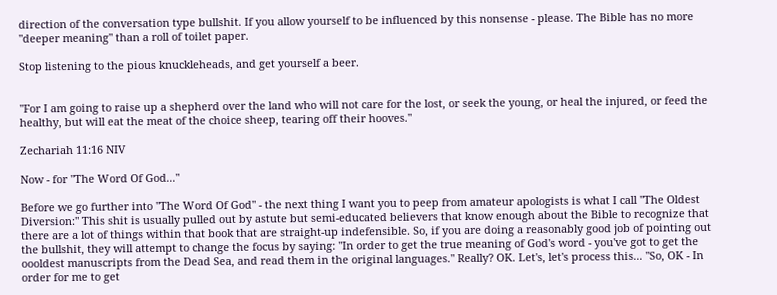direction of the conversation type bullshit. If you allow yourself to be influenced by this nonsense - please. The Bible has no more "deeper meaning" than a roll of toilet paper.

Stop listening to the pious knuckleheads, and get yourself a beer.


"For I am going to raise up a shepherd over the land who will not care for the lost, or seek the young, or heal the injured, or feed the healthy, but will eat the meat of the choice sheep, tearing off their hooves."

Zechariah 11:16 NIV

Now - for "The Word Of God..."

Before we go further into "The Word Of God" - the next thing I want you to peep from amateur apologists is what I call "The Oldest Diversion:" This shit is usually pulled out by astute but semi-educated believers that know enough about the Bible to recognize that there are a lot of things within that book that are straight-up indefensible. So, if you are doing a reasonably good job of pointing out the bullshit, they will attempt to change the focus by saying: "In order to get the true meaning of God's word - you've got to get the oooldest manuscripts from the Dead Sea, and read them in the original languages." Really? OK. Let's, let's process this... "So, OK - In order for me to get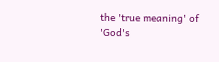the 'true meaning' of 'God's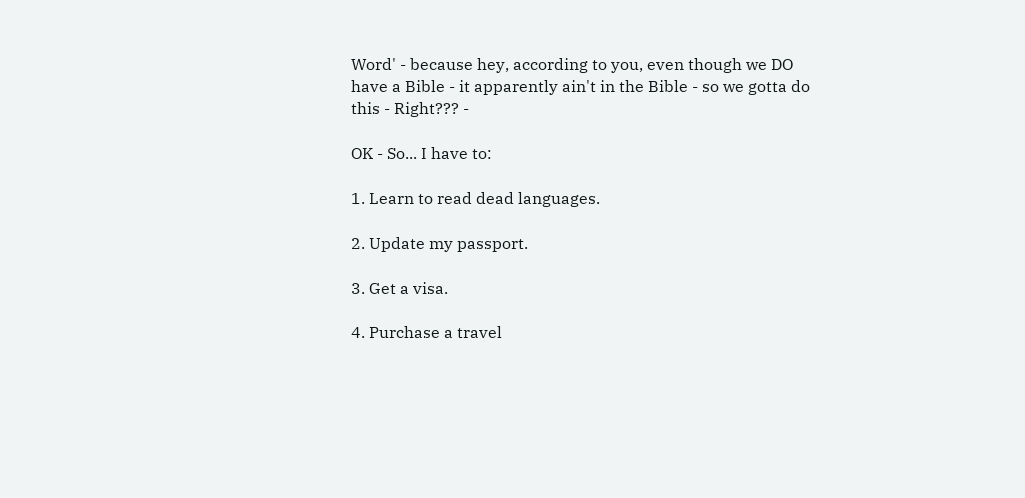Word' - because hey, according to you, even though we DO have a Bible - it apparently ain't in the Bible - so we gotta do this - Right??? -

OK - So... I have to:

1. Learn to read dead languages.

2. Update my passport.

3. Get a visa.

4. Purchase a travel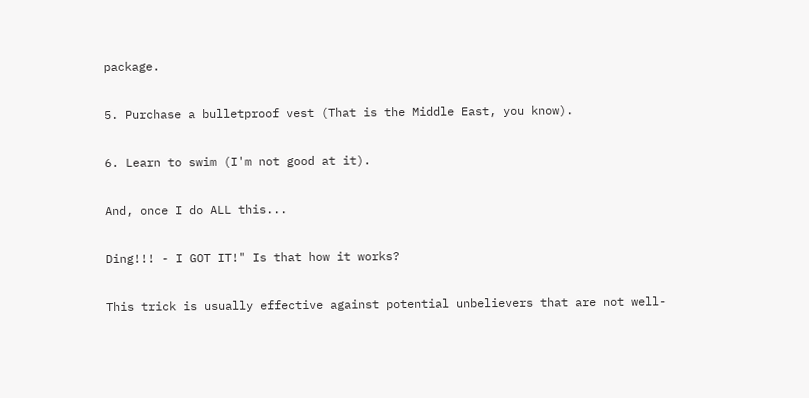package.

5. Purchase a bulletproof vest (That is the Middle East, you know).

6. Learn to swim (I'm not good at it).

And, once I do ALL this...

Ding!!! - I GOT IT!" Is that how it works?

This trick is usually effective against potential unbelievers that are not well-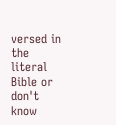versed in the literal Bible or don't know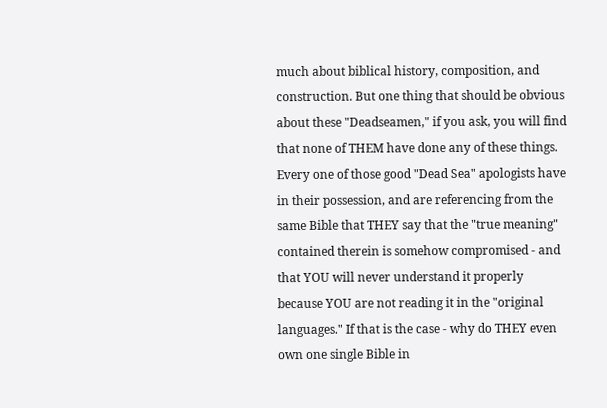much about biblical history, composition, and construction. But one thing that should be obvious about these "Deadseamen," if you ask, you will find that none of THEM have done any of these things. Every one of those good "Dead Sea" apologists have in their possession, and are referencing from the same Bible that THEY say that the "true meaning" contained therein is somehow compromised - and that YOU will never understand it properly because YOU are not reading it in the "original languages." If that is the case - why do THEY even own one single Bible in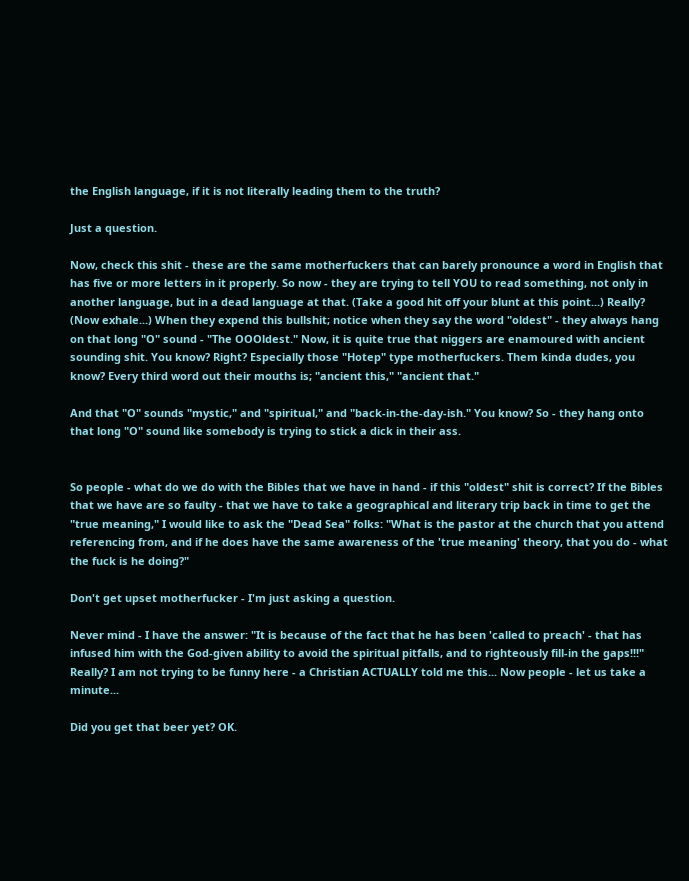the English language, if it is not literally leading them to the truth?

Just a question.

Now, check this shit - these are the same motherfuckers that can barely pronounce a word in English that has five or more letters in it properly. So now - they are trying to tell YOU to read something, not only in another language, but in a dead language at that. (Take a good hit off your blunt at this point...) Really? (Now exhale...) When they expend this bullshit; notice when they say the word "oldest" - they always hang on that long "O" sound - "The OOOldest." Now, it is quite true that niggers are enamoured with ancient sounding shit. You know? Right? Especially those "Hotep" type motherfuckers. Them kinda dudes, you know? Every third word out their mouths is; "ancient this," "ancient that."

And that "O" sounds "mystic," and "spiritual," and "back-in-the-day-ish." You know? So - they hang onto that long "O" sound like somebody is trying to stick a dick in their ass.


So people - what do we do with the Bibles that we have in hand - if this "oldest" shit is correct? If the Bibles that we have are so faulty - that we have to take a geographical and literary trip back in time to get the "true meaning," I would like to ask the "Dead Sea" folks: "What is the pastor at the church that you attend referencing from, and if he does have the same awareness of the 'true meaning' theory, that you do - what the fuck is he doing?"

Don't get upset motherfucker - I'm just asking a question.

Never mind - I have the answer: "It is because of the fact that he has been 'called to preach' - that has infused him with the God-given ability to avoid the spiritual pitfalls, and to righteously fill-in the gaps!!!" Really? I am not trying to be funny here - a Christian ACTUALLY told me this... Now people - let us take a minute...

Did you get that beer yet? OK.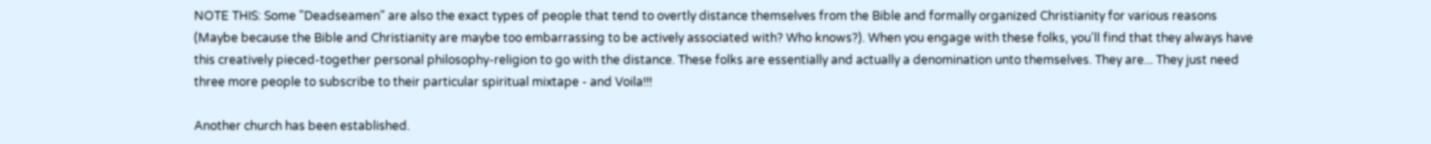NOTE THIS: Some "Deadseamen" are also the exact types of people that tend to overtly distance themselves from the Bible and formally organized Christianity for various reasons (Maybe because the Bible and Christianity are maybe too embarrassing to be actively associated with? Who knows?). When you engage with these folks, you'll find that they always have this creatively pieced-together personal philosophy-religion to go with the distance. These folks are essentially and actually a denomination unto themselves. They are... They just need three more people to subscribe to their particular spiritual mixtape - and Voila!!!

Another church has been established.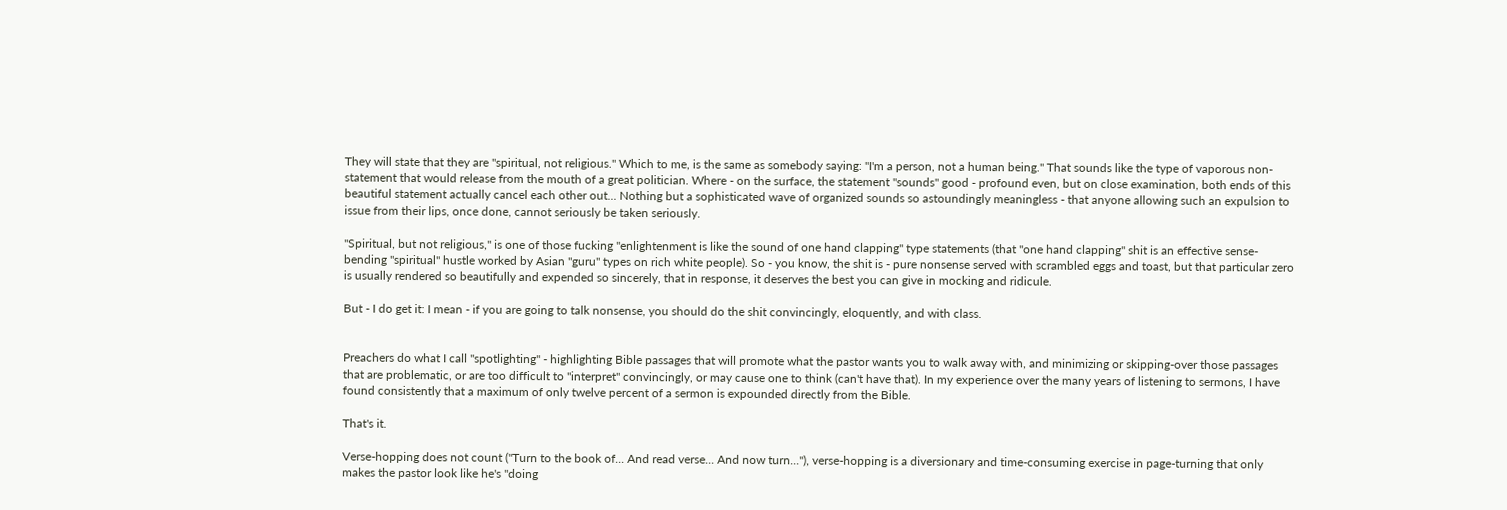They will state that they are "spiritual, not religious." Which to me, is the same as somebody saying: "I'm a person, not a human being." That sounds like the type of vaporous non-statement that would release from the mouth of a great politician. Where - on the surface, the statement "sounds" good - profound even, but on close examination, both ends of this beautiful statement actually cancel each other out... Nothing but a sophisticated wave of organized sounds so astoundingly meaningless - that anyone allowing such an expulsion to issue from their lips, once done, cannot seriously be taken seriously.

"Spiritual, but not religious," is one of those fucking "enlightenment is like the sound of one hand clapping" type statements (that "one hand clapping" shit is an effective sense-bending "spiritual" hustle worked by Asian "guru" types on rich white people). So - you know, the shit is - pure nonsense served with scrambled eggs and toast, but that particular zero is usually rendered so beautifully and expended so sincerely, that in response, it deserves the best you can give in mocking and ridicule.

But - I do get it: I mean - if you are going to talk nonsense, you should do the shit convincingly, eloquently, and with class.


Preachers do what I call "spotlighting" - highlighting Bible passages that will promote what the pastor wants you to walk away with, and minimizing or skipping-over those passages that are problematic, or are too difficult to "interpret" convincingly, or may cause one to think (can't have that). In my experience over the many years of listening to sermons, I have found consistently that a maximum of only twelve percent of a sermon is expounded directly from the Bible.

That's it.

Verse-hopping does not count ("Turn to the book of... And read verse... And now turn..."), verse-hopping is a diversionary and time-consuming exercise in page-turning that only makes the pastor look like he's "doing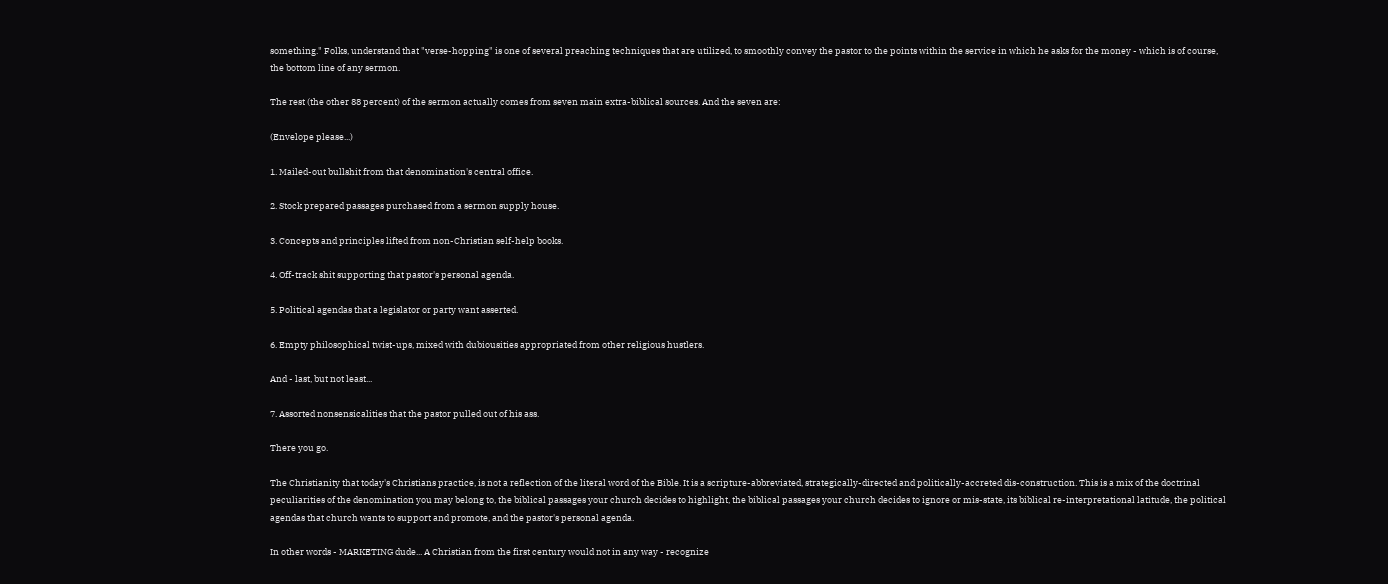something." Folks, understand that "verse-hopping" is one of several preaching techniques that are utilized, to smoothly convey the pastor to the points within the service in which he asks for the money - which is of course, the bottom line of any sermon.

The rest (the other 88 percent) of the sermon actually comes from seven main extra-biblical sources. And the seven are:

(Envelope please...)

1. Mailed-out bullshit from that denomination's central office.

2. Stock prepared passages purchased from a sermon supply house.

3. Concepts and principles lifted from non-Christian self-help books.

4. Off-track shit supporting that pastor's personal agenda.

5. Political agendas that a legislator or party want asserted.

6. Empty philosophical twist-ups, mixed with dubiousities appropriated from other religious hustlers.

And - last, but not least...

7. Assorted nonsensicalities that the pastor pulled out of his ass.

There you go.

The Christianity that today's Christians practice, is not a reflection of the literal word of the Bible. It is a scripture-abbreviated, strategically-directed and politically-accreted dis-construction. This is a mix of the doctrinal peculiarities of the denomination you may belong to, the biblical passages your church decides to highlight, the biblical passages your church decides to ignore or mis-state, its biblical re-interpretational latitude, the political agendas that church wants to support and promote, and the pastor's personal agenda.

In other words - MARKETING dude... A Christian from the first century would not in any way - recognize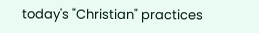today's "Christian" practices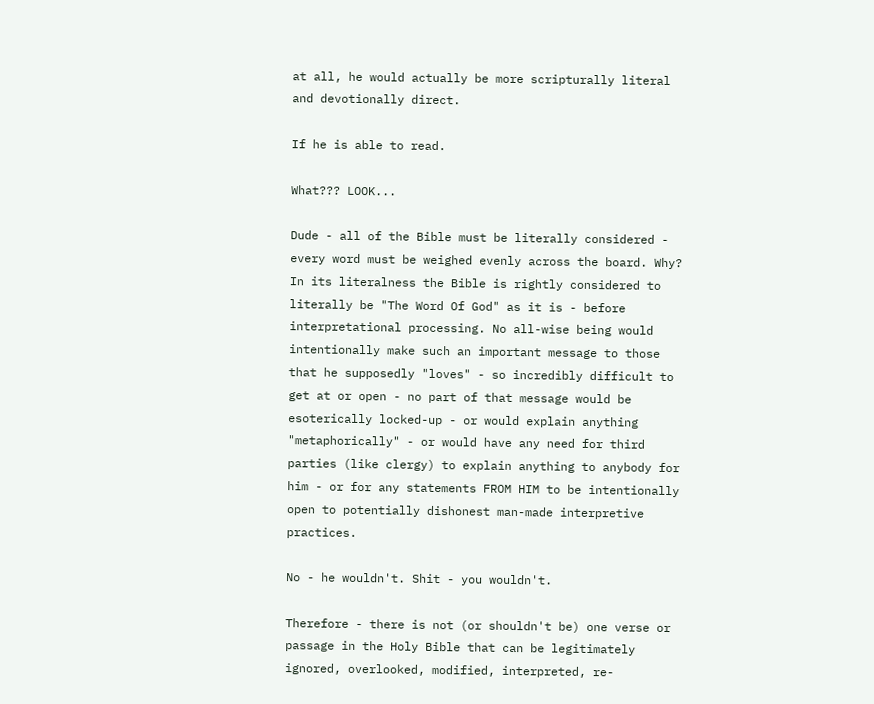at all, he would actually be more scripturally literal and devotionally direct.

If he is able to read.

What??? LOOK...

Dude - all of the Bible must be literally considered - every word must be weighed evenly across the board. Why? In its literalness the Bible is rightly considered to literally be "The Word Of God" as it is - before interpretational processing. No all-wise being would intentionally make such an important message to those that he supposedly "loves" - so incredibly difficult to get at or open - no part of that message would be esoterically locked-up - or would explain anything "metaphorically" - or would have any need for third parties (like clergy) to explain anything to anybody for him - or for any statements FROM HIM to be intentionally open to potentially dishonest man-made interpretive practices.

No - he wouldn't. Shit - you wouldn't.

Therefore - there is not (or shouldn't be) one verse or passage in the Holy Bible that can be legitimately ignored, overlooked, modified, interpreted, re-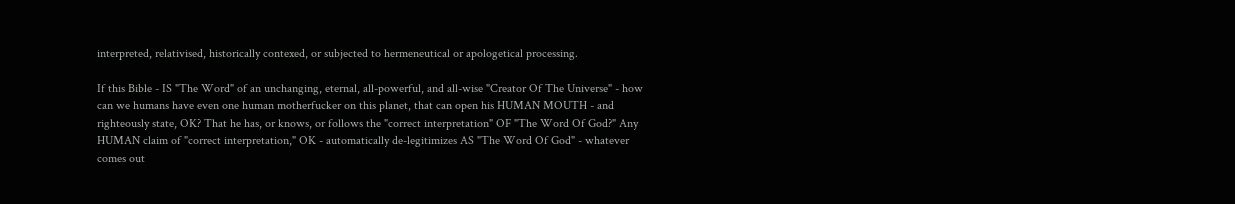interpreted, relativised, historically contexed, or subjected to hermeneutical or apologetical processing.

If this Bible - IS "The Word" of an unchanging, eternal, all-powerful, and all-wise "Creator Of The Universe" - how can we humans have even one human motherfucker on this planet, that can open his HUMAN MOUTH - and righteously state, OK? That he has, or knows, or follows the "correct interpretation" OF "The Word Of God?" Any HUMAN claim of "correct interpretation," OK - automatically de-legitimizes AS "The Word Of God" - whatever comes out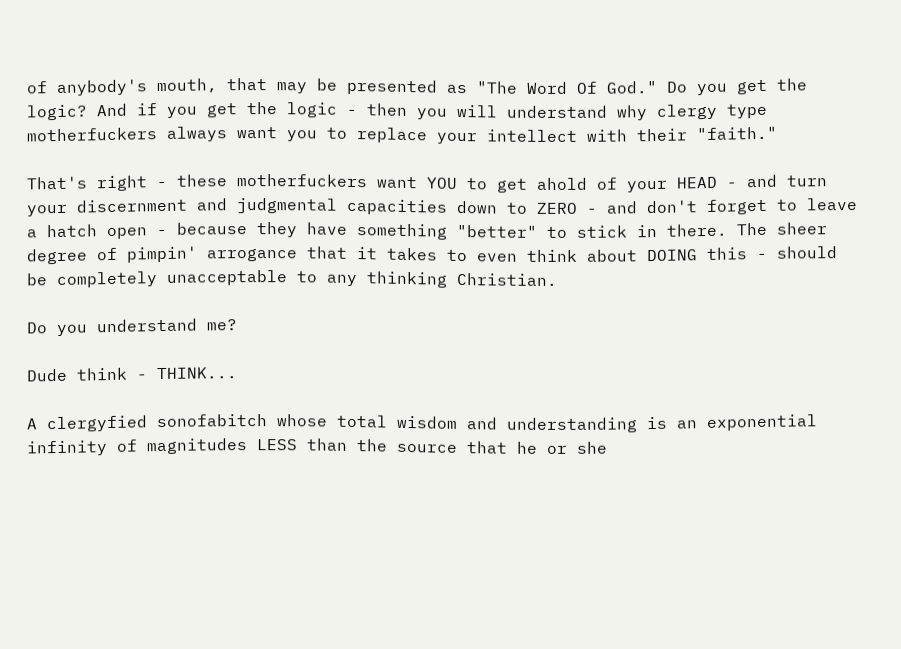of anybody's mouth, that may be presented as "The Word Of God." Do you get the logic? And if you get the logic - then you will understand why clergy type motherfuckers always want you to replace your intellect with their "faith."

That's right - these motherfuckers want YOU to get ahold of your HEAD - and turn your discernment and judgmental capacities down to ZERO - and don't forget to leave a hatch open - because they have something "better" to stick in there. The sheer degree of pimpin' arrogance that it takes to even think about DOING this - should be completely unacceptable to any thinking Christian.

Do you understand me?

Dude think - THINK...

A clergyfied sonofabitch whose total wisdom and understanding is an exponential infinity of magnitudes LESS than the source that he or she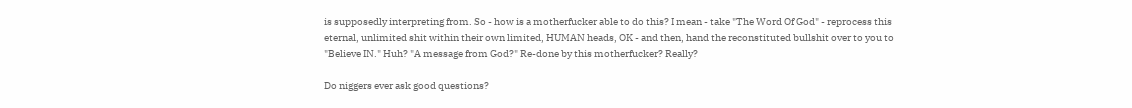is supposedly interpreting from. So - how is a motherfucker able to do this? I mean - take "The Word Of God" - reprocess this eternal, unlimited shit within their own limited, HUMAN heads, OK - and then, hand the reconstituted bullshit over to you to "Believe IN." Huh? "A message from God?" Re-done by this motherfucker? Really?

Do niggers ever ask good questions?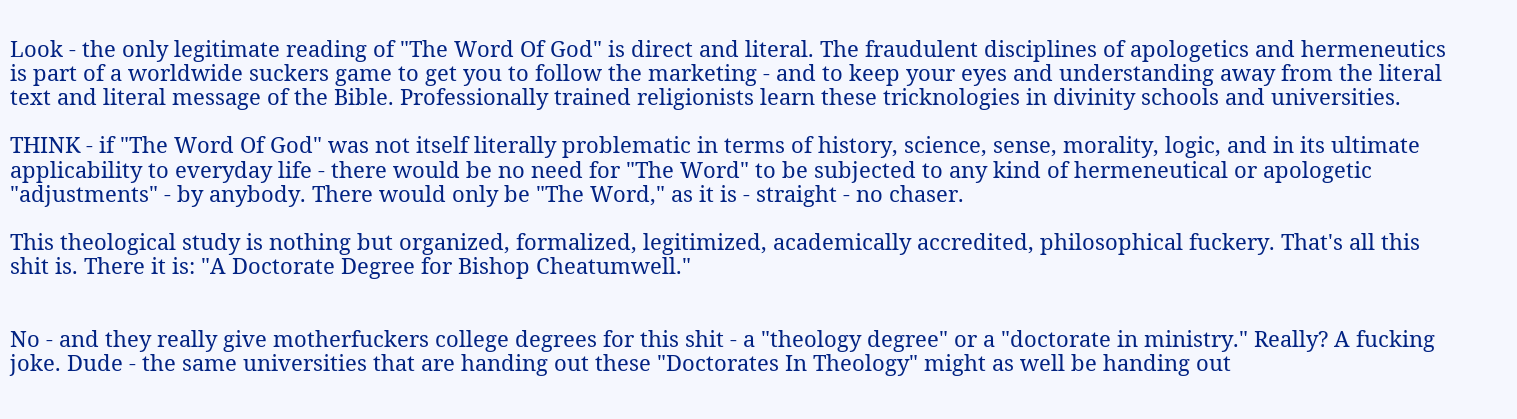Look - the only legitimate reading of "The Word Of God" is direct and literal. The fraudulent disciplines of apologetics and hermeneutics is part of a worldwide suckers game to get you to follow the marketing - and to keep your eyes and understanding away from the literal text and literal message of the Bible. Professionally trained religionists learn these tricknologies in divinity schools and universities.

THINK - if "The Word Of God" was not itself literally problematic in terms of history, science, sense, morality, logic, and in its ultimate applicability to everyday life - there would be no need for "The Word" to be subjected to any kind of hermeneutical or apologetic "adjustments" - by anybody. There would only be "The Word," as it is - straight - no chaser.

This theological study is nothing but organized, formalized, legitimized, academically accredited, philosophical fuckery. That's all this shit is. There it is: "A Doctorate Degree for Bishop Cheatumwell."


No - and they really give motherfuckers college degrees for this shit - a "theology degree" or a "doctorate in ministry." Really? A fucking joke. Dude - the same universities that are handing out these "Doctorates In Theology" might as well be handing out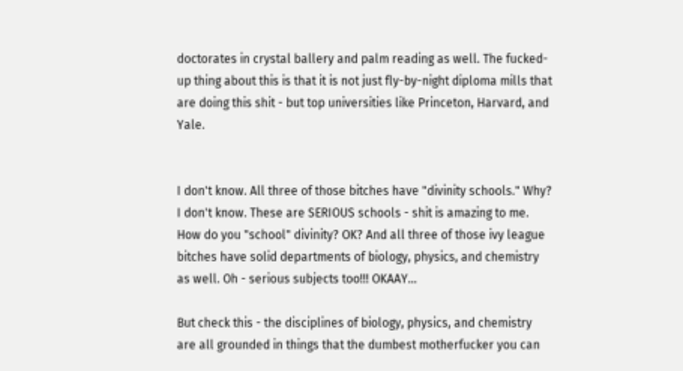doctorates in crystal ballery and palm reading as well. The fucked-up thing about this is that it is not just fly-by-night diploma mills that are doing this shit - but top universities like Princeton, Harvard, and Yale.


I don't know. All three of those bitches have "divinity schools." Why? I don't know. These are SERIOUS schools - shit is amazing to me. How do you "school" divinity? OK? And all three of those ivy league bitches have solid departments of biology, physics, and chemistry as well. Oh - serious subjects too!!! OKAAY...

But check this - the disciplines of biology, physics, and chemistry are all grounded in things that the dumbest motherfucker you can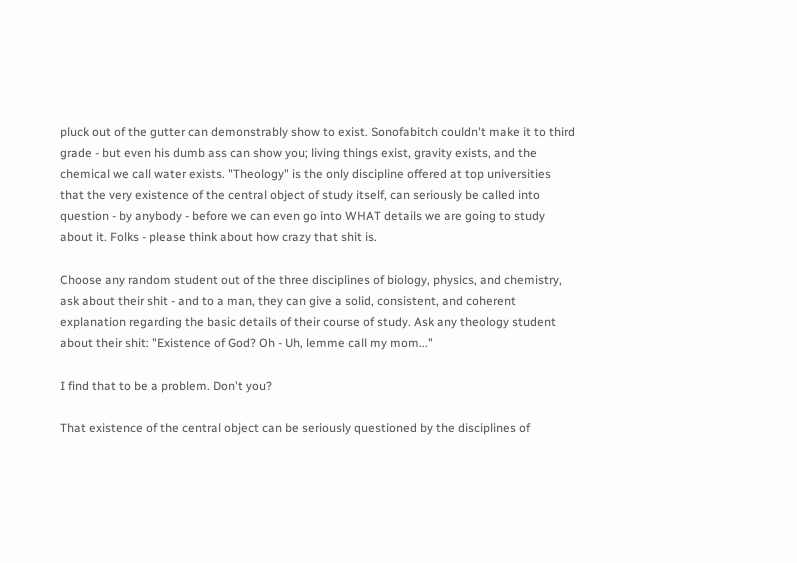pluck out of the gutter can demonstrably show to exist. Sonofabitch couldn't make it to third grade - but even his dumb ass can show you; living things exist, gravity exists, and the chemical we call water exists. "Theology" is the only discipline offered at top universities that the very existence of the central object of study itself, can seriously be called into question - by anybody - before we can even go into WHAT details we are going to study about it. Folks - please think about how crazy that shit is.

Choose any random student out of the three disciplines of biology, physics, and chemistry, ask about their shit - and to a man, they can give a solid, consistent, and coherent explanation regarding the basic details of their course of study. Ask any theology student about their shit: "Existence of God? Oh - Uh, lemme call my mom..."

I find that to be a problem. Don't you?

That existence of the central object can be seriously questioned by the disciplines of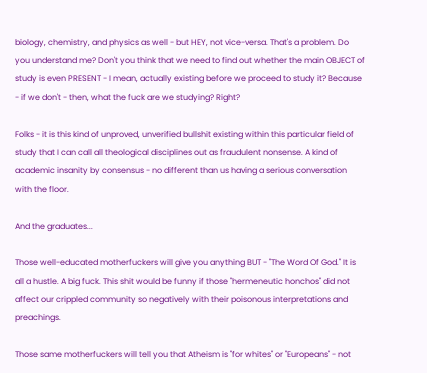biology, chemistry, and physics as well - but HEY, not vice-versa. That's a problem. Do you understand me? Don't you think that we need to find out whether the main OBJECT of study is even PRESENT - I mean, actually existing before we proceed to study it? Because - if we don't - then, what the fuck are we studying? Right?

Folks - it is this kind of unproved, unverified bullshit existing within this particular field of study that I can call all theological disciplines out as fraudulent nonsense. A kind of academic insanity by consensus - no different than us having a serious conversation with the floor.

And the graduates...

Those well-educated motherfuckers will give you anything BUT - "The Word Of God." It is all a hustle. A big fuck. This shit would be funny if those "hermeneutic honchos" did not affect our crippled community so negatively with their poisonous interpretations and preachings.

Those same motherfuckers will tell you that Atheism is "for whites" or "Europeans" - not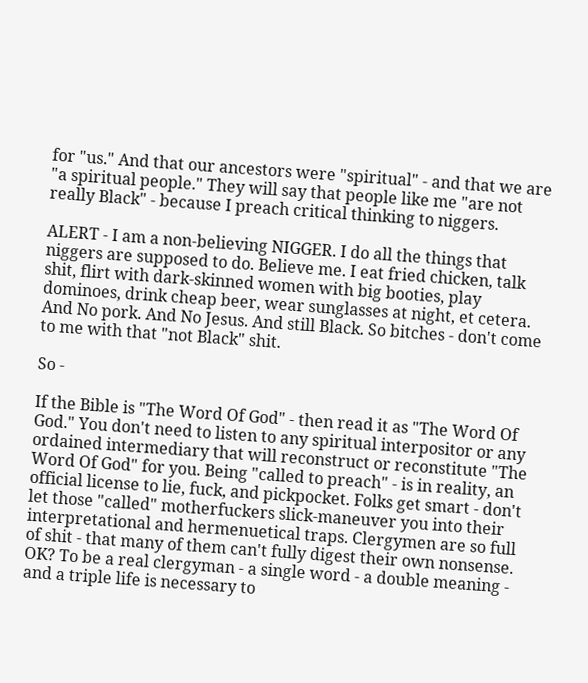for "us." And that our ancestors were "spiritual" - and that we are "a spiritual people." They will say that people like me "are not really Black" - because I preach critical thinking to niggers.

ALERT - I am a non-believing NIGGER. I do all the things that niggers are supposed to do. Believe me. I eat fried chicken, talk shit, flirt with dark-skinned women with big booties, play dominoes, drink cheap beer, wear sunglasses at night, et cetera. And No pork. And No Jesus. And still Black. So bitches - don't come to me with that "not Black" shit.

So -

If the Bible is "The Word Of God" - then read it as "The Word Of God." You don't need to listen to any spiritual interpositor or any ordained intermediary that will reconstruct or reconstitute "The Word Of God" for you. Being "called to preach" - is in reality, an official license to lie, fuck, and pickpocket. Folks get smart - don't let those "called" motherfuckers slick-maneuver you into their interpretational and hermenuetical traps. Clergymen are so full of shit - that many of them can't fully digest their own nonsense. OK? To be a real clergyman - a single word - a double meaning - and a triple life is necessary to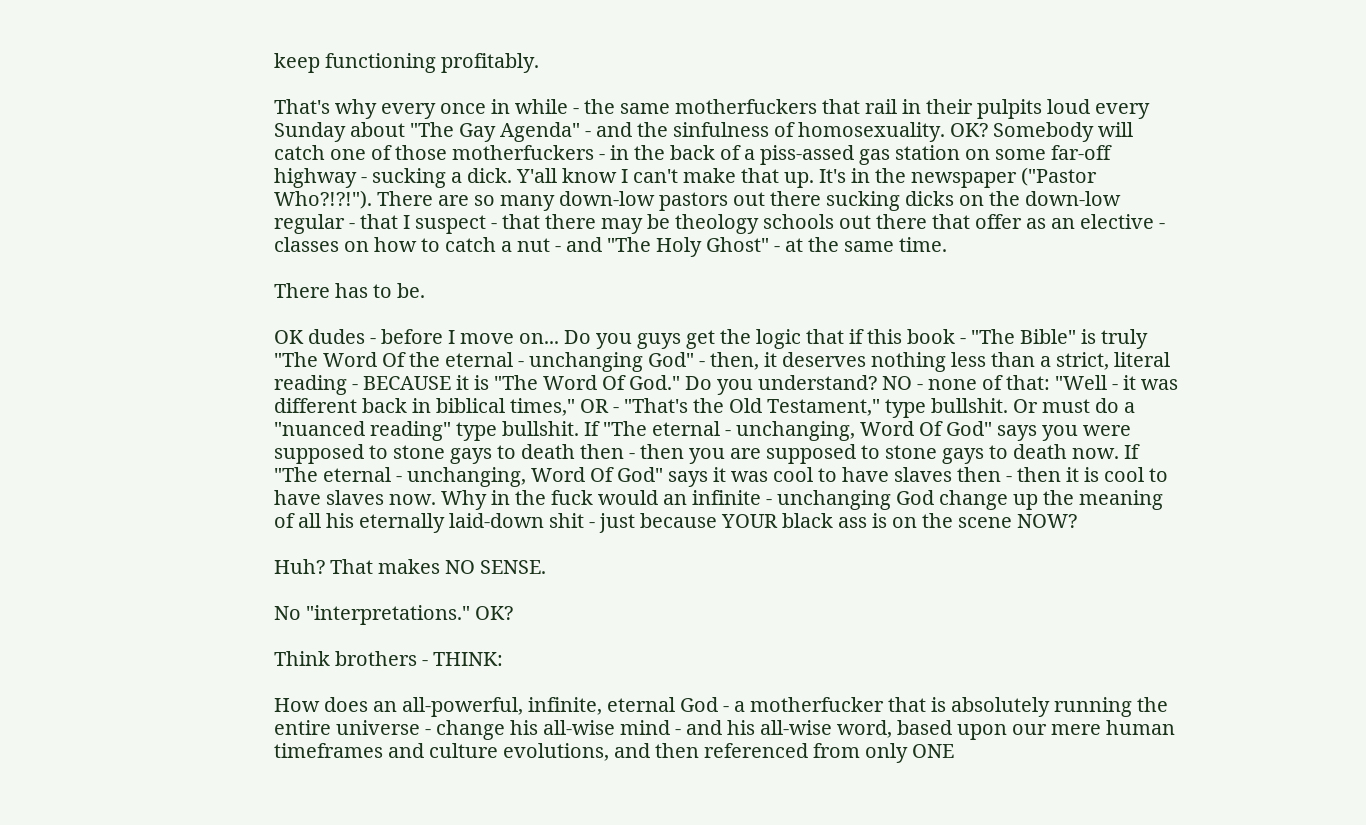keep functioning profitably.

That's why every once in while - the same motherfuckers that rail in their pulpits loud every Sunday about "The Gay Agenda" - and the sinfulness of homosexuality. OK? Somebody will catch one of those motherfuckers - in the back of a piss-assed gas station on some far-off highway - sucking a dick. Y'all know I can't make that up. It's in the newspaper ("Pastor Who?!?!"). There are so many down-low pastors out there sucking dicks on the down-low regular - that I suspect - that there may be theology schools out there that offer as an elective - classes on how to catch a nut - and "The Holy Ghost" - at the same time.

There has to be.

OK dudes - before I move on... Do you guys get the logic that if this book - "The Bible" is truly "The Word Of the eternal - unchanging God" - then, it deserves nothing less than a strict, literal reading - BECAUSE it is "The Word Of God." Do you understand? NO - none of that: "Well - it was different back in biblical times," OR - "That's the Old Testament," type bullshit. Or must do a "nuanced reading" type bullshit. If "The eternal - unchanging, Word Of God" says you were supposed to stone gays to death then - then you are supposed to stone gays to death now. If "The eternal - unchanging, Word Of God" says it was cool to have slaves then - then it is cool to have slaves now. Why in the fuck would an infinite - unchanging God change up the meaning of all his eternally laid-down shit - just because YOUR black ass is on the scene NOW?

Huh? That makes NO SENSE.

No "interpretations." OK?

Think brothers - THINK:

How does an all-powerful, infinite, eternal God - a motherfucker that is absolutely running the entire universe - change his all-wise mind - and his all-wise word, based upon our mere human timeframes and culture evolutions, and then referenced from only ONE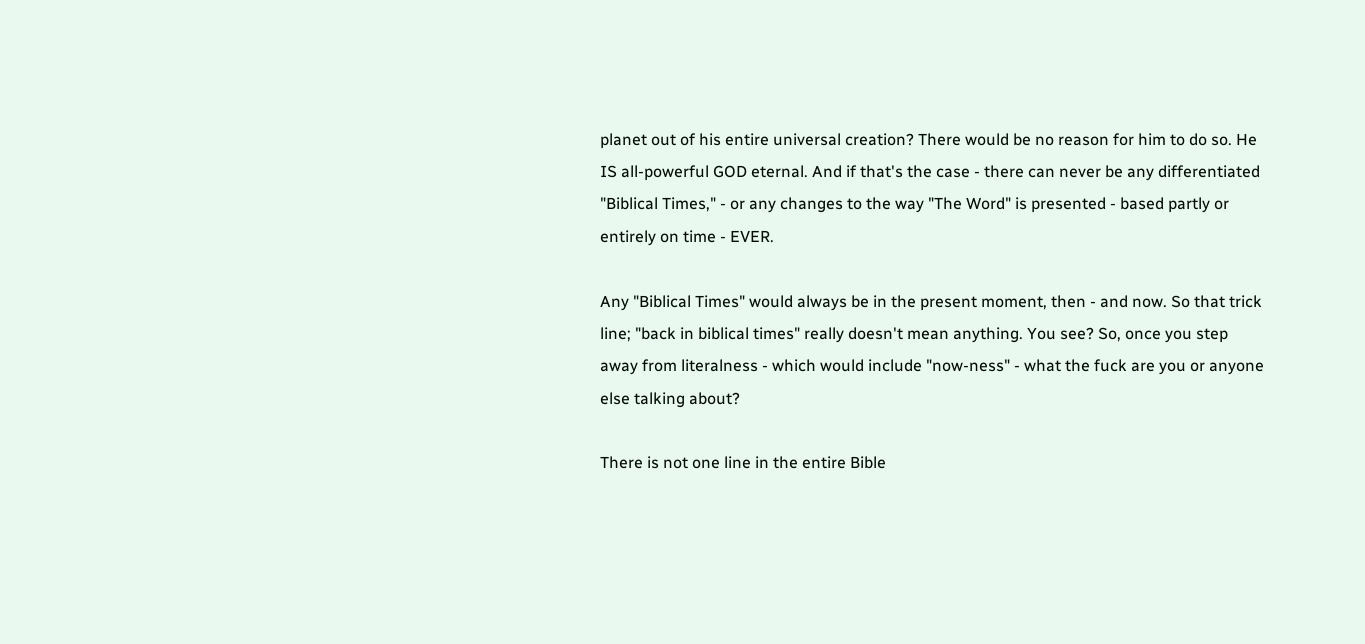planet out of his entire universal creation? There would be no reason for him to do so. He IS all-powerful GOD eternal. And if that's the case - there can never be any differentiated "Biblical Times," - or any changes to the way "The Word" is presented - based partly or entirely on time - EVER.

Any "Biblical Times" would always be in the present moment, then - and now. So that trick line; "back in biblical times" really doesn't mean anything. You see? So, once you step away from literalness - which would include "now-ness" - what the fuck are you or anyone else talking about?

There is not one line in the entire Bible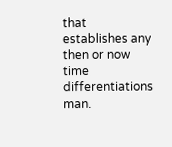that establishes any then or now time differentiations man.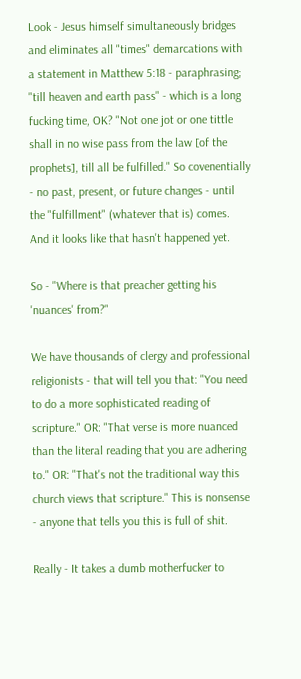Look - Jesus himself simultaneously bridges and eliminates all "times" demarcations with a statement in Matthew 5:18 - paraphrasing; "till heaven and earth pass" - which is a long fucking time, OK? "Not one jot or one tittle shall in no wise pass from the law [of the prophets], till all be fulfilled." So covenentially - no past, present, or future changes - until the "fulfillment" (whatever that is) comes. And it looks like that hasn't happened yet.

So - "Where is that preacher getting his 'nuances' from?"

We have thousands of clergy and professional religionists - that will tell you that: "You need to do a more sophisticated reading of scripture." OR: "That verse is more nuanced than the literal reading that you are adhering to." OR: "That's not the traditional way this church views that scripture." This is nonsense - anyone that tells you this is full of shit.

Really - It takes a dumb motherfucker to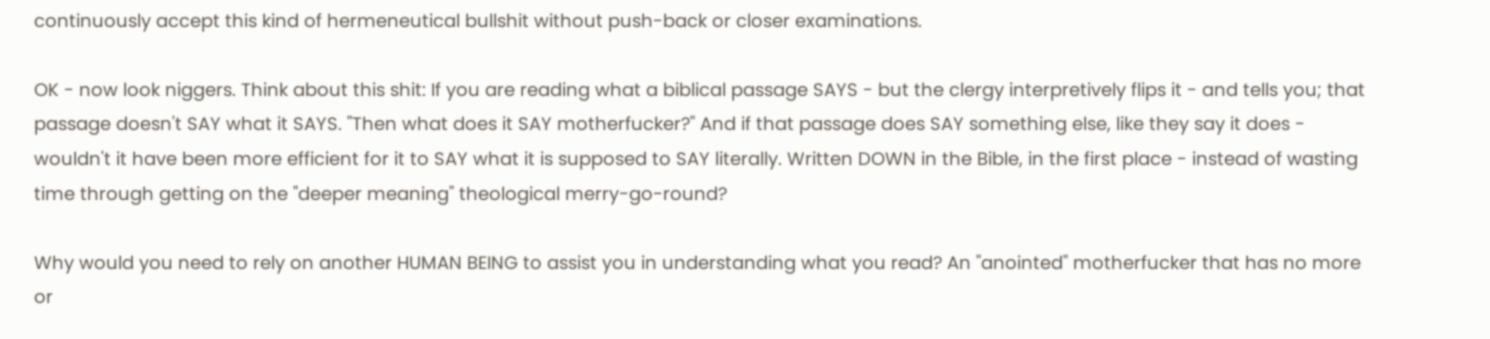continuously accept this kind of hermeneutical bullshit without push-back or closer examinations.

OK - now look niggers. Think about this shit: If you are reading what a biblical passage SAYS - but the clergy interpretively flips it - and tells you; that passage doesn't SAY what it SAYS. "Then what does it SAY motherfucker?" And if that passage does SAY something else, like they say it does - wouldn't it have been more efficient for it to SAY what it is supposed to SAY literally. Written DOWN in the Bible, in the first place - instead of wasting time through getting on the "deeper meaning" theological merry-go-round?

Why would you need to rely on another HUMAN BEING to assist you in understanding what you read? An "anointed" motherfucker that has no more or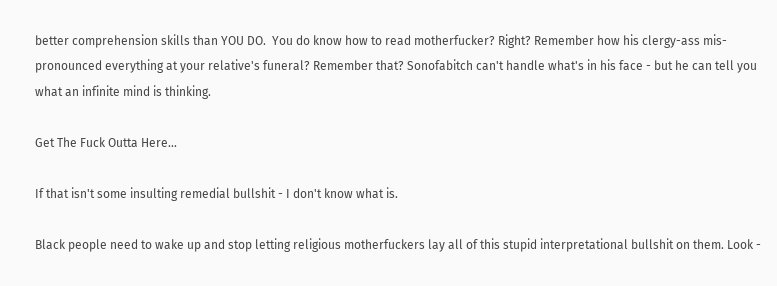better comprehension skills than YOU DO.  You do know how to read motherfucker? Right? Remember how his clergy-ass mis-pronounced everything at your relative's funeral? Remember that? Sonofabitch can't handle what's in his face - but he can tell you what an infinite mind is thinking.

Get The Fuck Outta Here...

If that isn't some insulting remedial bullshit - I don't know what is.

Black people need to wake up and stop letting religious motherfuckers lay all of this stupid interpretational bullshit on them. Look -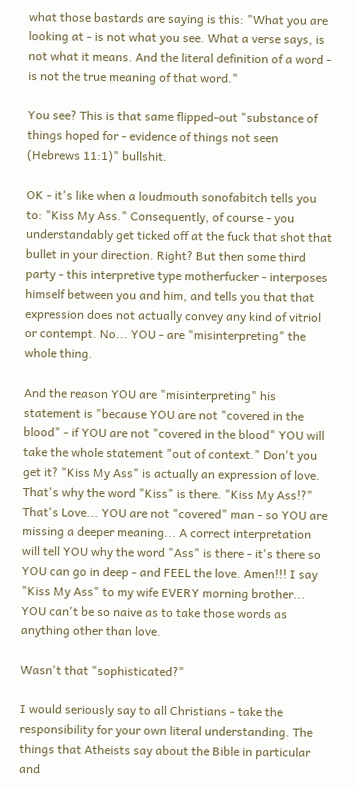what those bastards are saying is this: "What you are looking at - is not what you see. What a verse says, is not what it means. And the literal definition of a word - is not the true meaning of that word."

You see? This is that same flipped-out "substance of things hoped for - evidence of things not seen (Hebrews 11:1)" bullshit.

OK - it's like when a loudmouth sonofabitch tells you to: "Kiss My Ass." Consequently, of course - you understandably get ticked off at the fuck that shot that bullet in your direction. Right? But then some third party - this interpretive type motherfucker - interposes himself between you and him, and tells you that that expression does not actually convey any kind of vitriol or contempt. No... YOU - are "misinterpreting" the whole thing.

And the reason YOU are "misinterpreting" his statement is "because YOU are not "covered in the blood" - if YOU are not "covered in the blood" YOU will take the whole statement "out of context." Don't you get it? "Kiss My Ass" is actually an expression of love. That's why the word "Kiss" is there. "Kiss My Ass!?" That's Love... YOU are not "covered" man - so YOU are missing a deeper meaning... A correct interpretation will tell YOU why the word "Ass" is there - it's there so YOU can go in deep - and FEEL the love. Amen!!! I say "Kiss My Ass" to my wife EVERY morning brother... YOU can't be so naive as to take those words as anything other than love.

Wasn't that "sophisticated?"

I would seriously say to all Christians - take the responsibility for your own literal understanding. The things that Atheists say about the Bible in particular and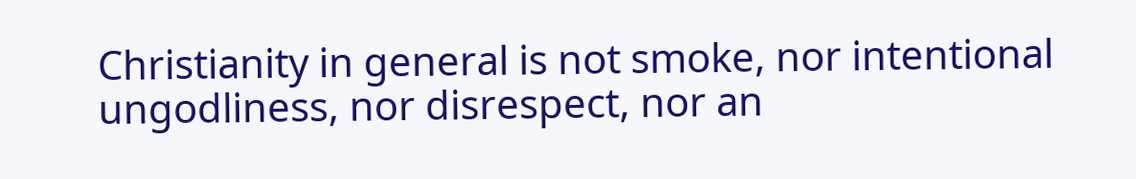Christianity in general is not smoke, nor intentional ungodliness, nor disrespect, nor an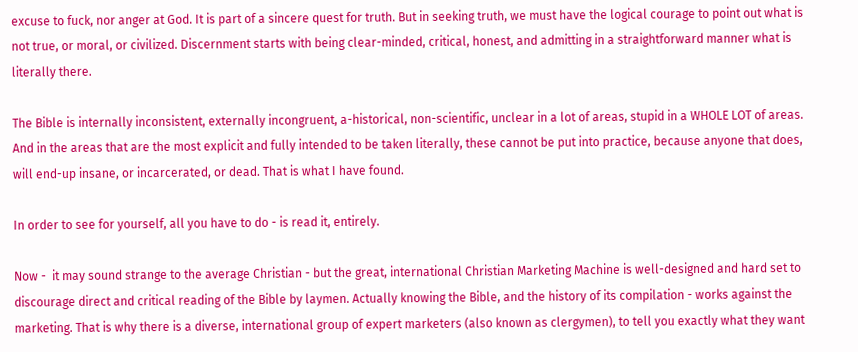excuse to fuck, nor anger at God. It is part of a sincere quest for truth. But in seeking truth, we must have the logical courage to point out what is not true, or moral, or civilized. Discernment starts with being clear-minded, critical, honest, and admitting in a straightforward manner what is literally there.

The Bible is internally inconsistent, externally incongruent, a-historical, non-scientific, unclear in a lot of areas, stupid in a WHOLE LOT of areas. And in the areas that are the most explicit and fully intended to be taken literally, these cannot be put into practice, because anyone that does, will end-up insane, or incarcerated, or dead. That is what I have found.

In order to see for yourself, all you have to do - is read it, entirely.

Now -  it may sound strange to the average Christian - but the great, international Christian Marketing Machine is well-designed and hard set to discourage direct and critical reading of the Bible by laymen. Actually knowing the Bible, and the history of its compilation - works against the marketing. That is why there is a diverse, international group of expert marketers (also known as clergymen), to tell you exactly what they want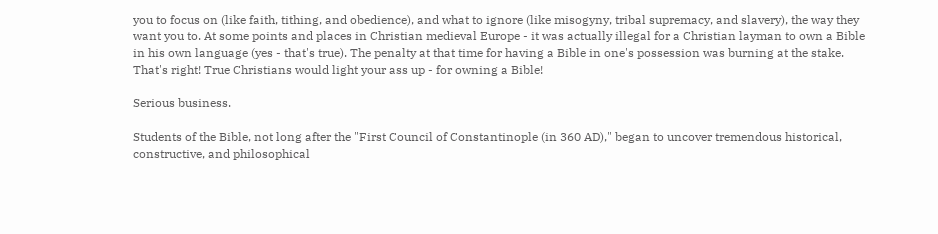you to focus on (like faith, tithing, and obedience), and what to ignore (like misogyny, tribal supremacy, and slavery), the way they want you to. At some points and places in Christian medieval Europe - it was actually illegal for a Christian layman to own a Bible in his own language (yes - that's true). The penalty at that time for having a Bible in one's possession was burning at the stake. That's right! True Christians would light your ass up - for owning a Bible!

Serious business.

Students of the Bible, not long after the "First Council of Constantinople (in 360 AD)," began to uncover tremendous historical, constructive, and philosophical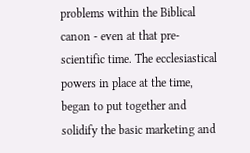problems within the Biblical canon - even at that pre-scientific time. The ecclesiastical powers in place at the time, began to put together and solidify the basic marketing and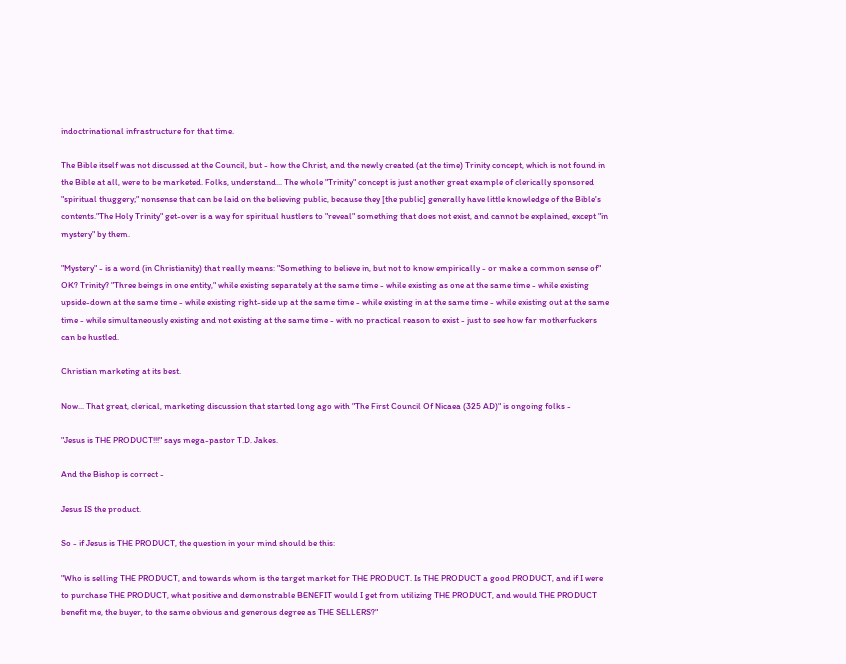indoctrinational infrastructure for that time.

The Bible itself was not discussed at the Council, but - how the Christ, and the newly created (at the time) Trinity concept, which is not found in the Bible at all, were to be marketed. Folks, understand... The whole "Trinity" concept is just another great example of clerically sponsored "spiritual thuggery;" nonsense that can be laid on the believing public, because they [the public] generally have little knowledge of the Bible's contents."The Holy Trinity" get-over is a way for spiritual hustlers to "reveal" something that does not exist, and cannot be explained, except "in mystery" by them.

"Mystery" - is a word (in Christianity) that really means: "Something to believe in, but not to know empirically - or make a common sense of" OK? Trinity? "Three beings in one entity," while existing separately at the same time - while existing as one at the same time - while existing upside-down at the same time - while existing right-side up at the same time - while existing in at the same time - while existing out at the same time - while simultaneously existing and not existing at the same time - with no practical reason to exist - just to see how far motherfuckers can be hustled.

Christian marketing at its best.

Now... That great, clerical, marketing discussion that started long ago with "The First Council Of Nicaea (325 AD)" is ongoing folks -

"Jesus is THE PRODUCT!!!" says mega-pastor T.D. Jakes.

And the Bishop is correct -

Jesus IS the product.

So - if Jesus is THE PRODUCT, the question in your mind should be this:

"Who is selling THE PRODUCT, and towards whom is the target market for THE PRODUCT. Is THE PRODUCT a good PRODUCT, and if I were to purchase THE PRODUCT, what positive and demonstrable BENEFIT would I get from utilizing THE PRODUCT, and would THE PRODUCT benefit me, the buyer, to the same obvious and generous degree as THE SELLERS?"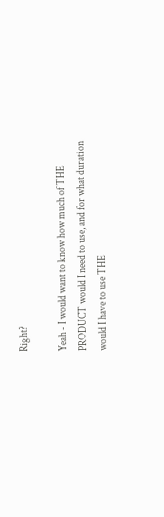Right?

Yeah - I would want to know how much of THE PRODUCT would I need to use, and for what duration would I have to use THE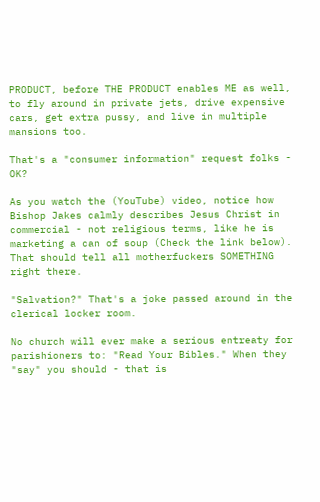PRODUCT, before THE PRODUCT enables ME as well, to fly around in private jets, drive expensive cars, get extra pussy, and live in multiple mansions too.

That's a "consumer information" request folks - OK?

As you watch the (YouTube) video, notice how Bishop Jakes calmly describes Jesus Christ in commercial - not religious terms, like he is marketing a can of soup (Check the link below). That should tell all motherfuckers SOMETHING right there.

"Salvation?" That's a joke passed around in the clerical locker room.

No church will ever make a serious entreaty for parishioners to: "Read Your Bibles." When they "say" you should - that is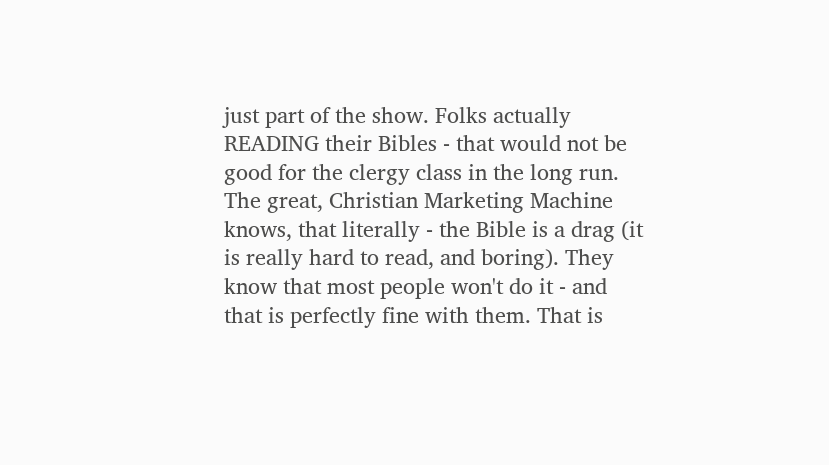just part of the show. Folks actually READING their Bibles - that would not be good for the clergy class in the long run. The great, Christian Marketing Machine knows, that literally - the Bible is a drag (it is really hard to read, and boring). They know that most people won't do it - and that is perfectly fine with them. That is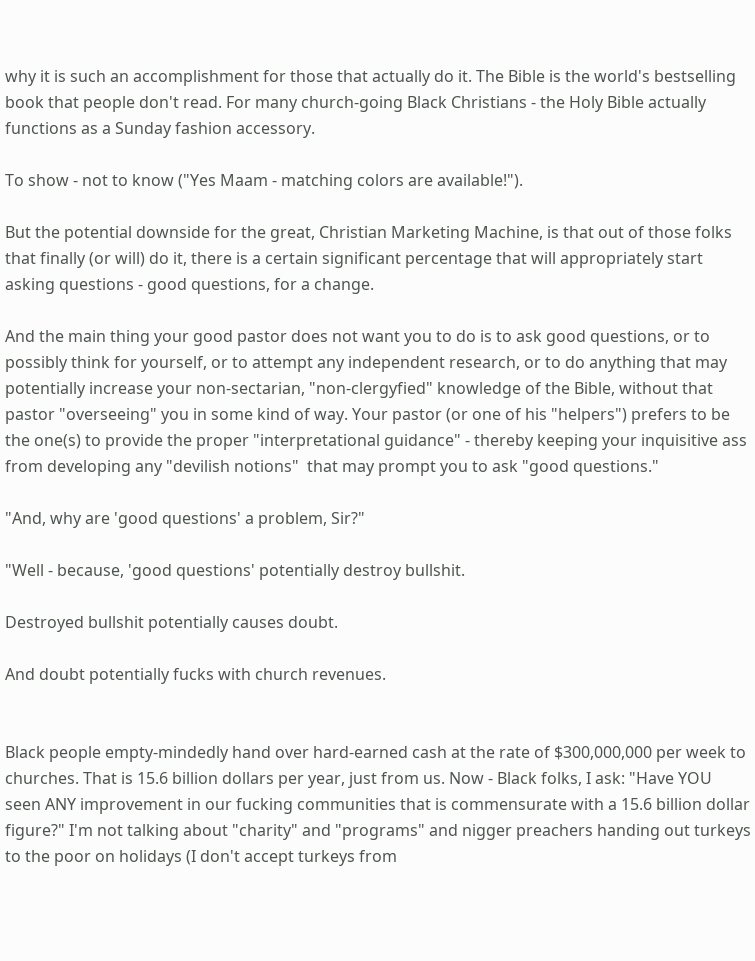why it is such an accomplishment for those that actually do it. The Bible is the world's bestselling book that people don't read. For many church-going Black Christians - the Holy Bible actually functions as a Sunday fashion accessory.

To show - not to know ("Yes Maam - matching colors are available!").

But the potential downside for the great, Christian Marketing Machine, is that out of those folks that finally (or will) do it, there is a certain significant percentage that will appropriately start asking questions - good questions, for a change.

And the main thing your good pastor does not want you to do is to ask good questions, or to possibly think for yourself, or to attempt any independent research, or to do anything that may potentially increase your non-sectarian, "non-clergyfied" knowledge of the Bible, without that pastor "overseeing" you in some kind of way. Your pastor (or one of his "helpers") prefers to be the one(s) to provide the proper "interpretational guidance" - thereby keeping your inquisitive ass from developing any "devilish notions"  that may prompt you to ask "good questions."

"And, why are 'good questions' a problem, Sir?"

"Well - because, 'good questions' potentially destroy bullshit.

Destroyed bullshit potentially causes doubt.

And doubt potentially fucks with church revenues.


Black people empty-mindedly hand over hard-earned cash at the rate of $300,000,000 per week to churches. That is 15.6 billion dollars per year, just from us. Now - Black folks, I ask: "Have YOU seen ANY improvement in our fucking communities that is commensurate with a 15.6 billion dollar figure?" I'm not talking about "charity" and "programs" and nigger preachers handing out turkeys to the poor on holidays (I don't accept turkeys from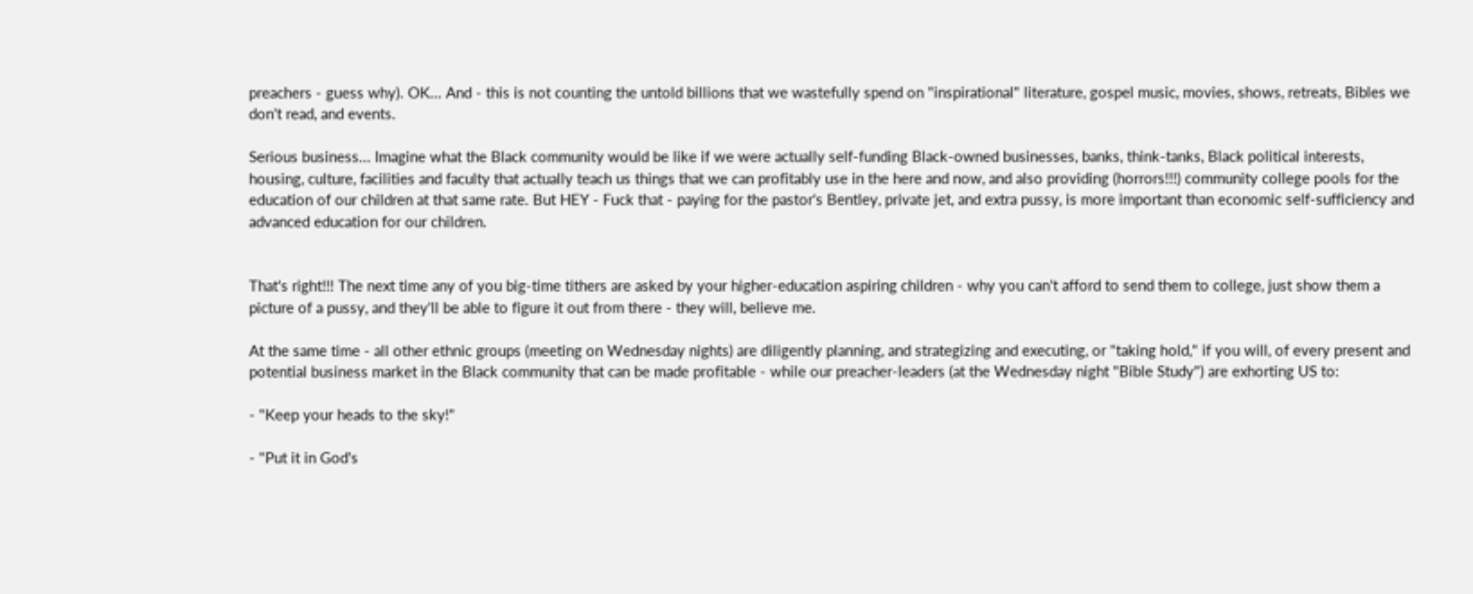preachers - guess why). OK... And - this is not counting the untold billions that we wastefully spend on "inspirational" literature, gospel music, movies, shows, retreats, Bibles we don't read, and events.

Serious business... Imagine what the Black community would be like if we were actually self-funding Black-owned businesses, banks, think-tanks, Black political interests, housing, culture, facilities and faculty that actually teach us things that we can profitably use in the here and now, and also providing (horrors!!!) community college pools for the education of our children at that same rate. But HEY - Fuck that - paying for the pastor's Bentley, private jet, and extra pussy, is more important than economic self-sufficiency and advanced education for our children.


That's right!!! The next time any of you big-time tithers are asked by your higher-education aspiring children - why you can't afford to send them to college, just show them a picture of a pussy, and they'll be able to figure it out from there - they will, believe me.

At the same time - all other ethnic groups (meeting on Wednesday nights) are diligently planning, and strategizing and executing, or "taking hold," if you will, of every present and potential business market in the Black community that can be made profitable - while our preacher-leaders (at the Wednesday night "Bible Study") are exhorting US to:

- "Keep your heads to the sky!"

- "Put it in God's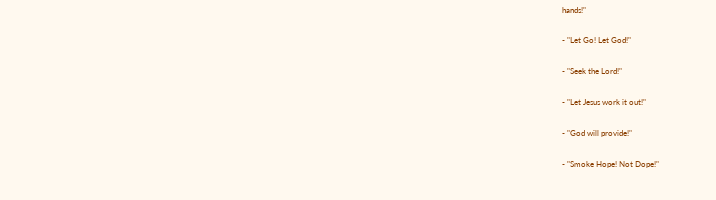hands!"

- "Let Go! Let God!"

- "Seek the Lord!"

- "Let Jesus work it out!"

- "God will provide!"

- "Smoke Hope! Not Dope!"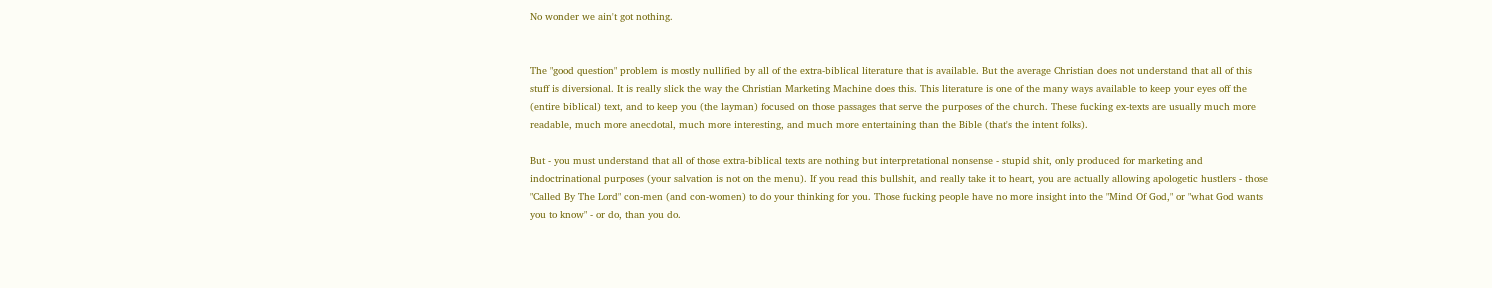No wonder we ain't got nothing.


The "good question" problem is mostly nullified by all of the extra-biblical literature that is available. But the average Christian does not understand that all of this stuff is diversional. It is really slick the way the Christian Marketing Machine does this. This literature is one of the many ways available to keep your eyes off the (entire biblical) text, and to keep you (the layman) focused on those passages that serve the purposes of the church. These fucking ex-texts are usually much more readable, much more anecdotal, much more interesting, and much more entertaining than the Bible (that's the intent folks).

But - you must understand that all of those extra-biblical texts are nothing but interpretational nonsense - stupid shit, only produced for marketing and indoctrinational purposes (your salvation is not on the menu). If you read this bullshit, and really take it to heart, you are actually allowing apologetic hustlers - those "Called By The Lord" con-men (and con-women) to do your thinking for you. Those fucking people have no more insight into the "Mind Of God," or "what God wants you to know" - or do, than you do.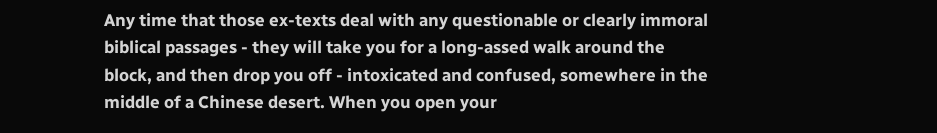Any time that those ex-texts deal with any questionable or clearly immoral biblical passages - they will take you for a long-assed walk around the block, and then drop you off - intoxicated and confused, somewhere in the middle of a Chinese desert. When you open your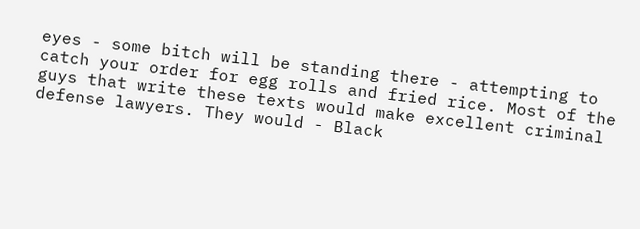eyes - some bitch will be standing there - attempting to catch your order for egg rolls and fried rice. Most of the guys that write these texts would make excellent criminal defense lawyers. They would - Black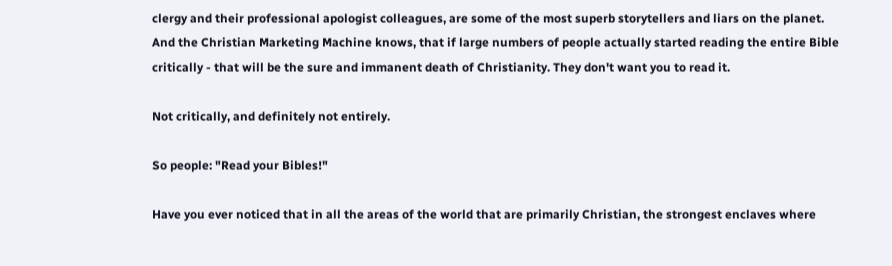clergy and their professional apologist colleagues, are some of the most superb storytellers and liars on the planet. And the Christian Marketing Machine knows, that if large numbers of people actually started reading the entire Bible critically - that will be the sure and immanent death of Christianity. They don't want you to read it.

Not critically, and definitely not entirely.

So people: "Read your Bibles!"

Have you ever noticed that in all the areas of the world that are primarily Christian, the strongest enclaves where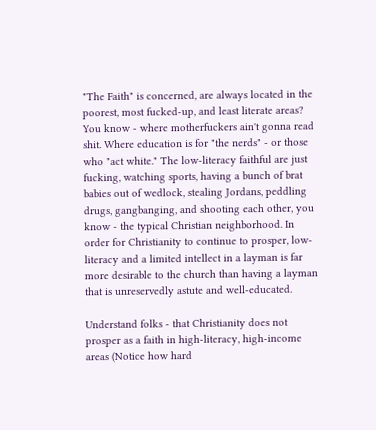"The Faith" is concerned, are always located in the poorest, most fucked-up, and least literate areas? You know - where motherfuckers ain't gonna read shit. Where education is for "the nerds" - or those who "act white." The low-literacy faithful are just fucking, watching sports, having a bunch of brat babies out of wedlock, stealing Jordans, peddling drugs, gangbanging, and shooting each other, you know - the typical Christian neighborhood. In order for Christianity to continue to prosper, low-literacy and a limited intellect in a layman is far more desirable to the church than having a layman that is unreservedly astute and well-educated.

Understand folks - that Christianity does not prosper as a faith in high-literacy, high-income areas (Notice how hard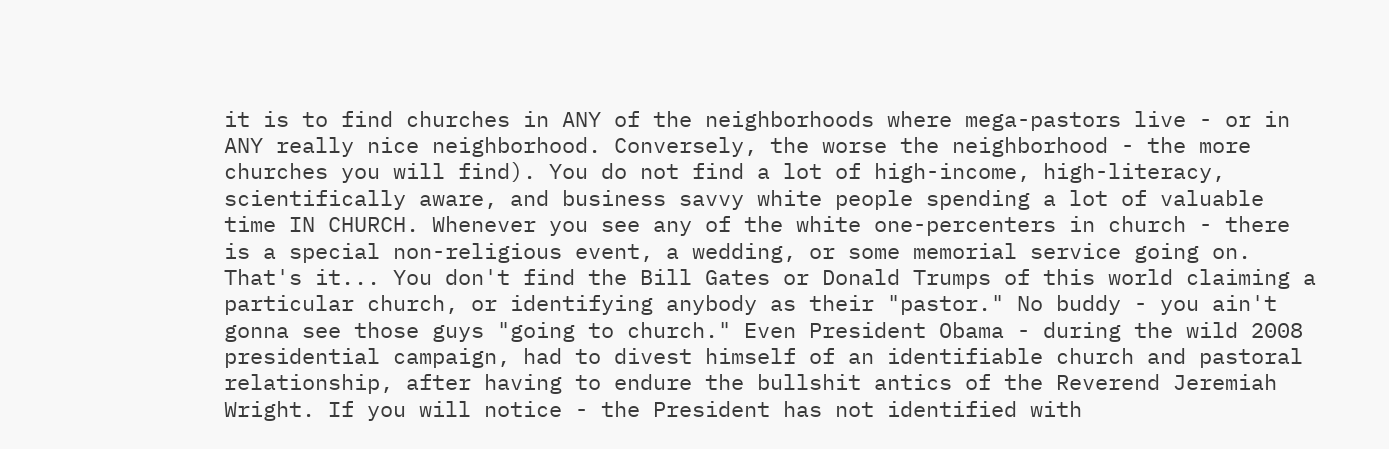it is to find churches in ANY of the neighborhoods where mega-pastors live - or in ANY really nice neighborhood. Conversely, the worse the neighborhood - the more churches you will find). You do not find a lot of high-income, high-literacy, scientifically aware, and business savvy white people spending a lot of valuable time IN CHURCH. Whenever you see any of the white one-percenters in church - there is a special non-religious event, a wedding, or some memorial service going on. That's it... You don't find the Bill Gates or Donald Trumps of this world claiming a particular church, or identifying anybody as their "pastor." No buddy - you ain't gonna see those guys "going to church." Even President Obama - during the wild 2008 presidential campaign, had to divest himself of an identifiable church and pastoral relationship, after having to endure the bullshit antics of the Reverend Jeremiah Wright. If you will notice - the President has not identified with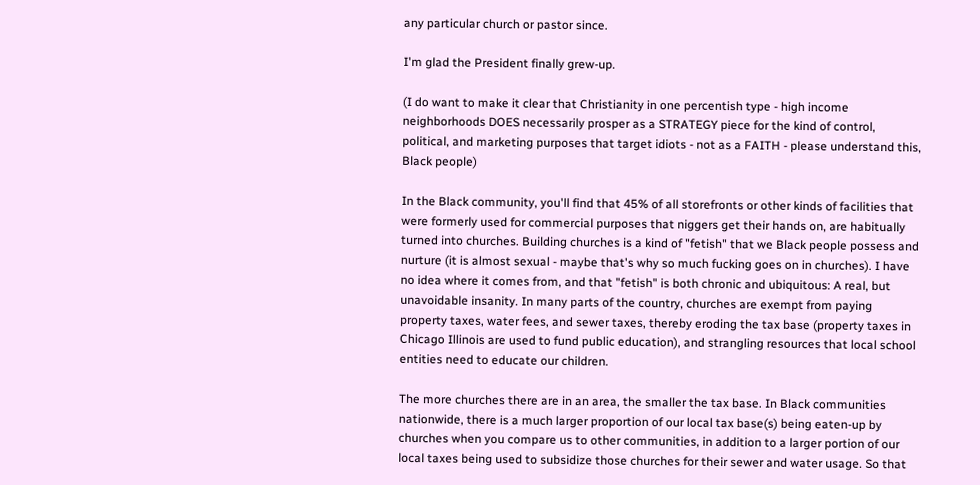any particular church or pastor since.

I'm glad the President finally grew-up.

(I do want to make it clear that Christianity in one percentish type - high income neighborhoods DOES necessarily prosper as a STRATEGY piece for the kind of control, political, and marketing purposes that target idiots - not as a FAITH - please understand this, Black people)

In the Black community, you'll find that 45% of all storefronts or other kinds of facilities that were formerly used for commercial purposes that niggers get their hands on, are habitually turned into churches. Building churches is a kind of "fetish" that we Black people possess and nurture (it is almost sexual - maybe that's why so much fucking goes on in churches). I have no idea where it comes from, and that "fetish" is both chronic and ubiquitous: A real, but unavoidable insanity. In many parts of the country, churches are exempt from paying property taxes, water fees, and sewer taxes, thereby eroding the tax base (property taxes in Chicago Illinois are used to fund public education), and strangling resources that local school entities need to educate our children.

The more churches there are in an area, the smaller the tax base. In Black communities nationwide, there is a much larger proportion of our local tax base(s) being eaten-up by churches when you compare us to other communities, in addition to a larger portion of our local taxes being used to subsidize those churches for their sewer and water usage. So that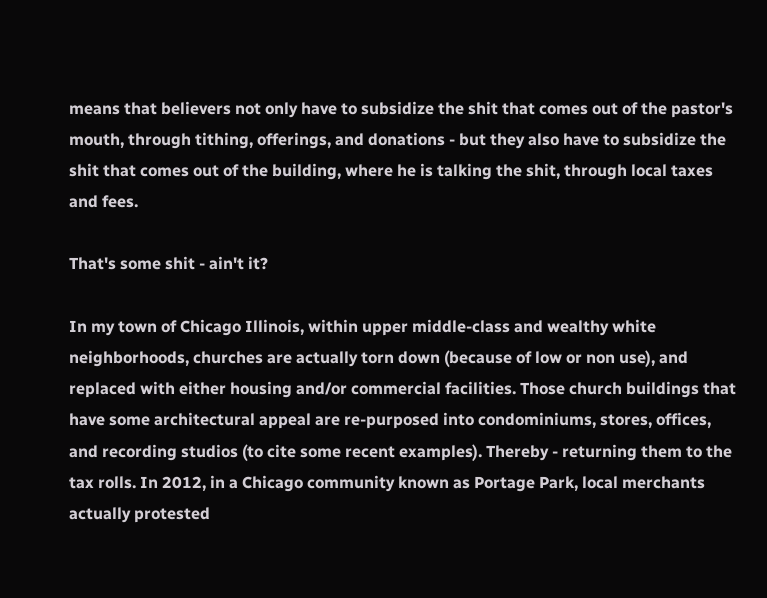means that believers not only have to subsidize the shit that comes out of the pastor's mouth, through tithing, offerings, and donations - but they also have to subsidize the shit that comes out of the building, where he is talking the shit, through local taxes and fees.

That's some shit - ain't it?

In my town of Chicago Illinois, within upper middle-class and wealthy white neighborhoods, churches are actually torn down (because of low or non use), and replaced with either housing and/or commercial facilities. Those church buildings that have some architectural appeal are re-purposed into condominiums, stores, offices, and recording studios (to cite some recent examples). Thereby - returning them to the tax rolls. In 2012, in a Chicago community known as Portage Park, local merchants actually protested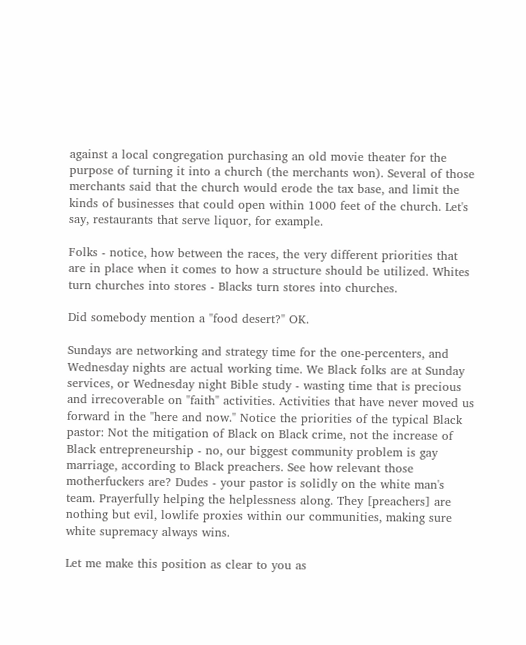against a local congregation purchasing an old movie theater for the purpose of turning it into a church (the merchants won). Several of those merchants said that the church would erode the tax base, and limit the kinds of businesses that could open within 1000 feet of the church. Let's say, restaurants that serve liquor, for example.

Folks - notice, how between the races, the very different priorities that are in place when it comes to how a structure should be utilized. Whites turn churches into stores - Blacks turn stores into churches.

Did somebody mention a "food desert?" OK.

Sundays are networking and strategy time for the one-percenters, and Wednesday nights are actual working time. We Black folks are at Sunday services, or Wednesday night Bible study - wasting time that is precious and irrecoverable on "faith" activities. Activities that have never moved us forward in the "here and now." Notice the priorities of the typical Black pastor: Not the mitigation of Black on Black crime, not the increase of Black entrepreneurship - no, our biggest community problem is gay marriage, according to Black preachers. See how relevant those motherfuckers are? Dudes - your pastor is solidly on the white man's team. Prayerfully helping the helplessness along. They [preachers] are nothing but evil, lowlife proxies within our communities, making sure white supremacy always wins.

Let me make this position as clear to you as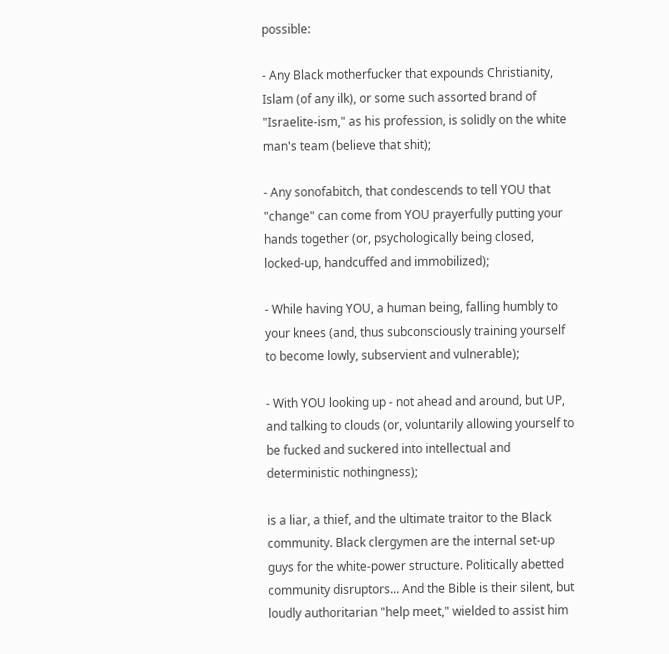possible:

- Any Black motherfucker that expounds Christianity, Islam (of any ilk), or some such assorted brand of "Israelite-ism," as his profession, is solidly on the white man's team (believe that shit);

- Any sonofabitch, that condescends to tell YOU that "change" can come from YOU prayerfully putting your hands together (or, psychologically being closed, locked-up, handcuffed and immobilized);

- While having YOU, a human being, falling humbly to your knees (and, thus subconsciously training yourself to become lowly, subservient and vulnerable);

- With YOU looking up - not ahead and around, but UP, and talking to clouds (or, voluntarily allowing yourself to be fucked and suckered into intellectual and deterministic nothingness);

is a liar, a thief, and the ultimate traitor to the Black community. Black clergymen are the internal set-up guys for the white-power structure. Politically abetted community disruptors... And the Bible is their silent, but loudly authoritarian "help meet," wielded to assist him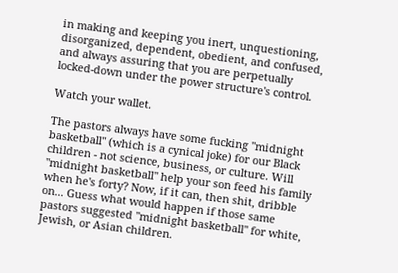in making and keeping you inert, unquestioning, disorganized, dependent, obedient, and confused, and always assuring that you are perpetually locked-down under the power structure's control.

Watch your wallet.

The pastors always have some fucking "midnight basketball" (which is a cynical joke) for our Black children - not science, business, or culture. Will "midnight basketball" help your son feed his family when he's forty? Now, if it can, then shit, dribble on... Guess what would happen if those same pastors suggested "midnight basketball" for white, Jewish, or Asian children.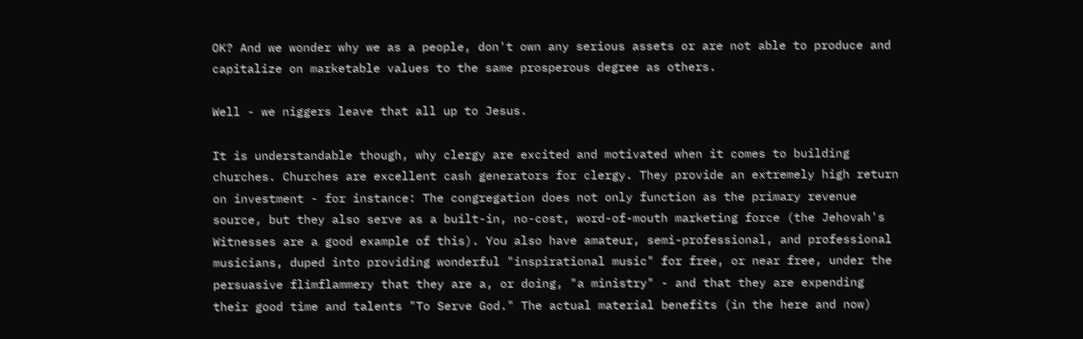OK? And we wonder why we as a people, don't own any serious assets or are not able to produce and capitalize on marketable values to the same prosperous degree as others.

Well - we niggers leave that all up to Jesus.

It is understandable though, why clergy are excited and motivated when it comes to building churches. Churches are excellent cash generators for clergy. They provide an extremely high return on investment - for instance: The congregation does not only function as the primary revenue source, but they also serve as a built-in, no-cost, word-of-mouth marketing force (the Jehovah's Witnesses are a good example of this). You also have amateur, semi-professional, and professional musicians, duped into providing wonderful "inspirational music" for free, or near free, under the persuasive flimflammery that they are a, or doing, "a ministry" - and that they are expending their good time and talents "To Serve God." The actual material benefits (in the here and now)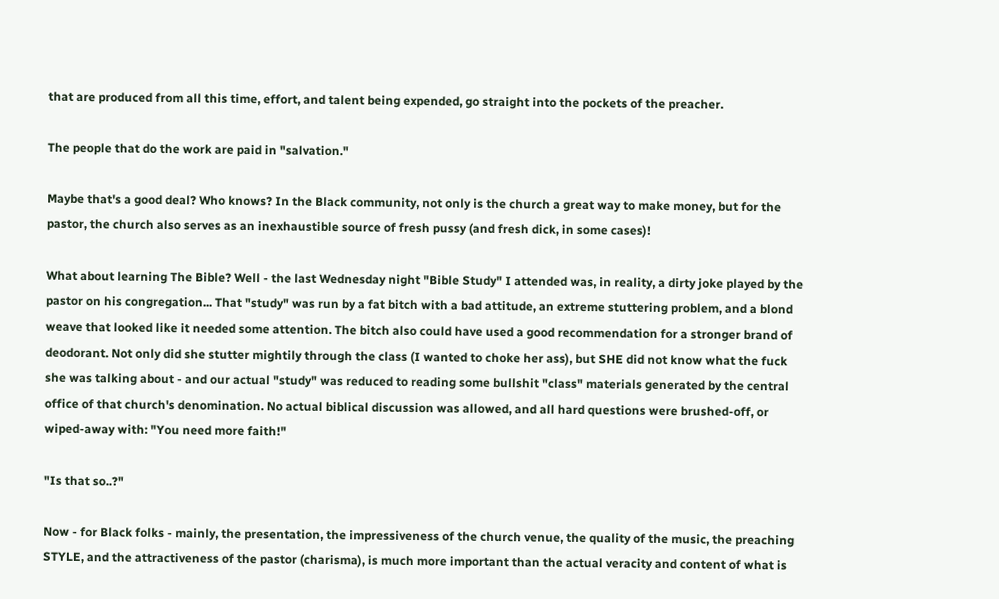that are produced from all this time, effort, and talent being expended, go straight into the pockets of the preacher.

The people that do the work are paid in "salvation."

Maybe that's a good deal? Who knows? In the Black community, not only is the church a great way to make money, but for the pastor, the church also serves as an inexhaustible source of fresh pussy (and fresh dick, in some cases)!

What about learning The Bible? Well - the last Wednesday night "Bible Study" I attended was, in reality, a dirty joke played by the pastor on his congregation... That "study" was run by a fat bitch with a bad attitude, an extreme stuttering problem, and a blond weave that looked like it needed some attention. The bitch also could have used a good recommendation for a stronger brand of deodorant. Not only did she stutter mightily through the class (I wanted to choke her ass), but SHE did not know what the fuck she was talking about - and our actual "study" was reduced to reading some bullshit "class" materials generated by the central office of that church's denomination. No actual biblical discussion was allowed, and all hard questions were brushed-off, or wiped-away with: "You need more faith!"

"Is that so..?"

Now - for Black folks - mainly, the presentation, the impressiveness of the church venue, the quality of the music, the preaching STYLE, and the attractiveness of the pastor (charisma), is much more important than the actual veracity and content of what is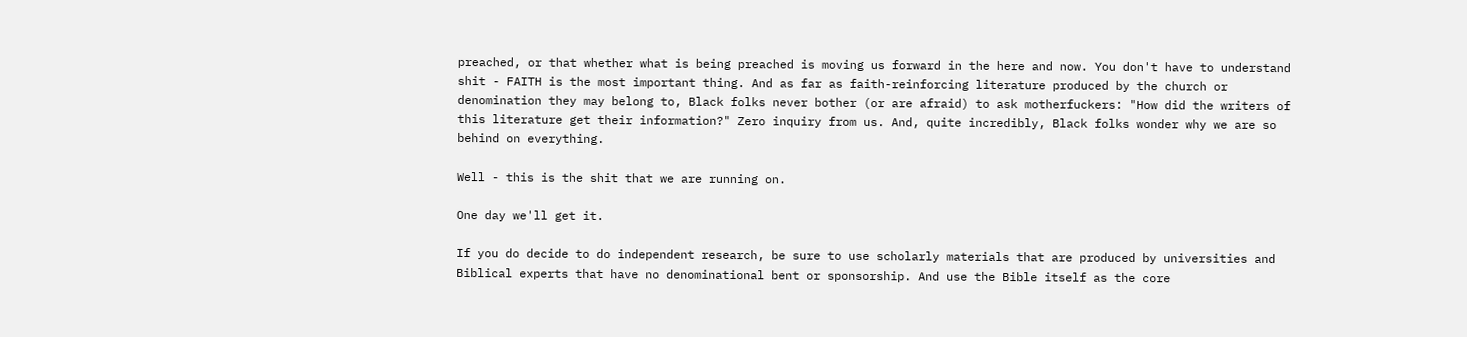preached, or that whether what is being preached is moving us forward in the here and now. You don't have to understand shit - FAITH is the most important thing. And as far as faith-reinforcing literature produced by the church or denomination they may belong to, Black folks never bother (or are afraid) to ask motherfuckers: "How did the writers of this literature get their information?" Zero inquiry from us. And, quite incredibly, Black folks wonder why we are so behind on everything.

Well - this is the shit that we are running on.

One day we'll get it.

If you do decide to do independent research, be sure to use scholarly materials that are produced by universities and Biblical experts that have no denominational bent or sponsorship. And use the Bible itself as the core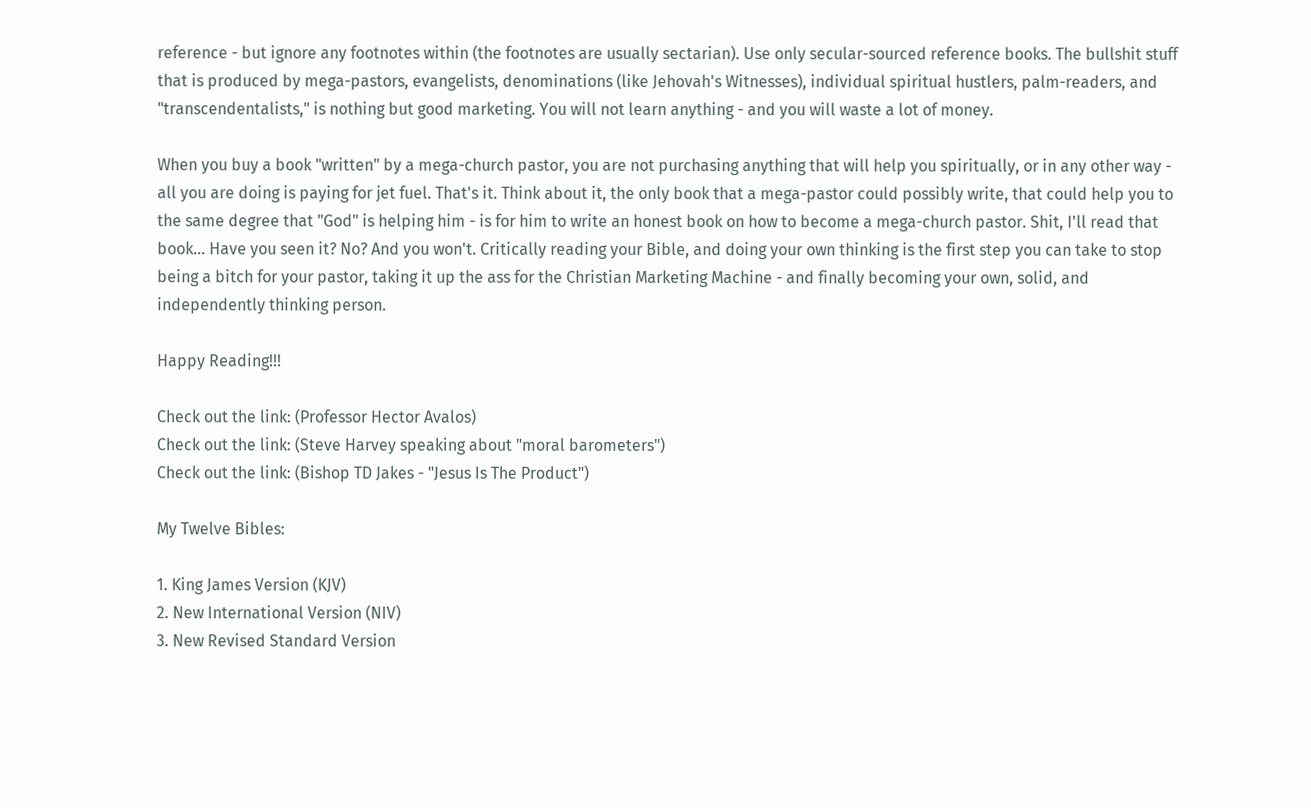reference - but ignore any footnotes within (the footnotes are usually sectarian). Use only secular-sourced reference books. The bullshit stuff that is produced by mega-pastors, evangelists, denominations (like Jehovah's Witnesses), individual spiritual hustlers, palm-readers, and "transcendentalists," is nothing but good marketing. You will not learn anything - and you will waste a lot of money.

When you buy a book "written" by a mega-church pastor, you are not purchasing anything that will help you spiritually, or in any other way - all you are doing is paying for jet fuel. That's it. Think about it, the only book that a mega-pastor could possibly write, that could help you to the same degree that "God" is helping him - is for him to write an honest book on how to become a mega-church pastor. Shit, I'll read that book... Have you seen it? No? And you won't. Critically reading your Bible, and doing your own thinking is the first step you can take to stop being a bitch for your pastor, taking it up the ass for the Christian Marketing Machine - and finally becoming your own, solid, and independently thinking person.

Happy Reading!!!

Check out the link: (Professor Hector Avalos)
Check out the link: (Steve Harvey speaking about "moral barometers")
Check out the link: (Bishop TD Jakes - "Jesus Is The Product")

My Twelve Bibles:

1. King James Version (KJV)
2. New International Version (NIV)
3. New Revised Standard Version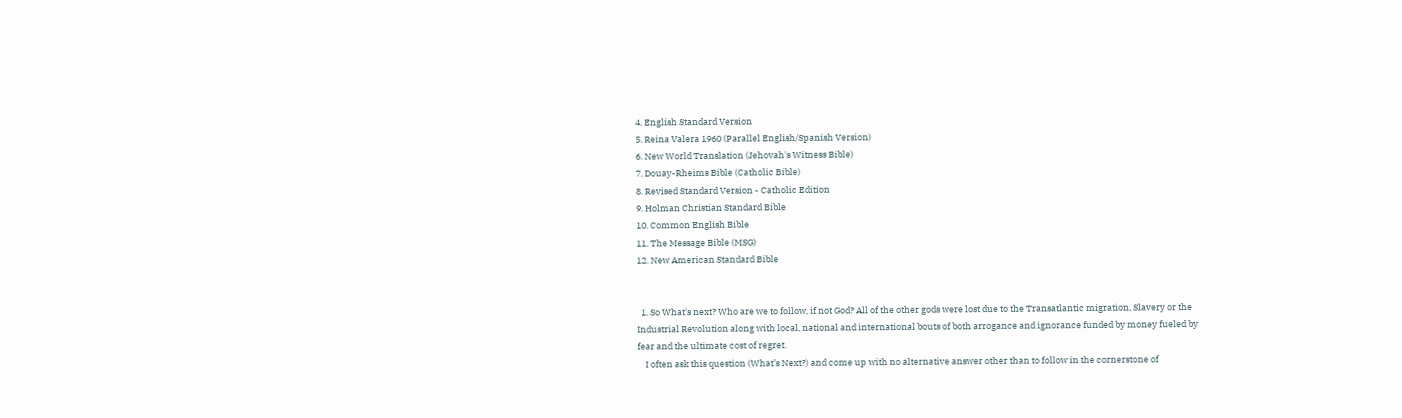4. English Standard Version
5. Reina Valera 1960 (Parallel English/Spanish Version)
6. New World Translation (Jehovah's Witness Bible)
7. Douay-Rheims Bible (Catholic Bible)
8. Revised Standard Version - Catholic Edition
9. Holman Christian Standard Bible
10. Common English Bible
11. The Message Bible (MSG)
12. New American Standard Bible


  1. So What's next? Who are we to follow, if not God? All of the other gods were lost due to the Transatlantic migration, Slavery or the Industrial Revolution along with local, national and international bouts of both arrogance and ignorance funded by money fueled by fear and the ultimate cost of regret.
    I often ask this question (What’s Next?) and come up with no alternative answer other than to follow in the cornerstone of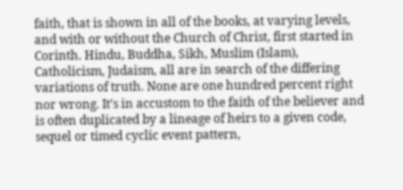faith, that is shown in all of the books, at varying levels, and with or without the Church of Christ, first started in Corinth. Hindu, Buddha, Sikh, Muslim (Islam), Catholicism, Judaism, all are in search of the differing variations of truth. None are one hundred percent right nor wrong. It’s in accustom to the faith of the believer and is often duplicated by a lineage of heirs to a given code, sequel or timed cyclic event pattern,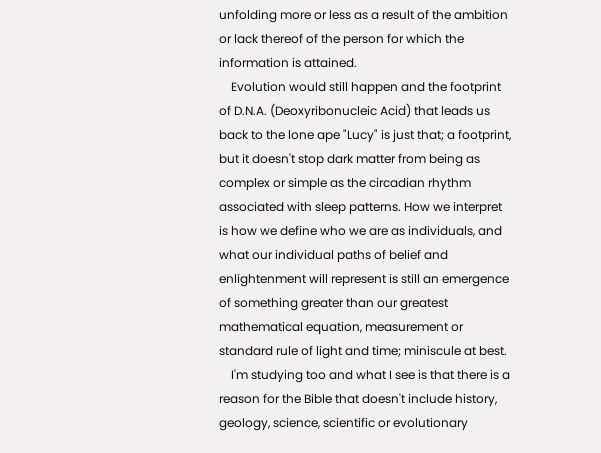unfolding more or less as a result of the ambition or lack thereof of the person for which the information is attained.
    Evolution would still happen and the footprint of D.N.A. (Deoxyribonucleic Acid) that leads us back to the lone ape "Lucy" is just that; a footprint, but it doesn't stop dark matter from being as complex or simple as the circadian rhythm associated with sleep patterns. How we interpret is how we define who we are as individuals, and what our individual paths of belief and enlightenment will represent is still an emergence of something greater than our greatest mathematical equation, measurement or standard rule of light and time; miniscule at best.
    I'm studying too and what I see is that there is a reason for the Bible that doesn't include history, geology, science, scientific or evolutionary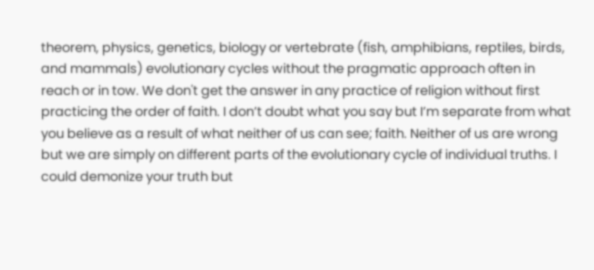theorem, physics, genetics, biology or vertebrate (fish, amphibians, reptiles, birds, and mammals) evolutionary cycles without the pragmatic approach often in reach or in tow. We don't get the answer in any practice of religion without first practicing the order of faith. I don’t doubt what you say but I’m separate from what you believe as a result of what neither of us can see; faith. Neither of us are wrong but we are simply on different parts of the evolutionary cycle of individual truths. I could demonize your truth but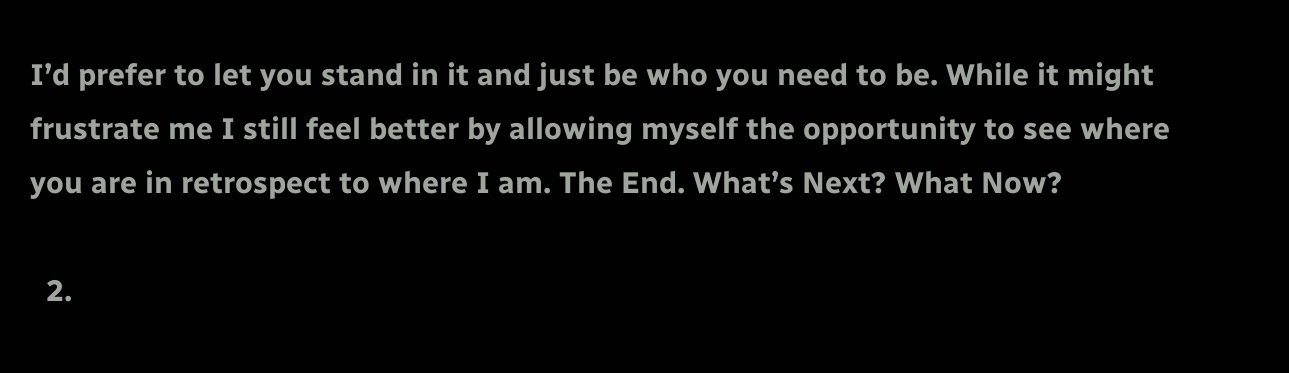I’d prefer to let you stand in it and just be who you need to be. While it might frustrate me I still feel better by allowing myself the opportunity to see where you are in retrospect to where I am. The End. What’s Next? What Now?

  2.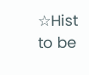☆Hist to be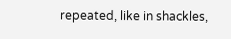repeated, like in shackles,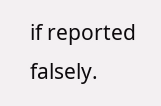if reported falsely.